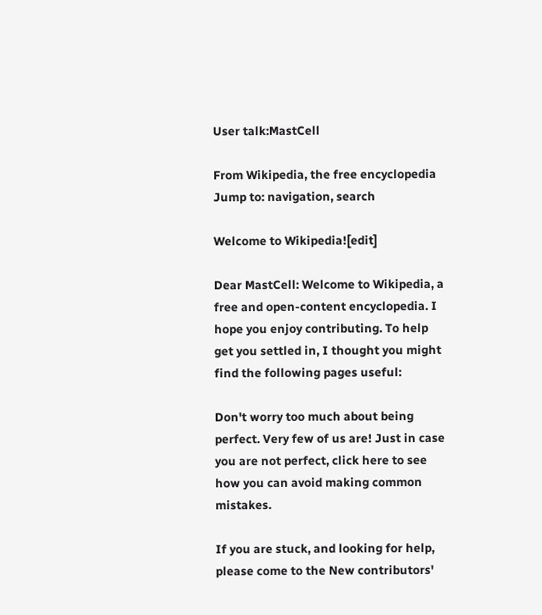User talk:MastCell

From Wikipedia, the free encyclopedia
Jump to: navigation, search

Welcome to Wikipedia![edit]

Dear MastCell: Welcome to Wikipedia, a free and open-content encyclopedia. I hope you enjoy contributing. To help get you settled in, I thought you might find the following pages useful:

Don't worry too much about being perfect. Very few of us are! Just in case you are not perfect, click here to see how you can avoid making common mistakes.

If you are stuck, and looking for help, please come to the New contributors'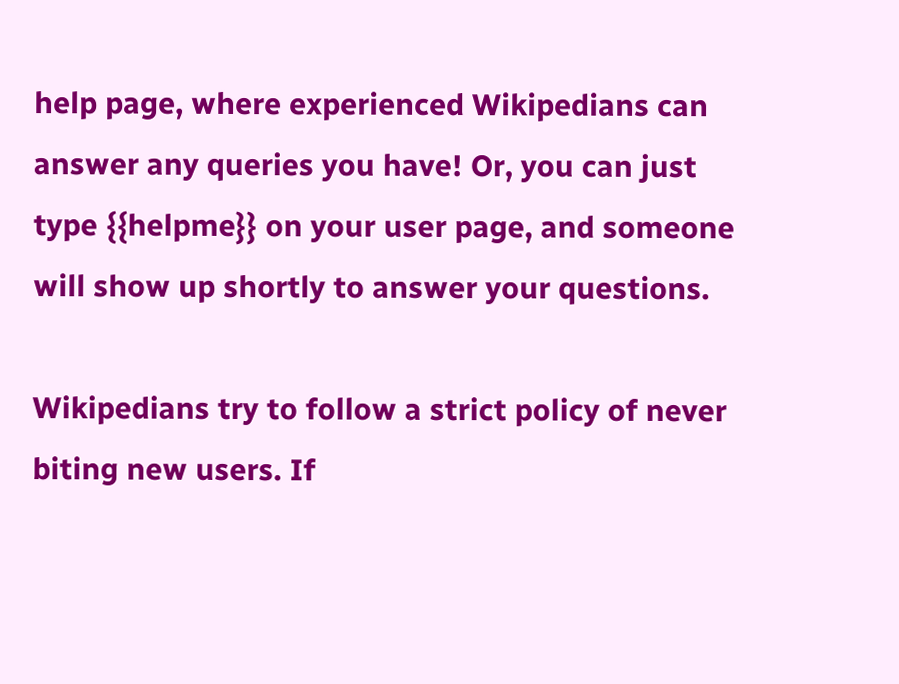help page, where experienced Wikipedians can answer any queries you have! Or, you can just type {{helpme}} on your user page, and someone will show up shortly to answer your questions.

Wikipedians try to follow a strict policy of never biting new users. If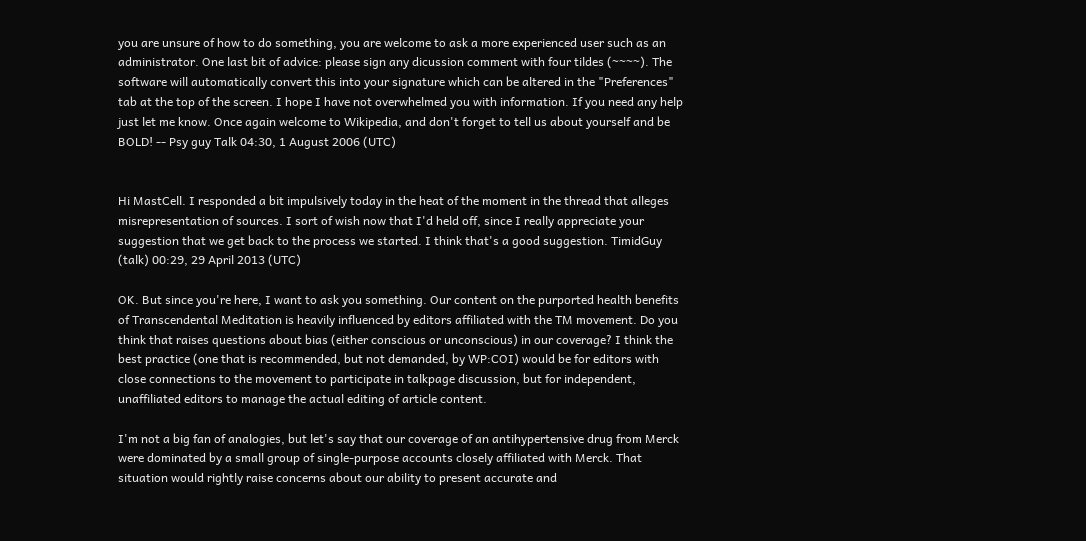you are unsure of how to do something, you are welcome to ask a more experienced user such as an administrator. One last bit of advice: please sign any dicussion comment with four tildes (~~~~). The software will automatically convert this into your signature which can be altered in the "Preferences" tab at the top of the screen. I hope I have not overwhelmed you with information. If you need any help just let me know. Once again welcome to Wikipedia, and don't forget to tell us about yourself and be BOLD! -- Psy guy Talk 04:30, 1 August 2006 (UTC)


Hi MastCell. I responded a bit impulsively today in the heat of the moment in the thread that alleges misrepresentation of sources. I sort of wish now that I'd held off, since I really appreciate your suggestion that we get back to the process we started. I think that's a good suggestion. TimidGuy (talk) 00:29, 29 April 2013 (UTC)

OK. But since you're here, I want to ask you something. Our content on the purported health benefits of Transcendental Meditation is heavily influenced by editors affiliated with the TM movement. Do you think that raises questions about bias (either conscious or unconscious) in our coverage? I think the best practice (one that is recommended, but not demanded, by WP:COI) would be for editors with close connections to the movement to participate in talkpage discussion, but for independent, unaffiliated editors to manage the actual editing of article content.

I'm not a big fan of analogies, but let's say that our coverage of an antihypertensive drug from Merck were dominated by a small group of single-purpose accounts closely affiliated with Merck. That situation would rightly raise concerns about our ability to present accurate and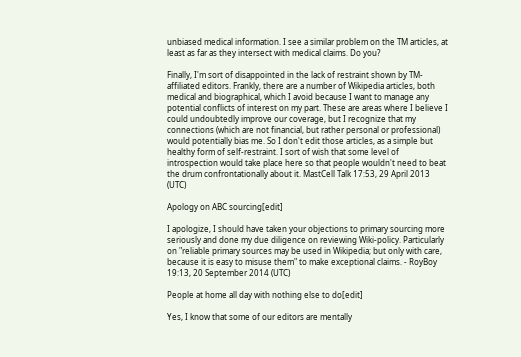unbiased medical information. I see a similar problem on the TM articles, at least as far as they intersect with medical claims. Do you?

Finally, I'm sort of disappointed in the lack of restraint shown by TM-affiliated editors. Frankly, there are a number of Wikipedia articles, both medical and biographical, which I avoid because I want to manage any potential conflicts of interest on my part. These are areas where I believe I could undoubtedly improve our coverage, but I recognize that my connections (which are not financial, but rather personal or professional) would potentially bias me. So I don't edit those articles, as a simple but healthy form of self-restraint. I sort of wish that some level of introspection would take place here so that people wouldn't need to beat the drum confrontationally about it. MastCell Talk 17:53, 29 April 2013 (UTC)

Apology on ABC sourcing[edit]

I apologize, I should have taken your objections to primary sourcing more seriously and done my due diligence on reviewing Wiki-policy. Particularly on "reliable primary sources may be used in Wikipedia; but only with care, because it is easy to misuse them" to make exceptional claims. - RoyBoy 19:13, 20 September 2014 (UTC)

People at home all day with nothing else to do[edit]

Yes, I know that some of our editors are mentally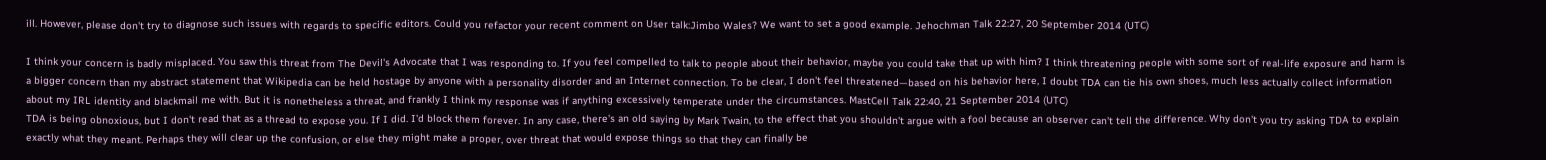ill. However, please don't try to diagnose such issues with regards to specific editors. Could you refactor your recent comment on User talk:Jimbo Wales? We want to set a good example. Jehochman Talk 22:27, 20 September 2014 (UTC)

I think your concern is badly misplaced. You saw this threat from The Devil's Advocate that I was responding to. If you feel compelled to talk to people about their behavior, maybe you could take that up with him? I think threatening people with some sort of real-life exposure and harm is a bigger concern than my abstract statement that Wikipedia can be held hostage by anyone with a personality disorder and an Internet connection. To be clear, I don't feel threatened—based on his behavior here, I doubt TDA can tie his own shoes, much less actually collect information about my IRL identity and blackmail me with. But it is nonetheless a threat, and frankly I think my response was if anything excessively temperate under the circumstances. MastCell Talk 22:40, 21 September 2014 (UTC)
TDA is being obnoxious, but I don't read that as a thread to expose you. If I did. I'd block them forever. In any case, there's an old saying by Mark Twain, to the effect that you shouldn't argue with a fool because an observer can't tell the difference. Why don't you try asking TDA to explain exactly what they meant. Perhaps they will clear up the confusion, or else they might make a proper, over threat that would expose things so that they can finally be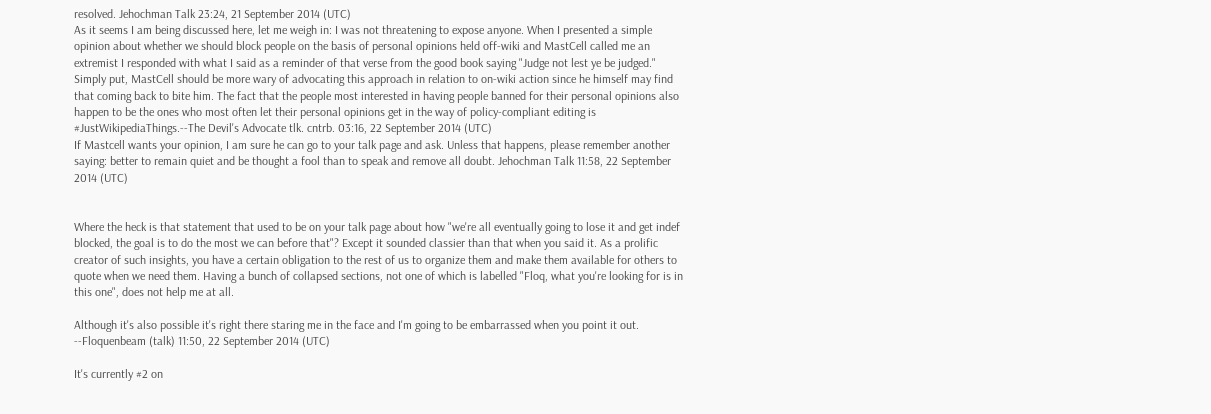resolved. Jehochman Talk 23:24, 21 September 2014 (UTC)
As it seems I am being discussed here, let me weigh in: I was not threatening to expose anyone. When I presented a simple opinion about whether we should block people on the basis of personal opinions held off-wiki and MastCell called me an extremist I responded with what I said as a reminder of that verse from the good book saying "Judge not lest ye be judged." Simply put, MastCell should be more wary of advocating this approach in relation to on-wiki action since he himself may find that coming back to bite him. The fact that the people most interested in having people banned for their personal opinions also happen to be the ones who most often let their personal opinions get in the way of policy-compliant editing is #JustWikipediaThings.--The Devil's Advocate tlk. cntrb. 03:16, 22 September 2014 (UTC)
If Mastcell wants your opinion, I am sure he can go to your talk page and ask. Unless that happens, please remember another saying: better to remain quiet and be thought a fool than to speak and remove all doubt. Jehochman Talk 11:58, 22 September 2014 (UTC)


Where the heck is that statement that used to be on your talk page about how "we're all eventually going to lose it and get indef blocked, the goal is to do the most we can before that"? Except it sounded classier than that when you said it. As a prolific creator of such insights, you have a certain obligation to the rest of us to organize them and make them available for others to quote when we need them. Having a bunch of collapsed sections, not one of which is labelled "Floq, what you're looking for is in this one", does not help me at all.

Although it's also possible it's right there staring me in the face and I'm going to be embarrassed when you point it out. --Floquenbeam (talk) 11:50, 22 September 2014 (UTC)

It's currently #2 on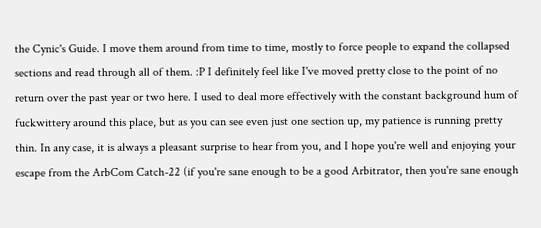the Cynic's Guide. I move them around from time to time, mostly to force people to expand the collapsed sections and read through all of them. :P I definitely feel like I've moved pretty close to the point of no return over the past year or two here. I used to deal more effectively with the constant background hum of fuckwittery around this place, but as you can see even just one section up, my patience is running pretty thin. In any case, it is always a pleasant surprise to hear from you, and I hope you're well and enjoying your escape from the ArbCom Catch-22 (if you're sane enough to be a good Arbitrator, then you're sane enough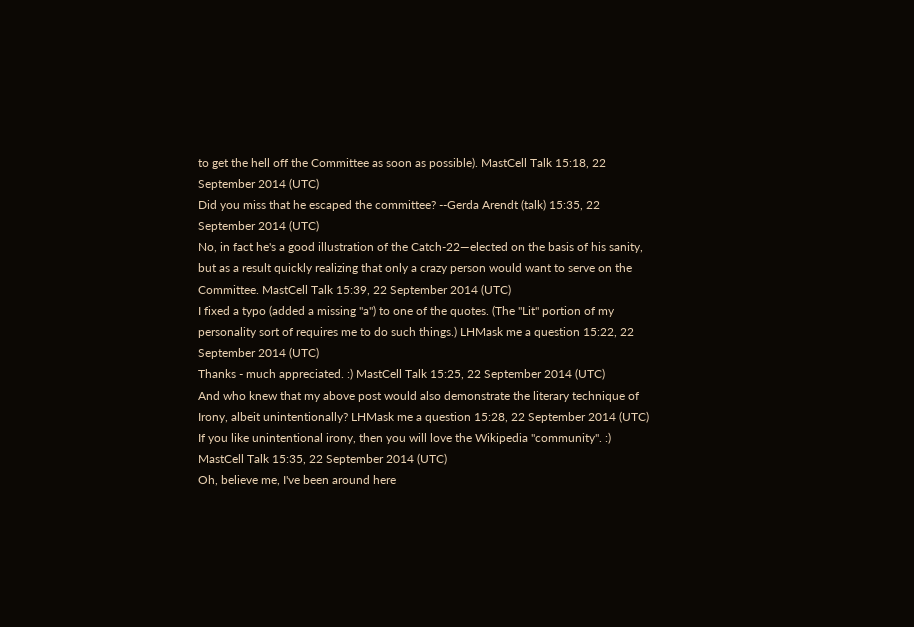to get the hell off the Committee as soon as possible). MastCell Talk 15:18, 22 September 2014 (UTC)
Did you miss that he escaped the committee? --Gerda Arendt (talk) 15:35, 22 September 2014 (UTC)
No, in fact he's a good illustration of the Catch-22—elected on the basis of his sanity, but as a result quickly realizing that only a crazy person would want to serve on the Committee. MastCell Talk 15:39, 22 September 2014 (UTC)
I fixed a typo (added a missing "a") to one of the quotes. (The "Lit" portion of my personality sort of requires me to do such things.) LHMask me a question 15:22, 22 September 2014 (UTC)
Thanks - much appreciated. :) MastCell Talk 15:25, 22 September 2014 (UTC)
And who knew that my above post would also demonstrate the literary technique of Irony, albeit unintentionally? LHMask me a question 15:28, 22 September 2014 (UTC)
If you like unintentional irony, then you will love the Wikipedia "community". :) MastCell Talk 15:35, 22 September 2014 (UTC)
Oh, believe me, I've been around here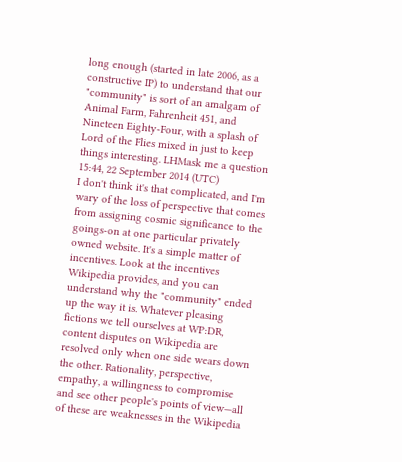long enough (started in late 2006, as a constructive IP) to understand that our "community" is sort of an amalgam of Animal Farm, Fahrenheit 451, and Nineteen Eighty-Four, with a splash of Lord of the Flies mixed in just to keep things interesting. LHMask me a question 15:44, 22 September 2014 (UTC)
I don't think it's that complicated, and I'm wary of the loss of perspective that comes from assigning cosmic significance to the goings-on at one particular privately owned website. It's a simple matter of incentives. Look at the incentives Wikipedia provides, and you can understand why the "community" ended up the way it is. Whatever pleasing fictions we tell ourselves at WP:DR, content disputes on Wikipedia are resolved only when one side wears down the other. Rationality, perspective, empathy, a willingness to compromise and see other people's points of view—all of these are weaknesses in the Wikipedia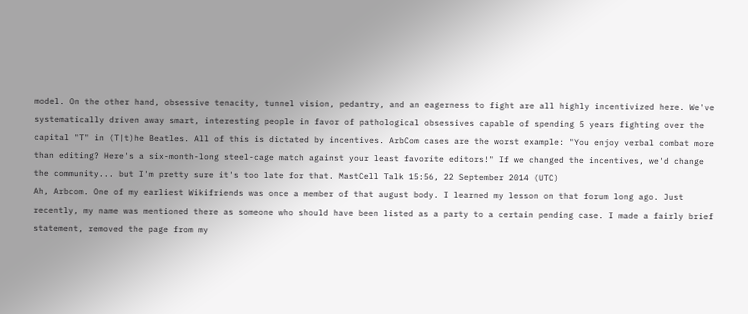model. On the other hand, obsessive tenacity, tunnel vision, pedantry, and an eagerness to fight are all highly incentivized here. We've systematically driven away smart, interesting people in favor of pathological obsessives capable of spending 5 years fighting over the capital "T" in (T|t)he Beatles. All of this is dictated by incentives. ArbCom cases are the worst example: "You enjoy verbal combat more than editing? Here's a six-month-long steel-cage match against your least favorite editors!" If we changed the incentives, we'd change the community... but I'm pretty sure it's too late for that. MastCell Talk 15:56, 22 September 2014 (UTC)
Ah, Arbcom. One of my earliest Wikifriends was once a member of that august body. I learned my lesson on that forum long ago. Just recently, my name was mentioned there as someone who should have been listed as a party to a certain pending case. I made a fairly brief statement, removed the page from my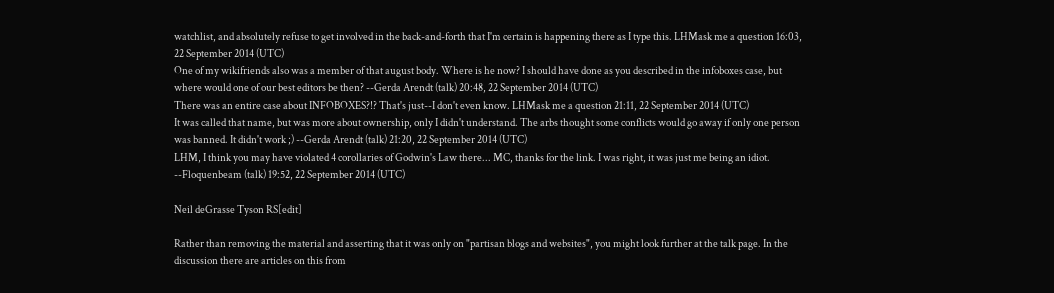watchlist, and absolutely refuse to get involved in the back-and-forth that I'm certain is happening there as I type this. LHMask me a question 16:03, 22 September 2014 (UTC)
One of my wikifriends also was a member of that august body. Where is he now? I should have done as you described in the infoboxes case, but where would one of our best editors be then? --Gerda Arendt (talk) 20:48, 22 September 2014 (UTC)
There was an entire case about INFOBOXES?!? That's just--I don't even know. LHMask me a question 21:11, 22 September 2014 (UTC)
It was called that name, but was more about ownership, only I didn't understand. The arbs thought some conflicts would go away if only one person was banned. It didn't work ;) --Gerda Arendt (talk) 21:20, 22 September 2014 (UTC)
LHM, I think you may have violated 4 corollaries of Godwin's Law there... MC, thanks for the link. I was right, it was just me being an idiot. --Floquenbeam (talk) 19:52, 22 September 2014 (UTC)

Neil deGrasse Tyson RS[edit]

Rather than removing the material and asserting that it was only on "partisan blogs and websites", you might look further at the talk page. In the discussion there are articles on this from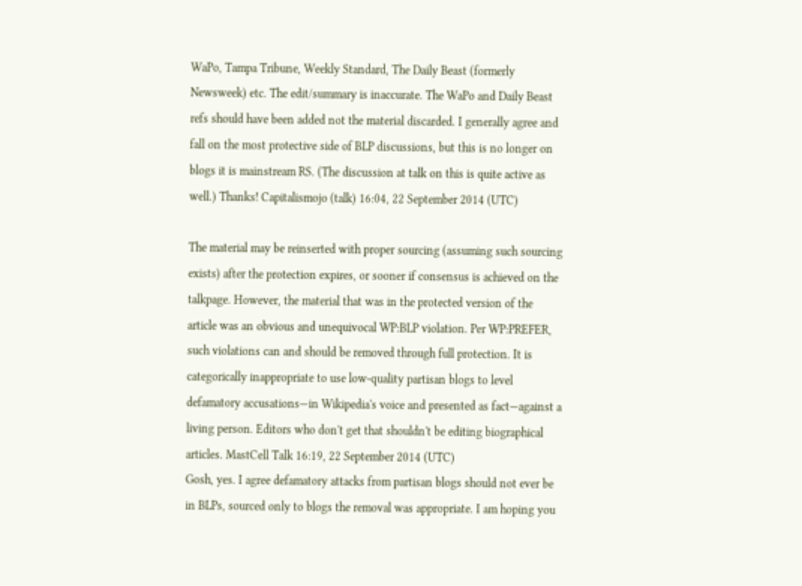WaPo, Tampa Tribune, Weekly Standard, The Daily Beast (formerly Newsweek) etc. The edit/summary is inaccurate. The WaPo and Daily Beast refs should have been added not the material discarded. I generally agree and fall on the most protective side of BLP discussions, but this is no longer on blogs it is mainstream RS. (The discussion at talk on this is quite active as well.) Thanks! Capitalismojo (talk) 16:04, 22 September 2014 (UTC)

The material may be reinserted with proper sourcing (assuming such sourcing exists) after the protection expires, or sooner if consensus is achieved on the talkpage. However, the material that was in the protected version of the article was an obvious and unequivocal WP:BLP violation. Per WP:PREFER, such violations can and should be removed through full protection. It is categorically inappropriate to use low-quality partisan blogs to level defamatory accusations—in Wikipedia's voice and presented as fact—against a living person. Editors who don't get that shouldn't be editing biographical articles. MastCell Talk 16:19, 22 September 2014 (UTC)
Gosh, yes. I agree defamatory attacks from partisan blogs should not ever be in BLPs, sourced only to blogs the removal was appropriate. I am hoping you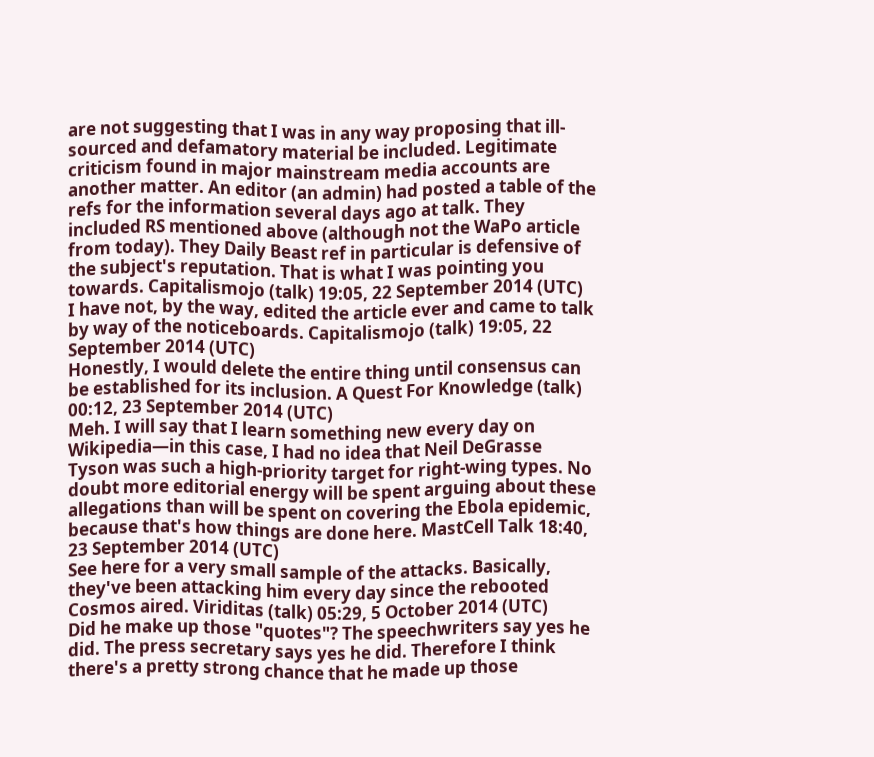are not suggesting that I was in any way proposing that ill-sourced and defamatory material be included. Legitimate criticism found in major mainstream media accounts are another matter. An editor (an admin) had posted a table of the refs for the information several days ago at talk. They included RS mentioned above (although not the WaPo article from today). They Daily Beast ref in particular is defensive of the subject's reputation. That is what I was pointing you towards. Capitalismojo (talk) 19:05, 22 September 2014 (UTC)
I have not, by the way, edited the article ever and came to talk by way of the noticeboards. Capitalismojo (talk) 19:05, 22 September 2014 (UTC)
Honestly, I would delete the entire thing until consensus can be established for its inclusion. A Quest For Knowledge (talk) 00:12, 23 September 2014 (UTC)
Meh. I will say that I learn something new every day on Wikipedia—in this case, I had no idea that Neil DeGrasse Tyson was such a high-priority target for right-wing types. No doubt more editorial energy will be spent arguing about these allegations than will be spent on covering the Ebola epidemic, because that's how things are done here. MastCell Talk 18:40, 23 September 2014 (UTC)
See here for a very small sample of the attacks. Basically, they've been attacking him every day since the rebooted Cosmos aired. Viriditas (talk) 05:29, 5 October 2014 (UTC)
Did he make up those "quotes"? The speechwriters say yes he did. The press secretary says yes he did. Therefore I think there's a pretty strong chance that he made up those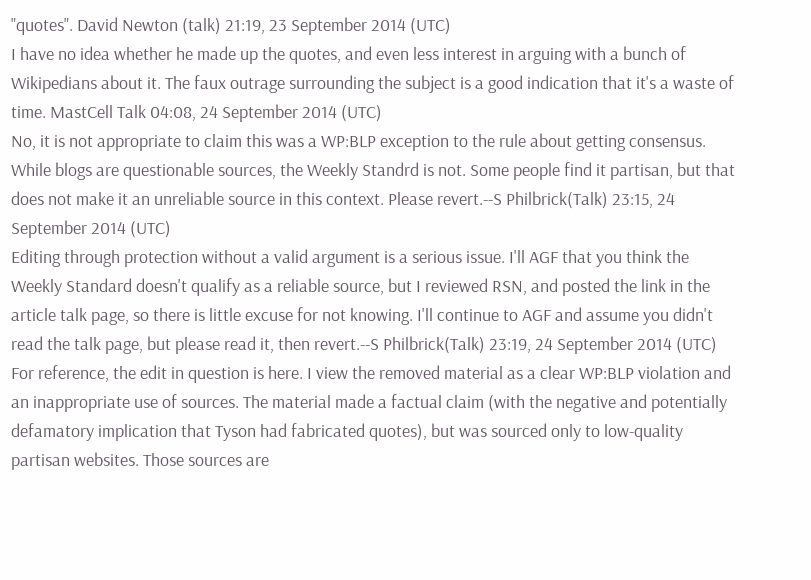"quotes". David Newton (talk) 21:19, 23 September 2014 (UTC)
I have no idea whether he made up the quotes, and even less interest in arguing with a bunch of Wikipedians about it. The faux outrage surrounding the subject is a good indication that it's a waste of time. MastCell Talk 04:08, 24 September 2014 (UTC)
No, it is not appropriate to claim this was a WP:BLP exception to the rule about getting consensus. While blogs are questionable sources, the Weekly Standrd is not. Some people find it partisan, but that does not make it an unreliable source in this context. Please revert.--S Philbrick(Talk) 23:15, 24 September 2014 (UTC)
Editing through protection without a valid argument is a serious issue. I'll AGF that you think the Weekly Standard doesn't qualify as a reliable source, but I reviewed RSN, and posted the link in the article talk page, so there is little excuse for not knowing. I'll continue to AGF and assume you didn't read the talk page, but please read it, then revert.--S Philbrick(Talk) 23:19, 24 September 2014 (UTC)
For reference, the edit in question is here. I view the removed material as a clear WP:BLP violation and an inappropriate use of sources. The material made a factual claim (with the negative and potentially defamatory implication that Tyson had fabricated quotes), but was sourced only to low-quality partisan websites. Those sources are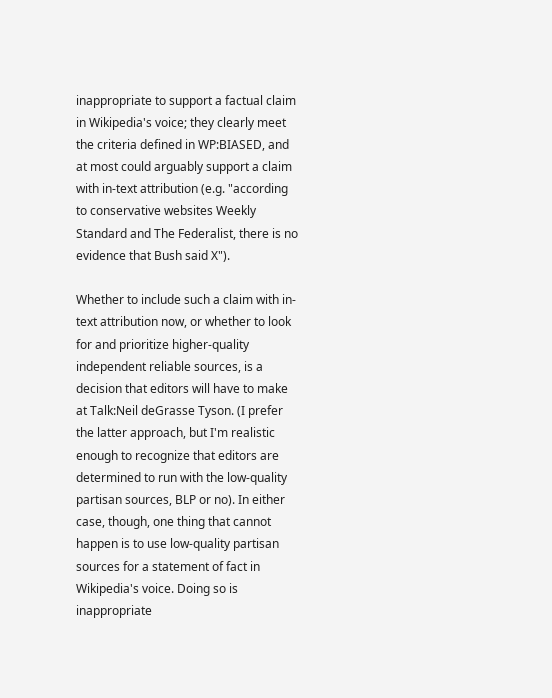inappropriate to support a factual claim in Wikipedia's voice; they clearly meet the criteria defined in WP:BIASED, and at most could arguably support a claim with in-text attribution (e.g. "according to conservative websites Weekly Standard and The Federalist, there is no evidence that Bush said X").

Whether to include such a claim with in-text attribution now, or whether to look for and prioritize higher-quality independent reliable sources, is a decision that editors will have to make at Talk:Neil deGrasse Tyson. (I prefer the latter approach, but I'm realistic enough to recognize that editors are determined to run with the low-quality partisan sources, BLP or no). In either case, though, one thing that cannot happen is to use low-quality partisan sources for a statement of fact in Wikipedia's voice. Doing so is inappropriate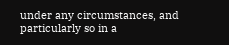under any circumstances, and particularly so in a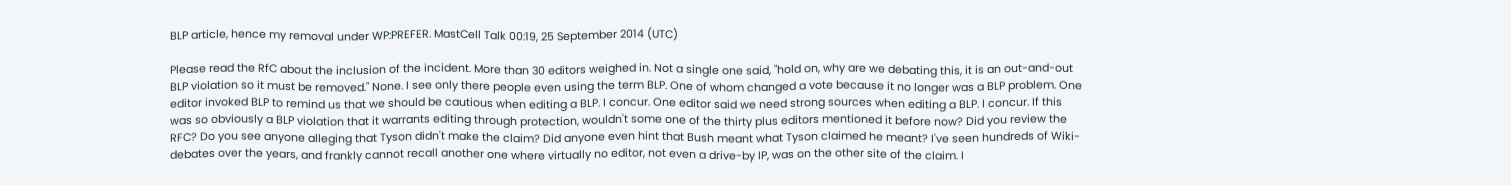BLP article, hence my removal under WP:PREFER. MastCell Talk 00:19, 25 September 2014 (UTC)

Please read the RfC about the inclusion of the incident. More than 30 editors weighed in. Not a single one said, "hold on, why are we debating this, it is an out-and-out BLP violation so it must be removed." None. I see only there people even using the term BLP. One of whom changed a vote because it no longer was a BLP problem. One editor invoked BLP to remind us that we should be cautious when editing a BLP. I concur. One editor said we need strong sources when editing a BLP. I concur. If this was so obviously a BLP violation that it warrants editing through protection, wouldn't some one of the thirty plus editors mentioned it before now? Did you review the RFC? Do you see anyone alleging that Tyson didn't make the claim? Did anyone even hint that Bush meant what Tyson claimed he meant? I've seen hundreds of Wiki-debates over the years, and frankly cannot recall another one where virtually no editor, not even a drive-by IP, was on the other site of the claim. I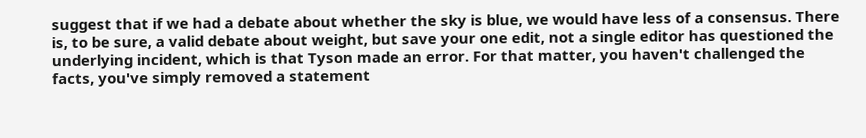suggest that if we had a debate about whether the sky is blue, we would have less of a consensus. There is, to be sure, a valid debate about weight, but save your one edit, not a single editor has questioned the underlying incident, which is that Tyson made an error. For that matter, you haven't challenged the facts, you've simply removed a statement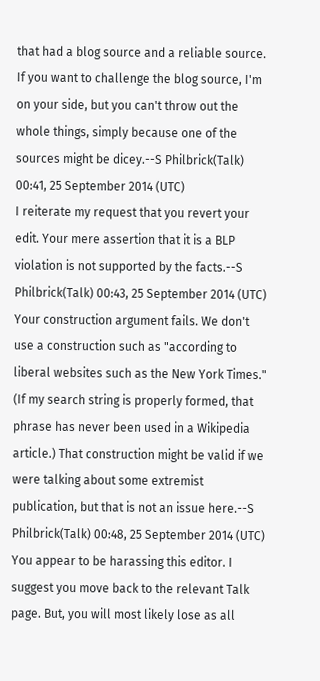that had a blog source and a reliable source. If you want to challenge the blog source, I'm on your side, but you can't throw out the whole things, simply because one of the sources might be dicey.--S Philbrick(Talk) 00:41, 25 September 2014 (UTC)
I reiterate my request that you revert your edit. Your mere assertion that it is a BLP violation is not supported by the facts.--S Philbrick(Talk) 00:43, 25 September 2014 (UTC)
Your construction argument fails. We don't use a construction such as "according to liberal websites such as the New York Times." (If my search string is properly formed, that phrase has never been used in a Wikipedia article.) That construction might be valid if we were talking about some extremist publication, but that is not an issue here.--S Philbrick(Talk) 00:48, 25 September 2014 (UTC)
You appear to be harassing this editor. I suggest you move back to the relevant Talk page. But, you will most likely lose as all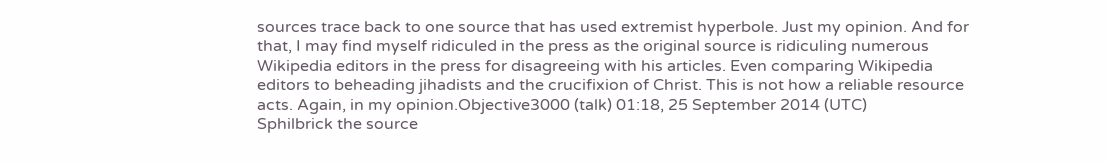sources trace back to one source that has used extremist hyperbole. Just my opinion. And for that, I may find myself ridiculed in the press as the original source is ridiculing numerous Wikipedia editors in the press for disagreeing with his articles. Even comparing Wikipedia editors to beheading jihadists and the crucifixion of Christ. This is not how a reliable resource acts. Again, in my opinion.Objective3000 (talk) 01:18, 25 September 2014 (UTC)
Sphilbrick the source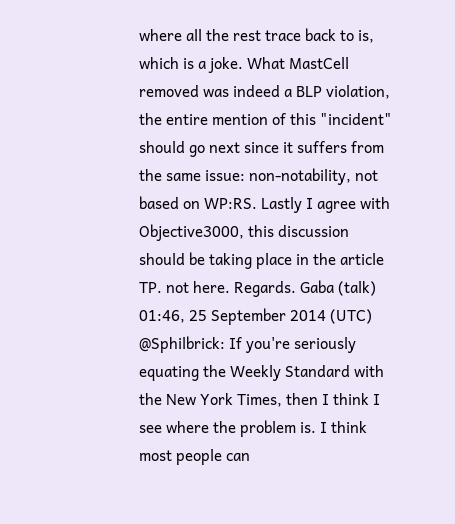where all the rest trace back to is, which is a joke. What MastCell removed was indeed a BLP violation, the entire mention of this "incident" should go next since it suffers from the same issue: non-notability, not based on WP:RS. Lastly I agree with Objective3000, this discussion should be taking place in the article TP. not here. Regards. Gaba (talk) 01:46, 25 September 2014 (UTC)
@Sphilbrick: If you're seriously equating the Weekly Standard with the New York Times, then I think I see where the problem is. I think most people can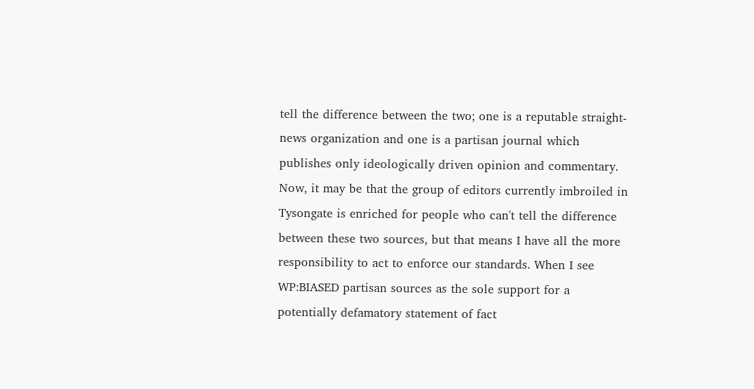tell the difference between the two; one is a reputable straight-news organization and one is a partisan journal which publishes only ideologically driven opinion and commentary. Now, it may be that the group of editors currently imbroiled in Tysongate is enriched for people who can't tell the difference between these two sources, but that means I have all the more responsibility to act to enforce our standards. When I see WP:BIASED partisan sources as the sole support for a potentially defamatory statement of fact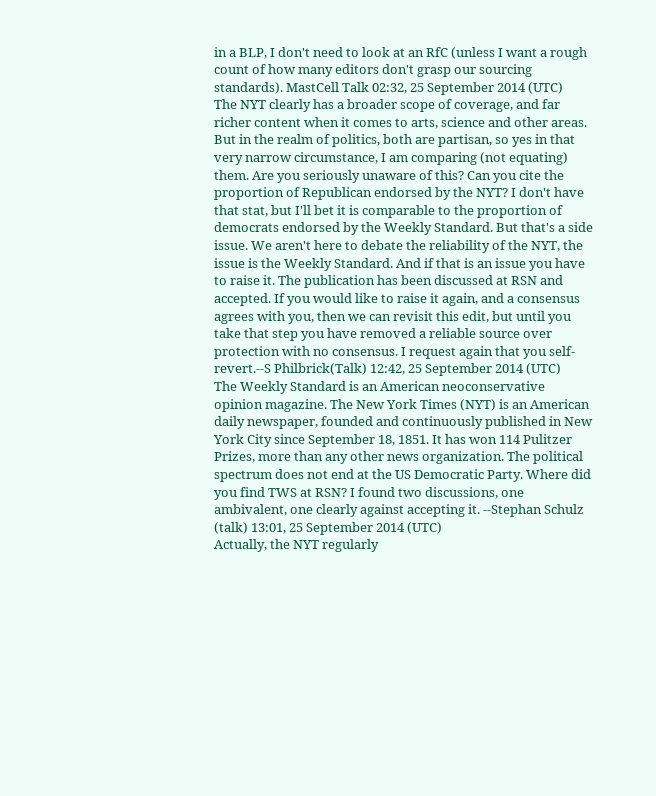in a BLP, I don't need to look at an RfC (unless I want a rough count of how many editors don't grasp our sourcing standards). MastCell Talk 02:32, 25 September 2014 (UTC)
The NYT clearly has a broader scope of coverage, and far richer content when it comes to arts, science and other areas. But in the realm of politics, both are partisan, so yes in that very narrow circumstance, I am comparing (not equating) them. Are you seriously unaware of this? Can you cite the proportion of Republican endorsed by the NYT? I don't have that stat, but I'll bet it is comparable to the proportion of democrats endorsed by the Weekly Standard. But that's a side issue. We aren't here to debate the reliability of the NYT, the issue is the Weekly Standard. And if that is an issue you have to raise it. The publication has been discussed at RSN and accepted. If you would like to raise it again, and a consensus agrees with you, then we can revisit this edit, but until you take that step you have removed a reliable source over protection with no consensus. I request again that you self-revert.--S Philbrick(Talk) 12:42, 25 September 2014 (UTC)
The Weekly Standard is an American neoconservative opinion magazine. The New York Times (NYT) is an American daily newspaper, founded and continuously published in New York City since September 18, 1851. It has won 114 Pulitzer Prizes, more than any other news organization. The political spectrum does not end at the US Democratic Party. Where did you find TWS at RSN? I found two discussions, one ambivalent, one clearly against accepting it. --Stephan Schulz (talk) 13:01, 25 September 2014 (UTC)
Actually, the NYT regularly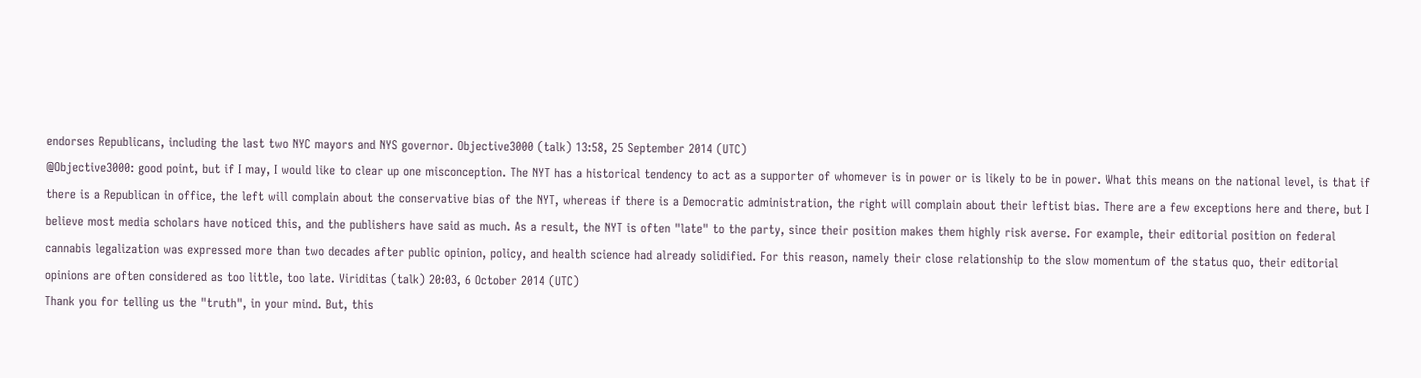endorses Republicans, including the last two NYC mayors and NYS governor. Objective3000 (talk) 13:58, 25 September 2014 (UTC)
@Objective3000: good point, but if I may, I would like to clear up one misconception. The NYT has a historical tendency to act as a supporter of whomever is in power or is likely to be in power. What this means on the national level, is that if there is a Republican in office, the left will complain about the conservative bias of the NYT, whereas if there is a Democratic administration, the right will complain about their leftist bias. There are a few exceptions here and there, but I believe most media scholars have noticed this, and the publishers have said as much. As a result, the NYT is often "late" to the party, since their position makes them highly risk averse. For example, their editorial position on federal cannabis legalization was expressed more than two decades after public opinion, policy, and health science had already solidified. For this reason, namely their close relationship to the slow momentum of the status quo, their editorial opinions are often considered as too little, too late. Viriditas (talk) 20:03, 6 October 2014 (UTC)
Thank you for telling us the "truth", in your mind. But, this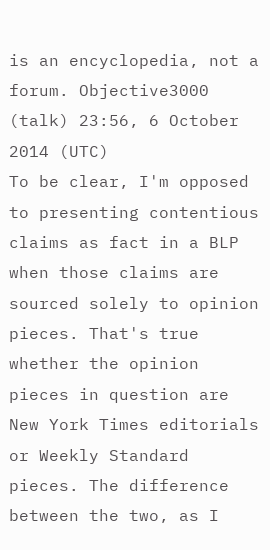is an encyclopedia, not a forum. Objective3000 (talk) 23:56, 6 October 2014 (UTC)
To be clear, I'm opposed to presenting contentious claims as fact in a BLP when those claims are sourced solely to opinion pieces. That's true whether the opinion pieces in question are New York Times editorials or Weekly Standard pieces. The difference between the two, as I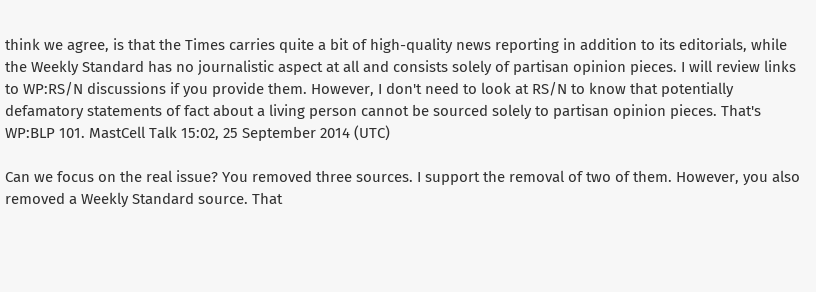think we agree, is that the Times carries quite a bit of high-quality news reporting in addition to its editorials, while the Weekly Standard has no journalistic aspect at all and consists solely of partisan opinion pieces. I will review links to WP:RS/N discussions if you provide them. However, I don't need to look at RS/N to know that potentially defamatory statements of fact about a living person cannot be sourced solely to partisan opinion pieces. That's WP:BLP 101. MastCell Talk 15:02, 25 September 2014 (UTC)

Can we focus on the real issue? You removed three sources. I support the removal of two of them. However, you also removed a Weekly Standard source. That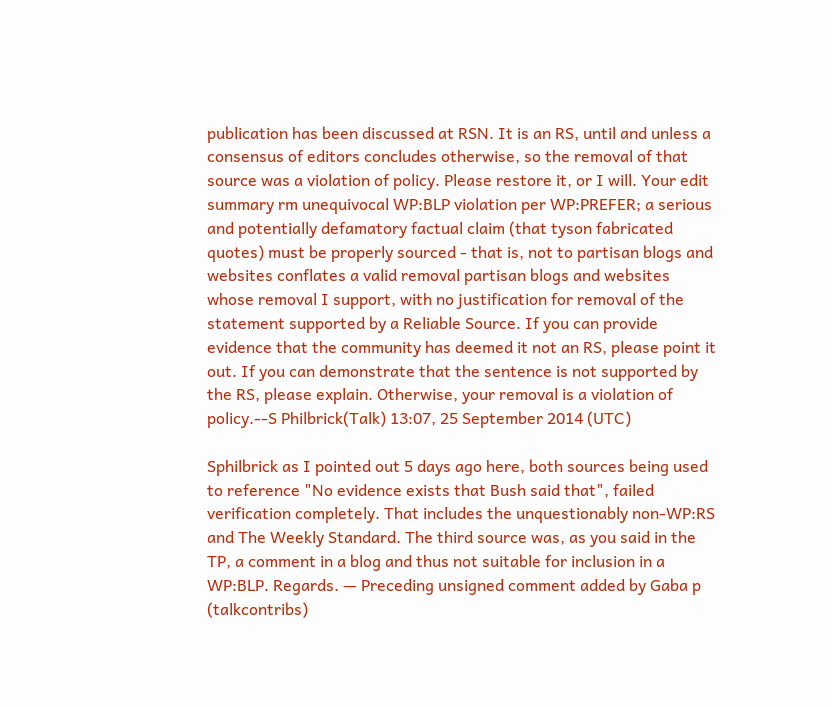publication has been discussed at RSN. It is an RS, until and unless a consensus of editors concludes otherwise, so the removal of that source was a violation of policy. Please restore it, or I will. Your edit summary rm unequivocal WP:BLP violation per WP:PREFER; a serious and potentially defamatory factual claim (that tyson fabricated quotes) must be properly sourced - that is, not to partisan blogs and websites conflates a valid removal partisan blogs and websites whose removal I support, with no justification for removal of the statement supported by a Reliable Source. If you can provide evidence that the community has deemed it not an RS, please point it out. If you can demonstrate that the sentence is not supported by the RS, please explain. Otherwise, your removal is a violation of policy.--S Philbrick(Talk) 13:07, 25 September 2014 (UTC)

Sphilbrick as I pointed out 5 days ago here, both sources being used to reference "No evidence exists that Bush said that", failed verification completely. That includes the unquestionably non-WP:RS and The Weekly Standard. The third source was, as you said in the TP, a comment in a blog and thus not suitable for inclusion in a WP:BLP. Regards. — Preceding unsigned comment added by Gaba p (talkcontribs)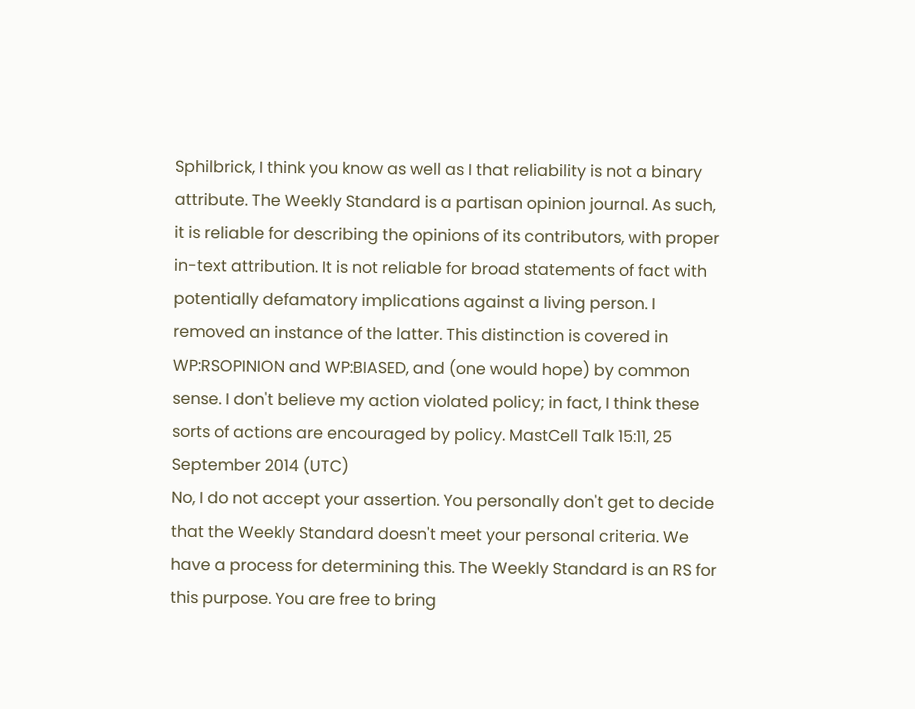Sphilbrick, I think you know as well as I that reliability is not a binary attribute. The Weekly Standard is a partisan opinion journal. As such, it is reliable for describing the opinions of its contributors, with proper in-text attribution. It is not reliable for broad statements of fact with potentially defamatory implications against a living person. I removed an instance of the latter. This distinction is covered in WP:RSOPINION and WP:BIASED, and (one would hope) by common sense. I don't believe my action violated policy; in fact, I think these sorts of actions are encouraged by policy. MastCell Talk 15:11, 25 September 2014 (UTC)
No, I do not accept your assertion. You personally don't get to decide that the Weekly Standard doesn't meet your personal criteria. We have a process for determining this. The Weekly Standard is an RS for this purpose. You are free to bring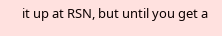it up at RSN, but until you get a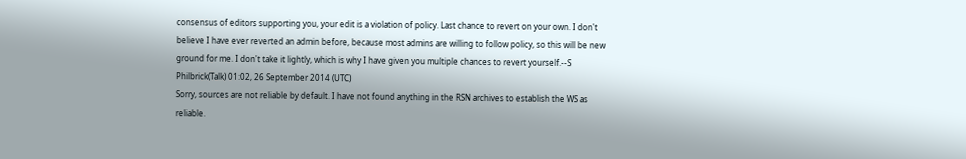consensus of editors supporting you, your edit is a violation of policy. Last chance to revert on your own. I don't believe I have ever reverted an admin before, because most admins are willing to follow policy, so this will be new ground for me. I don't take it lightly, which is why I have given you multiple chances to revert yourself.--S Philbrick(Talk) 01:02, 26 September 2014 (UTC)
Sorry, sources are not reliable by default. I have not found anything in the RSN archives to establish the WS as reliable.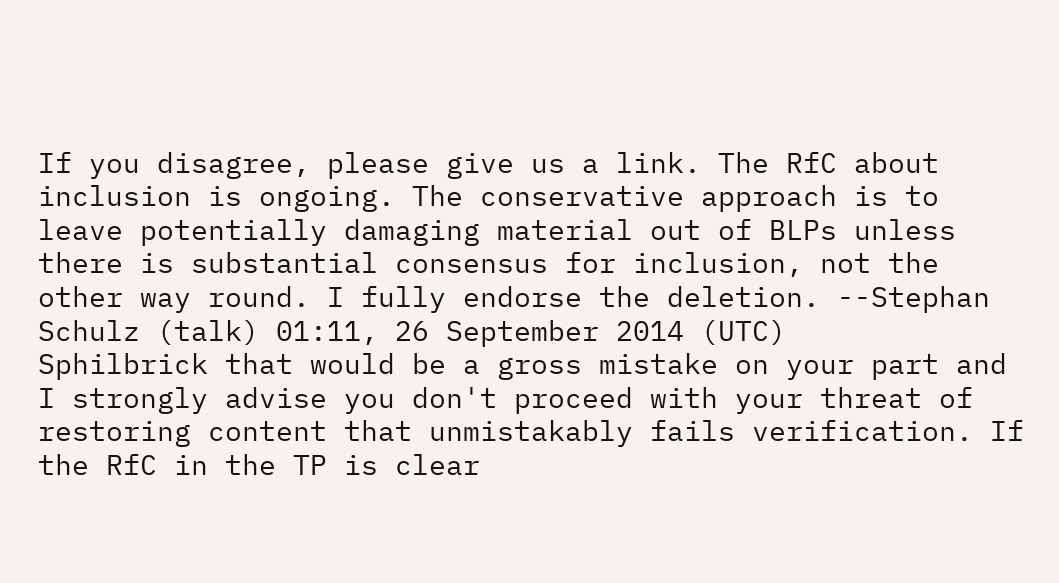If you disagree, please give us a link. The RfC about inclusion is ongoing. The conservative approach is to leave potentially damaging material out of BLPs unless there is substantial consensus for inclusion, not the other way round. I fully endorse the deletion. --Stephan Schulz (talk) 01:11, 26 September 2014 (UTC)
Sphilbrick that would be a gross mistake on your part and I strongly advise you don't proceed with your threat of restoring content that unmistakably fails verification. If the RfC in the TP is clear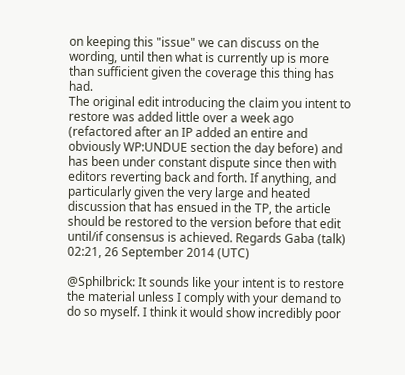on keeping this "issue" we can discuss on the wording, until then what is currently up is more than sufficient given the coverage this thing has had.
The original edit introducing the claim you intent to restore was added little over a week ago (refactored after an IP added an entire and obviously WP:UNDUE section the day before) and has been under constant dispute since then with editors reverting back and forth. If anything, and particularly given the very large and heated discussion that has ensued in the TP, the article should be restored to the version before that edit until/if consensus is achieved. Regards Gaba (talk) 02:21, 26 September 2014 (UTC)

@Sphilbrick: It sounds like your intent is to restore the material unless I comply with your demand to do so myself. I think it would show incredibly poor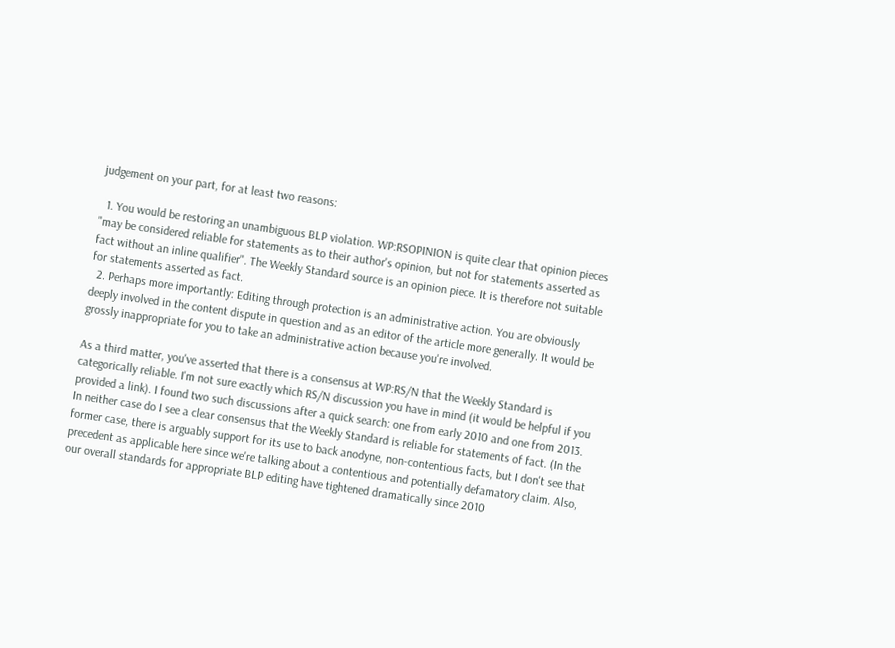judgement on your part, for at least two reasons:

  1. You would be restoring an unambiguous BLP violation. WP:RSOPINION is quite clear that opinion pieces "may be considered reliable for statements as to their author's opinion, but not for statements asserted as fact without an inline qualifier". The Weekly Standard source is an opinion piece. It is therefore not suitable for statements asserted as fact.
  2. Perhaps more importantly: Editing through protection is an administrative action. You are obviously deeply involved in the content dispute in question and as an editor of the article more generally. It would be grossly inappropriate for you to take an administrative action because you're involved.

As a third matter, you've asserted that there is a consensus at WP:RS/N that the Weekly Standard is categorically reliable. I'm not sure exactly which RS/N discussion you have in mind (it would be helpful if you provided a link). I found two such discussions after a quick search: one from early 2010 and one from 2013. In neither case do I see a clear consensus that the Weekly Standard is reliable for statements of fact. (In the former case, there is arguably support for its use to back anodyne, non-contentious facts, but I don't see that precedent as applicable here since we're talking about a contentious and potentially defamatory claim. Also, our overall standards for appropriate BLP editing have tightened dramatically since 2010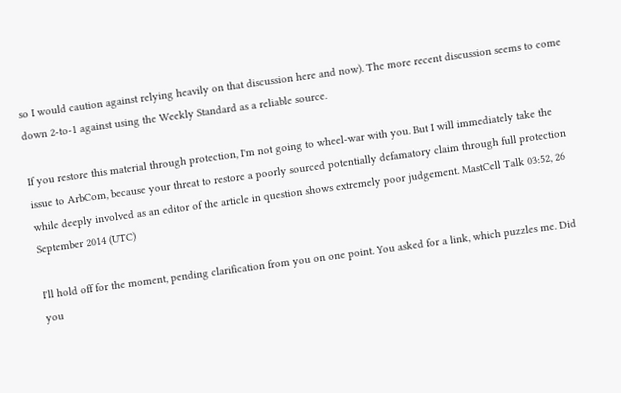so I would caution against relying heavily on that discussion here and now). The more recent discussion seems to come down 2-to-1 against using the Weekly Standard as a reliable source.

If you restore this material through protection, I'm not going to wheel-war with you. But I will immediately take the issue to ArbCom, because your threat to restore a poorly sourced potentially defamatory claim through full protection while deeply involved as an editor of the article in question shows extremely poor judgement. MastCell Talk 03:52, 26 September 2014 (UTC)

I'll hold off for the moment, pending clarification from you on one point. You asked for a link, which puzzles me. Did you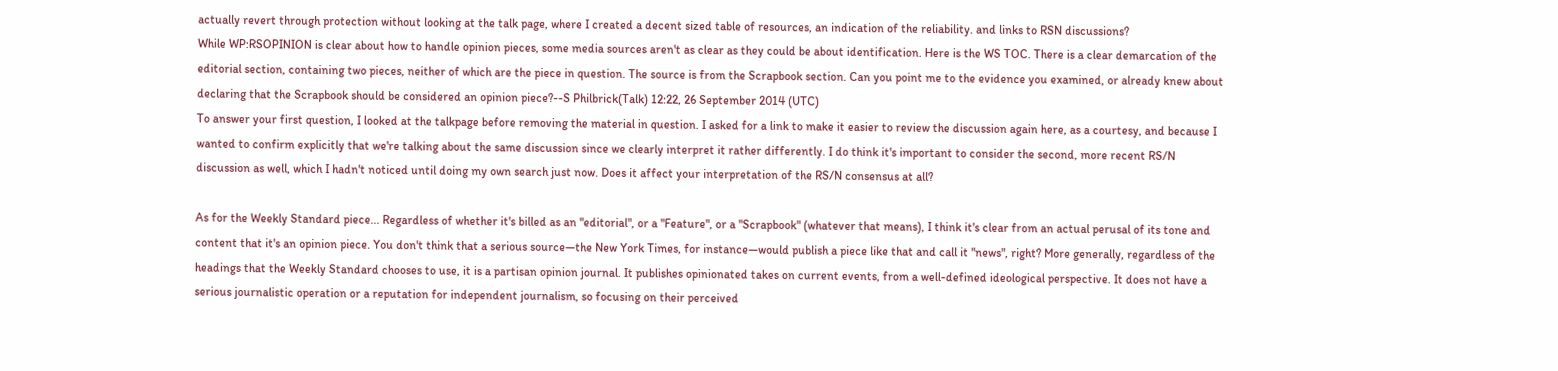actually revert through protection without looking at the talk page, where I created a decent sized table of resources, an indication of the reliability. and links to RSN discussions?
While WP:RSOPINION is clear about how to handle opinion pieces, some media sources aren't as clear as they could be about identification. Here is the WS TOC. There is a clear demarcation of the editorial section, containing two pieces, neither of which are the piece in question. The source is from the Scrapbook section. Can you point me to the evidence you examined, or already knew about declaring that the Scrapbook should be considered an opinion piece?--S Philbrick(Talk) 12:22, 26 September 2014 (UTC)
To answer your first question, I looked at the talkpage before removing the material in question. I asked for a link to make it easier to review the discussion again here, as a courtesy, and because I wanted to confirm explicitly that we're talking about the same discussion since we clearly interpret it rather differently. I do think it's important to consider the second, more recent RS/N discussion as well, which I hadn't noticed until doing my own search just now. Does it affect your interpretation of the RS/N consensus at all?

As for the Weekly Standard piece... Regardless of whether it's billed as an "editorial", or a "Feature", or a "Scrapbook" (whatever that means), I think it's clear from an actual perusal of its tone and content that it's an opinion piece. You don't think that a serious source—the New York Times, for instance—would publish a piece like that and call it "news", right? More generally, regardless of the headings that the Weekly Standard chooses to use, it is a partisan opinion journal. It publishes opinionated takes on current events, from a well-defined ideological perspective. It does not have a serious journalistic operation or a reputation for independent journalism, so focusing on their perceived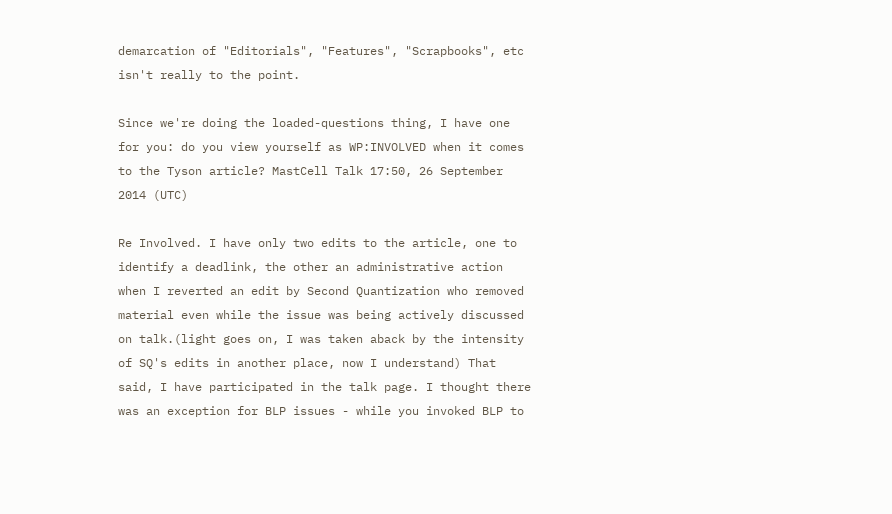demarcation of "Editorials", "Features", "Scrapbooks", etc isn't really to the point.

Since we're doing the loaded-questions thing, I have one for you: do you view yourself as WP:INVOLVED when it comes to the Tyson article? MastCell Talk 17:50, 26 September 2014 (UTC)

Re Involved. I have only two edits to the article, one to identify a deadlink, the other an administrative action when I reverted an edit by Second Quantization who removed material even while the issue was being actively discussed on talk.(light goes on, I was taken aback by the intensity of SQ's edits in another place, now I understand) That said, I have participated in the talk page. I thought there was an exception for BLP issues - while you invoked BLP to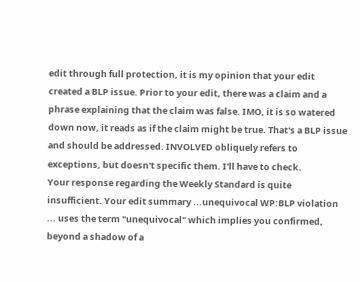edit through full protection, it is my opinion that your edit created a BLP issue. Prior to your edit, there was a claim and a phrase explaining that the claim was false. IMO, it is so watered down now, it reads as if the claim might be true. That's a BLP issue and should be addressed. INVOLVED obliquely refers to exceptions, but doesn't specific them. I'll have to check.
Your response regarding the Weekly Standard is quite insufficient. Your edit summary ...unequivocal WP:BLP violation ... uses the term "unequivocal" which implies you confirmed, beyond a shadow of a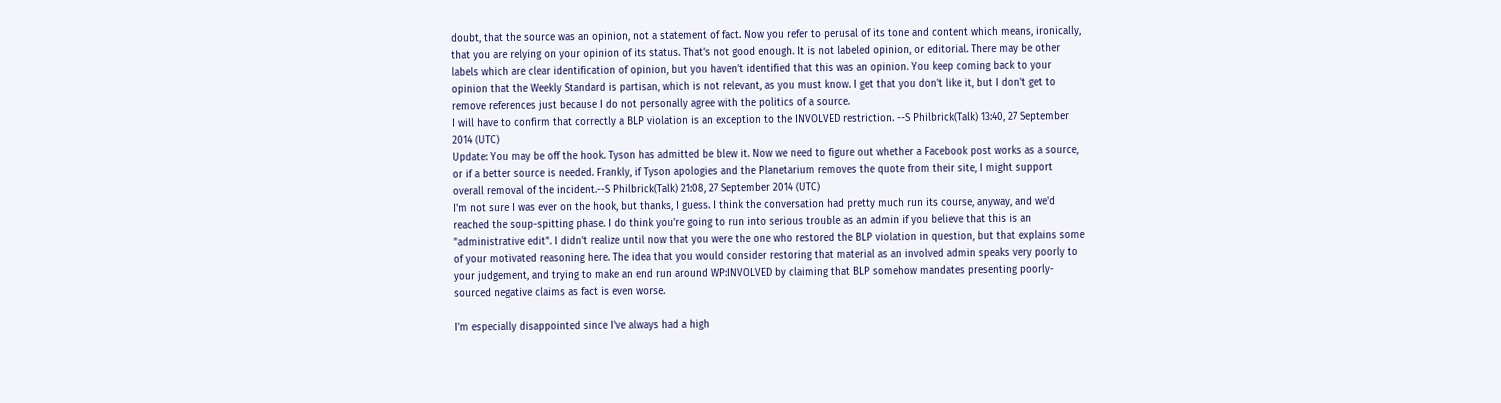doubt, that the source was an opinion, not a statement of fact. Now you refer to perusal of its tone and content which means, ironically, that you are relying on your opinion of its status. That's not good enough. It is not labeled opinion, or editorial. There may be other labels which are clear identification of opinion, but you haven't identified that this was an opinion. You keep coming back to your opinion that the Weekly Standard is partisan, which is not relevant, as you must know. I get that you don't like it, but I don't get to remove references just because I do not personally agree with the politics of a source.
I will have to confirm that correctly a BLP violation is an exception to the INVOLVED restriction. --S Philbrick(Talk) 13:40, 27 September 2014 (UTC)
Update: You may be off the hook. Tyson has admitted be blew it. Now we need to figure out whether a Facebook post works as a source, or if a better source is needed. Frankly, if Tyson apologies and the Planetarium removes the quote from their site, I might support overall removal of the incident.--S Philbrick(Talk) 21:08, 27 September 2014 (UTC)
I'm not sure I was ever on the hook, but thanks, I guess. I think the conversation had pretty much run its course, anyway, and we'd reached the soup-spitting phase. I do think you're going to run into serious trouble as an admin if you believe that this is an "administrative edit". I didn't realize until now that you were the one who restored the BLP violation in question, but that explains some of your motivated reasoning here. The idea that you would consider restoring that material as an involved admin speaks very poorly to your judgement, and trying to make an end run around WP:INVOLVED by claiming that BLP somehow mandates presenting poorly-sourced negative claims as fact is even worse.

I'm especially disappointed since I've always had a high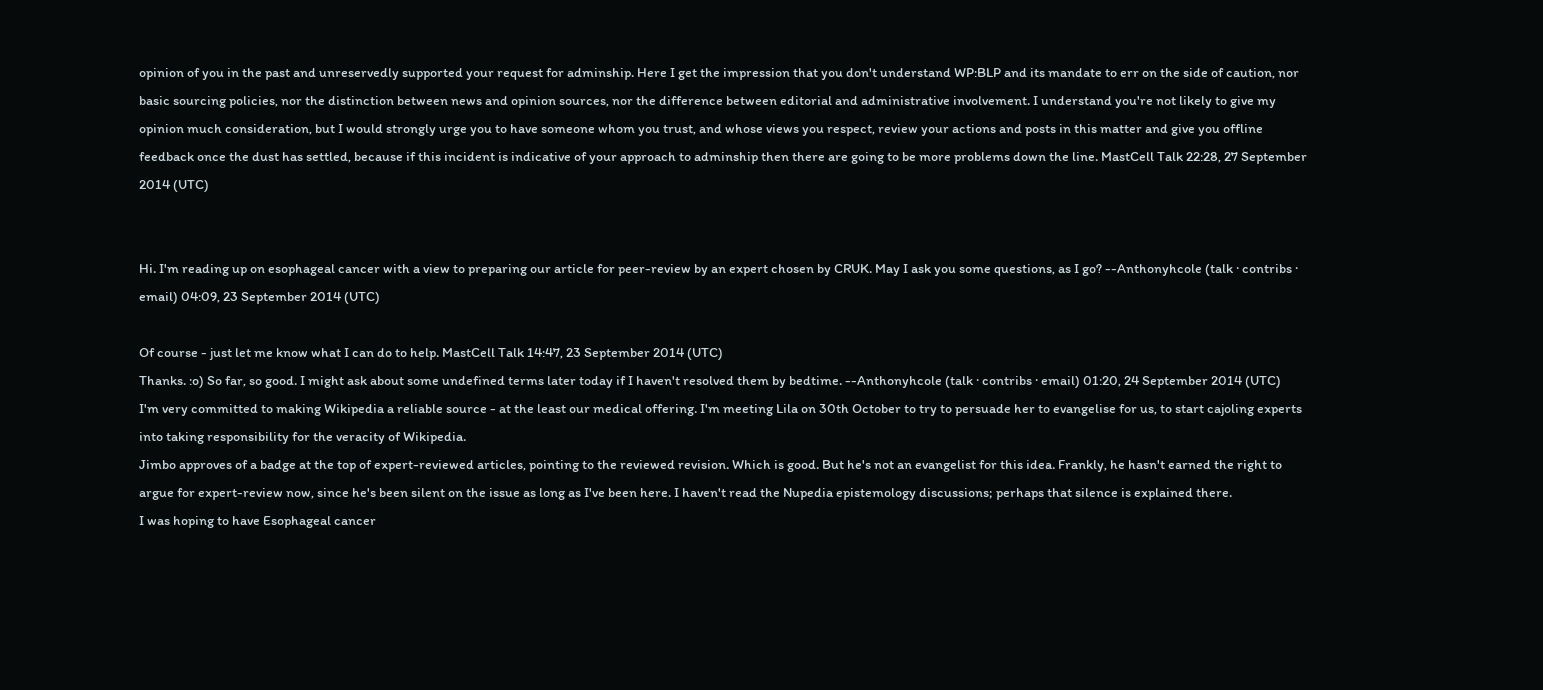opinion of you in the past and unreservedly supported your request for adminship. Here I get the impression that you don't understand WP:BLP and its mandate to err on the side of caution, nor basic sourcing policies, nor the distinction between news and opinion sources, nor the difference between editorial and administrative involvement. I understand you're not likely to give my opinion much consideration, but I would strongly urge you to have someone whom you trust, and whose views you respect, review your actions and posts in this matter and give you offline feedback once the dust has settled, because if this incident is indicative of your approach to adminship then there are going to be more problems down the line. MastCell Talk 22:28, 27 September 2014 (UTC)


Hi. I'm reading up on esophageal cancer with a view to preparing our article for peer-review by an expert chosen by CRUK. May I ask you some questions, as I go? --Anthonyhcole (talk · contribs · email) 04:09, 23 September 2014 (UTC)

Of course - just let me know what I can do to help. MastCell Talk 14:47, 23 September 2014 (UTC)
Thanks. :o) So far, so good. I might ask about some undefined terms later today if I haven't resolved them by bedtime. --Anthonyhcole (talk · contribs · email) 01:20, 24 September 2014 (UTC)
I'm very committed to making Wikipedia a reliable source - at the least our medical offering. I'm meeting Lila on 30th October to try to persuade her to evangelise for us, to start cajoling experts into taking responsibility for the veracity of Wikipedia.
Jimbo approves of a badge at the top of expert-reviewed articles, pointing to the reviewed revision. Which is good. But he's not an evangelist for this idea. Frankly, he hasn't earned the right to argue for expert-review now, since he's been silent on the issue as long as I've been here. I haven't read the Nupedia epistemology discussions; perhaps that silence is explained there.
I was hoping to have Esophageal cancer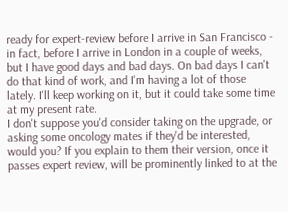ready for expert-review before I arrive in San Francisco - in fact, before I arrive in London in a couple of weeks, but I have good days and bad days. On bad days I can't do that kind of work, and I'm having a lot of those lately. I'll keep working on it, but it could take some time at my present rate.
I don't suppose you'd consider taking on the upgrade, or asking some oncology mates if they'd be interested, would you? If you explain to them their version, once it passes expert review, will be prominently linked to at the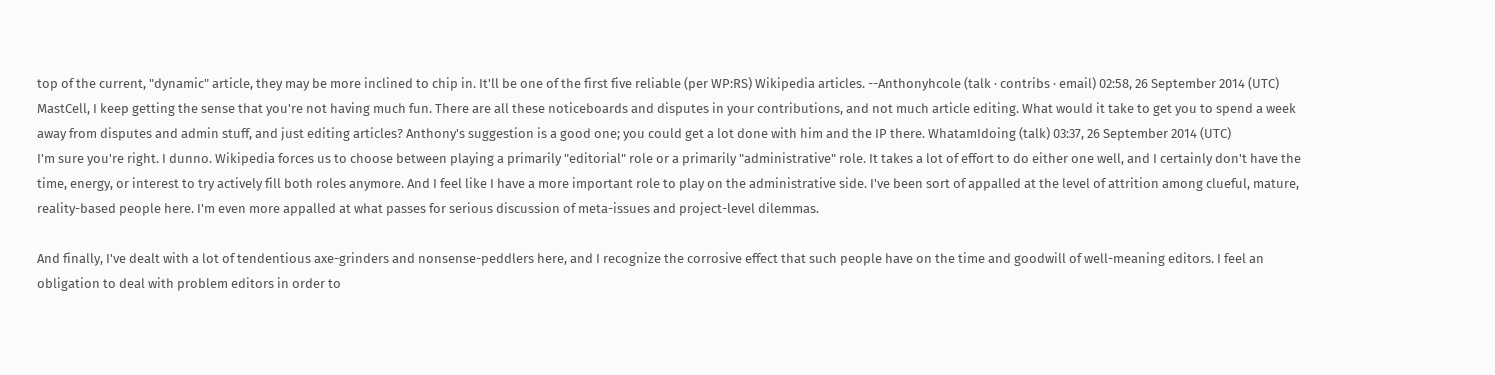top of the current, "dynamic" article, they may be more inclined to chip in. It'll be one of the first five reliable (per WP:RS) Wikipedia articles. --Anthonyhcole (talk · contribs · email) 02:58, 26 September 2014 (UTC)
MastCell, I keep getting the sense that you're not having much fun. There are all these noticeboards and disputes in your contributions, and not much article editing. What would it take to get you to spend a week away from disputes and admin stuff, and just editing articles? Anthony's suggestion is a good one; you could get a lot done with him and the IP there. WhatamIdoing (talk) 03:37, 26 September 2014 (UTC)
I'm sure you're right. I dunno. Wikipedia forces us to choose between playing a primarily "editorial" role or a primarily "administrative" role. It takes a lot of effort to do either one well, and I certainly don't have the time, energy, or interest to try actively fill both roles anymore. And I feel like I have a more important role to play on the administrative side. I've been sort of appalled at the level of attrition among clueful, mature, reality-based people here. I'm even more appalled at what passes for serious discussion of meta-issues and project-level dilemmas.

And finally, I've dealt with a lot of tendentious axe-grinders and nonsense-peddlers here, and I recognize the corrosive effect that such people have on the time and goodwill of well-meaning editors. I feel an obligation to deal with problem editors in order to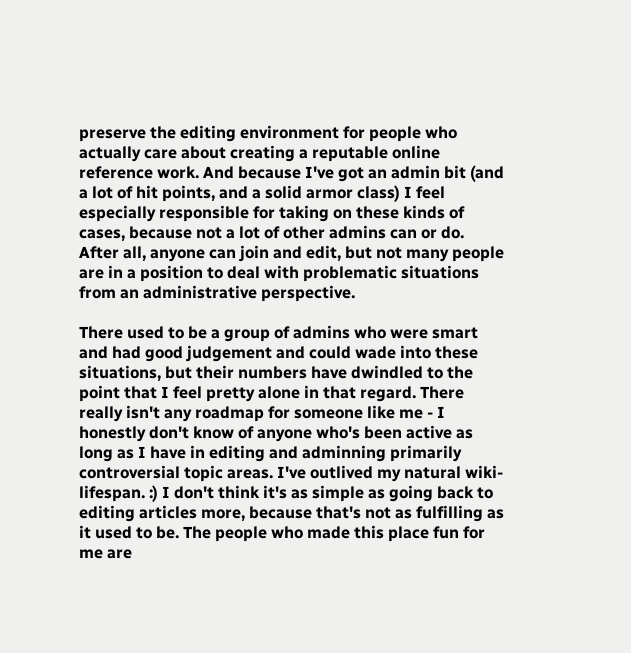preserve the editing environment for people who actually care about creating a reputable online reference work. And because I've got an admin bit (and a lot of hit points, and a solid armor class) I feel especially responsible for taking on these kinds of cases, because not a lot of other admins can or do. After all, anyone can join and edit, but not many people are in a position to deal with problematic situations from an administrative perspective.

There used to be a group of admins who were smart and had good judgement and could wade into these situations, but their numbers have dwindled to the point that I feel pretty alone in that regard. There really isn't any roadmap for someone like me - I honestly don't know of anyone who's been active as long as I have in editing and adminning primarily controversial topic areas. I've outlived my natural wiki-lifespan. :) I don't think it's as simple as going back to editing articles more, because that's not as fulfilling as it used to be. The people who made this place fun for me are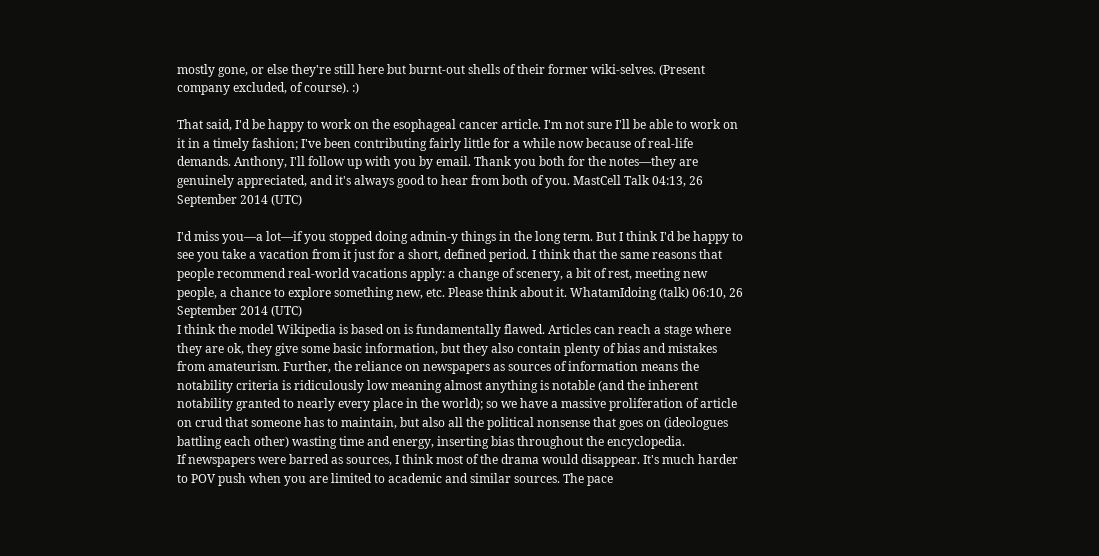mostly gone, or else they're still here but burnt-out shells of their former wiki-selves. (Present company excluded, of course). :)

That said, I'd be happy to work on the esophageal cancer article. I'm not sure I'll be able to work on it in a timely fashion; I've been contributing fairly little for a while now because of real-life demands. Anthony, I'll follow up with you by email. Thank you both for the notes—they are genuinely appreciated, and it's always good to hear from both of you. MastCell Talk 04:13, 26 September 2014 (UTC)

I'd miss you—a lot—if you stopped doing admin-y things in the long term. But I think I'd be happy to see you take a vacation from it just for a short, defined period. I think that the same reasons that people recommend real-world vacations apply: a change of scenery, a bit of rest, meeting new people, a chance to explore something new, etc. Please think about it. WhatamIdoing (talk) 06:10, 26 September 2014 (UTC)
I think the model Wikipedia is based on is fundamentally flawed. Articles can reach a stage where they are ok, they give some basic information, but they also contain plenty of bias and mistakes from amateurism. Further, the reliance on newspapers as sources of information means the notability criteria is ridiculously low meaning almost anything is notable (and the inherent notability granted to nearly every place in the world); so we have a massive proliferation of article on crud that someone has to maintain, but also all the political nonsense that goes on (ideologues battling each other) wasting time and energy, inserting bias throughout the encyclopedia.
If newspapers were barred as sources, I think most of the drama would disappear. It's much harder to POV push when you are limited to academic and similar sources. The pace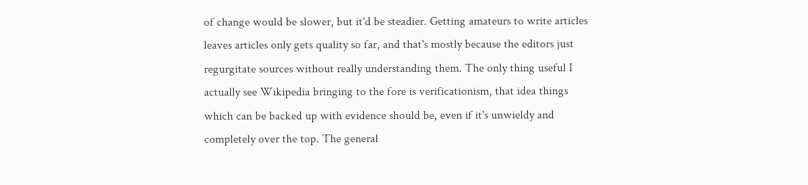of change would be slower, but it'd be steadier. Getting amateurs to write articles leaves articles only gets quality so far, and that's mostly because the editors just regurgitate sources without really understanding them. The only thing useful I actually see Wikipedia bringing to the fore is verificationism, that idea things which can be backed up with evidence should be, even if it's unwieldy and completely over the top. The general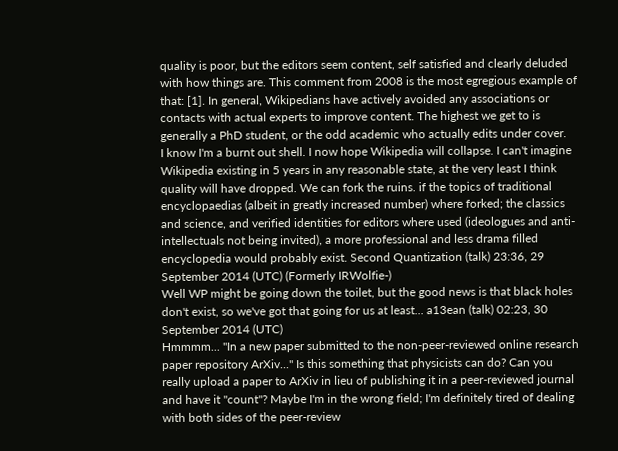quality is poor, but the editors seem content, self satisfied and clearly deluded with how things are. This comment from 2008 is the most egregious example of that: [1]. In general, Wikipedians have actively avoided any associations or contacts with actual experts to improve content. The highest we get to is generally a PhD student, or the odd academic who actually edits under cover.
I know I'm a burnt out shell. I now hope Wikipedia will collapse. I can't imagine Wikipedia existing in 5 years in any reasonable state, at the very least I think quality will have dropped. We can fork the ruins. if the topics of traditional encyclopaedias (albeit in greatly increased number) where forked; the classics and science, and verified identities for editors where used (ideologues and anti-intellectuals not being invited), a more professional and less drama filled encyclopedia would probably exist. Second Quantization (talk) 23:36, 29 September 2014 (UTC) (Formerly IRWolfie-)
Well WP might be going down the toilet, but the good news is that black holes don't exist, so we've got that going for us at least... a13ean (talk) 02:23, 30 September 2014 (UTC)
Hmmmm... "In a new paper submitted to the non-peer-reviewed online research paper repository ArXiv..." Is this something that physicists can do? Can you really upload a paper to ArXiv in lieu of publishing it in a peer-reviewed journal and have it "count"? Maybe I'm in the wrong field; I'm definitely tired of dealing with both sides of the peer-review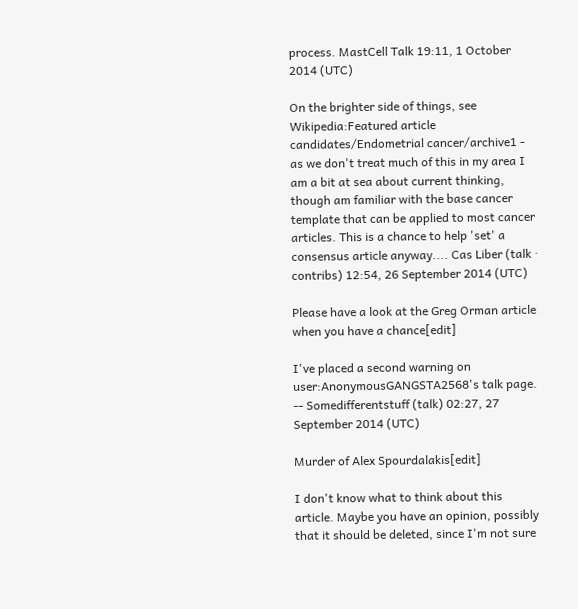process. MastCell Talk 19:11, 1 October 2014 (UTC)

On the brighter side of things, see Wikipedia:Featured article candidates/Endometrial cancer/archive1 - as we don't treat much of this in my area I am a bit at sea about current thinking, though am familiar with the base cancer template that can be applied to most cancer articles. This is a chance to help 'set' a consensus article anyway.... Cas Liber (talk · contribs) 12:54, 26 September 2014 (UTC)

Please have a look at the Greg Orman article when you have a chance[edit]

I've placed a second warning on user:AnonymousGANGSTA2568's talk page. -- Somedifferentstuff (talk) 02:27, 27 September 2014 (UTC)

Murder of Alex Spourdalakis[edit]

I don't know what to think about this article. Maybe you have an opinion, possibly that it should be deleted, since I'm not sure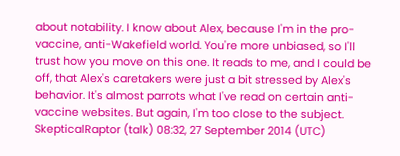about notability. I know about Alex, because I'm in the pro-vaccine, anti-Wakefield world. You're more unbiased, so I'll trust how you move on this one. It reads to me, and I could be off, that Alex's caretakers were just a bit stressed by Alex's behavior. It's almost parrots what I've read on certain anti-vaccine websites. But again, I'm too close to the subject. SkepticalRaptor (talk) 08:32, 27 September 2014 (UTC)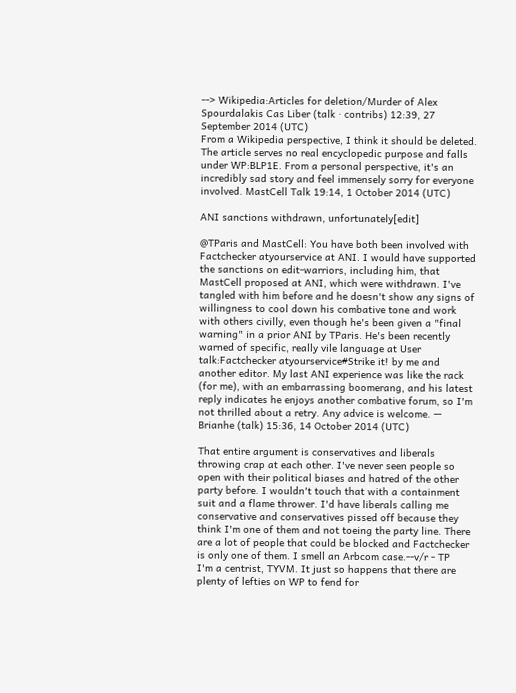--> Wikipedia:Articles for deletion/Murder of Alex Spourdalakis Cas Liber (talk · contribs) 12:39, 27 September 2014 (UTC)
From a Wikipedia perspective, I think it should be deleted. The article serves no real encyclopedic purpose and falls under WP:BLP1E. From a personal perspective, it's an incredibly sad story and feel immensely sorry for everyone involved. MastCell Talk 19:14, 1 October 2014 (UTC)

ANI sanctions withdrawn, unfortunately[edit]

@TParis and MastCell: You have both been involved with Factchecker atyourservice at ANI. I would have supported the sanctions on edit-warriors, including him, that MastCell proposed at ANI, which were withdrawn. I've tangled with him before and he doesn't show any signs of willingness to cool down his combative tone and work with others civilly, even though he's been given a "final warning" in a prior ANI by TParis. He's been recently warned of specific, really vile language at User talk:Factchecker atyourservice#Strike it! by me and another editor. My last ANI experience was like the rack (for me), with an embarrassing boomerang, and his latest reply indicates he enjoys another combative forum, so I'm not thrilled about a retry. Any advice is welcome. — Brianhe (talk) 15:36, 14 October 2014 (UTC)

That entire argument is conservatives and liberals throwing crap at each other. I've never seen people so open with their political biases and hatred of the other party before. I wouldn't touch that with a containment suit and a flame thrower. I'd have liberals calling me conservative and conservatives pissed off because they think I'm one of them and not toeing the party line. There are a lot of people that could be blocked and Factchecker is only one of them. I smell an Arbcom case.--v/r - TP
I'm a centrist, TYVM. It just so happens that there are plenty of lefties on WP to fend for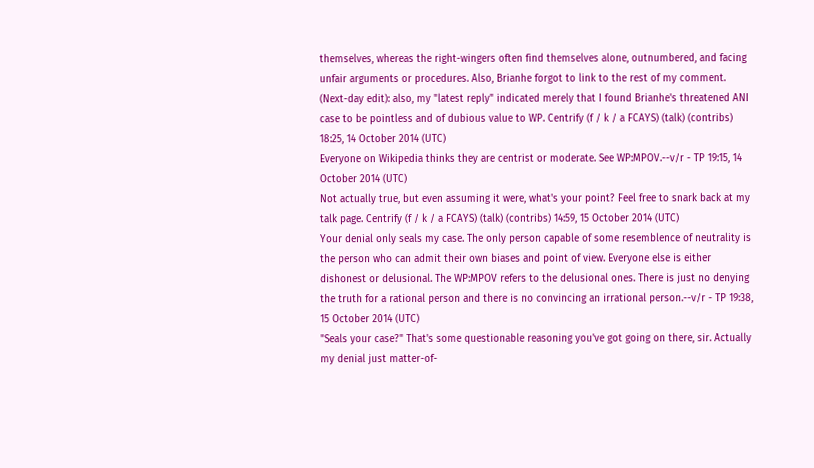themselves, whereas the right-wingers often find themselves alone, outnumbered, and facing unfair arguments or procedures. Also, Brianhe forgot to link to the rest of my comment. (Next-day edit): also, my "latest reply" indicated merely that I found Brianhe's threatened ANI case to be pointless and of dubious value to WP. Centrify (f / k / a FCAYS) (talk) (contribs) 18:25, 14 October 2014 (UTC)
Everyone on Wikipedia thinks they are centrist or moderate. See WP:MPOV.--v/r - TP 19:15, 14 October 2014 (UTC)
Not actually true, but even assuming it were, what's your point? Feel free to snark back at my talk page. Centrify (f / k / a FCAYS) (talk) (contribs) 14:59, 15 October 2014 (UTC)
Your denial only seals my case. The only person capable of some resemblence of neutrality is the person who can admit their own biases and point of view. Everyone else is either dishonest or delusional. The WP:MPOV refers to the delusional ones. There is just no denying the truth for a rational person and there is no convincing an irrational person.--v/r - TP 19:38, 15 October 2014 (UTC)
"Seals your case?" That's some questionable reasoning you've got going on there, sir. Actually my denial just matter-of-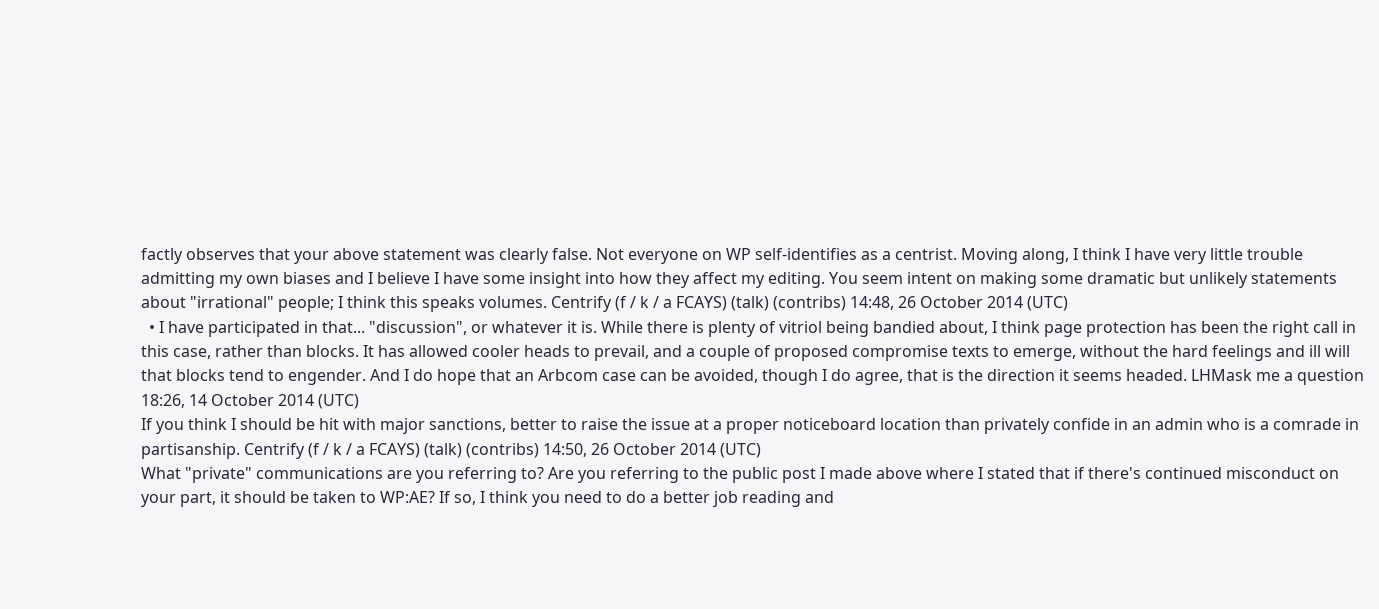factly observes that your above statement was clearly false. Not everyone on WP self-identifies as a centrist. Moving along, I think I have very little trouble admitting my own biases and I believe I have some insight into how they affect my editing. You seem intent on making some dramatic but unlikely statements about "irrational" people; I think this speaks volumes. Centrify (f / k / a FCAYS) (talk) (contribs) 14:48, 26 October 2014 (UTC)
  • I have participated in that... "discussion", or whatever it is. While there is plenty of vitriol being bandied about, I think page protection has been the right call in this case, rather than blocks. It has allowed cooler heads to prevail, and a couple of proposed compromise texts to emerge, without the hard feelings and ill will that blocks tend to engender. And I do hope that an Arbcom case can be avoided, though I do agree, that is the direction it seems headed. LHMask me a question 18:26, 14 October 2014 (UTC)
If you think I should be hit with major sanctions, better to raise the issue at a proper noticeboard location than privately confide in an admin who is a comrade in partisanship. Centrify (f / k / a FCAYS) (talk) (contribs) 14:50, 26 October 2014 (UTC)
What "private" communications are you referring to? Are you referring to the public post I made above where I stated that if there's continued misconduct on your part, it should be taken to WP:AE? If so, I think you need to do a better job reading and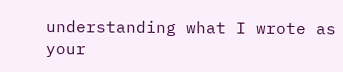understanding what I wrote as your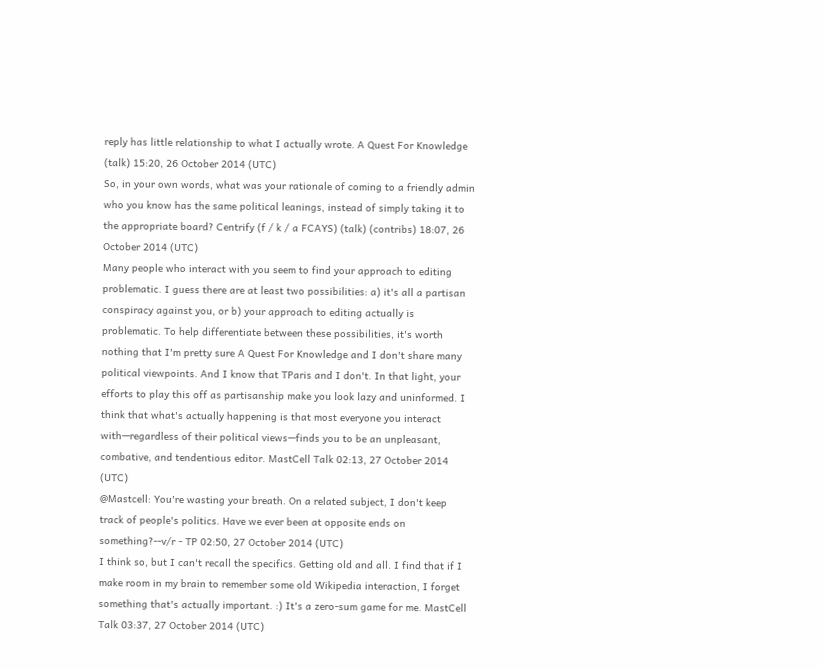reply has little relationship to what I actually wrote. A Quest For Knowledge (talk) 15:20, 26 October 2014 (UTC)
So, in your own words, what was your rationale of coming to a friendly admin who you know has the same political leanings, instead of simply taking it to the appropriate board? Centrify (f / k / a FCAYS) (talk) (contribs) 18:07, 26 October 2014 (UTC)
Many people who interact with you seem to find your approach to editing problematic. I guess there are at least two possibilities: a) it's all a partisan conspiracy against you, or b) your approach to editing actually is problematic. To help differentiate between these possibilities, it's worth nothing that I'm pretty sure A Quest For Knowledge and I don't share many political viewpoints. And I know that TParis and I don't. In that light, your efforts to play this off as partisanship make you look lazy and uninformed. I think that what's actually happening is that most everyone you interact with—regardless of their political views—finds you to be an unpleasant, combative, and tendentious editor. MastCell Talk 02:13, 27 October 2014 (UTC)
@Mastcell: You're wasting your breath. On a related subject, I don't keep track of people's politics. Have we ever been at opposite ends on something?--v/r - TP 02:50, 27 October 2014 (UTC)
I think so, but I can't recall the specifics. Getting old and all. I find that if I make room in my brain to remember some old Wikipedia interaction, I forget something that's actually important. :) It's a zero-sum game for me. MastCell Talk 03:37, 27 October 2014 (UTC)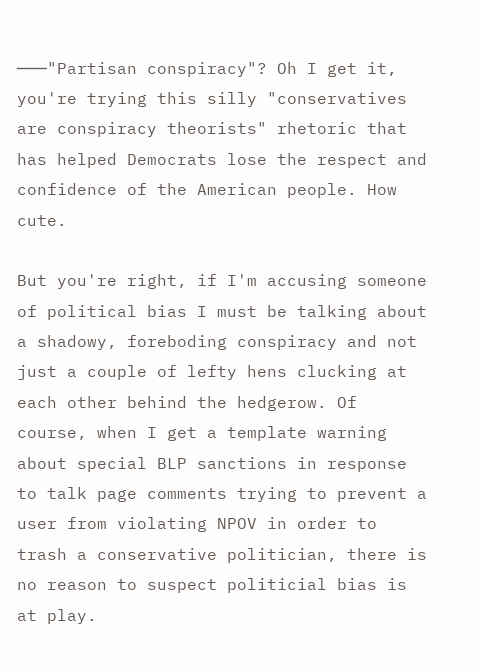───"Partisan conspiracy"? Oh I get it, you're trying this silly "conservatives are conspiracy theorists" rhetoric that has helped Democrats lose the respect and confidence of the American people. How cute.

But you're right, if I'm accusing someone of political bias I must be talking about a shadowy, foreboding conspiracy and not just a couple of lefty hens clucking at each other behind the hedgerow. Of course, when I get a template warning about special BLP sanctions in response to talk page comments trying to prevent a user from violating NPOV in order to trash a conservative politician, there is no reason to suspect politicial bias is at play.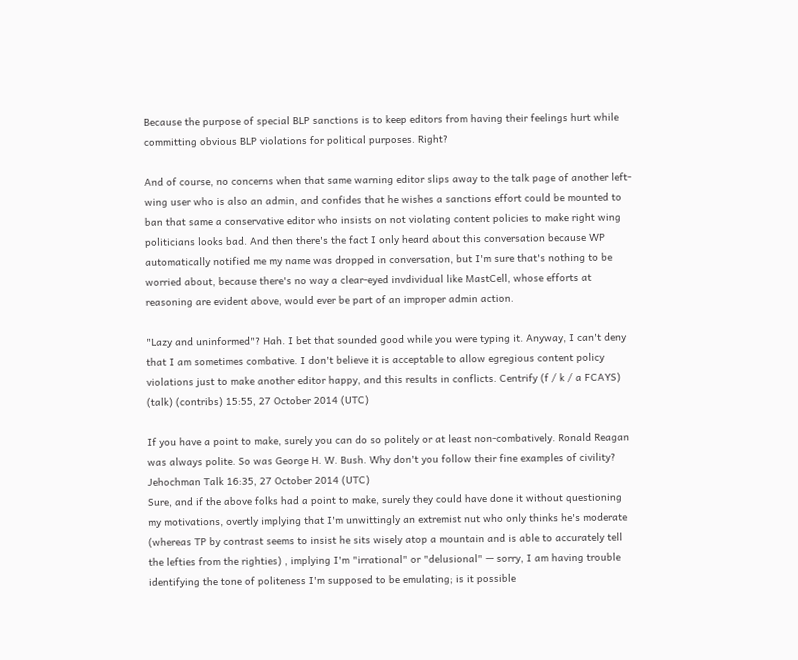Because the purpose of special BLP sanctions is to keep editors from having their feelings hurt while committing obvious BLP violations for political purposes. Right?

And of course, no concerns when that same warning editor slips away to the talk page of another left-wing user who is also an admin, and confides that he wishes a sanctions effort could be mounted to ban that same a conservative editor who insists on not violating content policies to make right wing politicians looks bad. And then there's the fact I only heard about this conversation because WP automatically notified me my name was dropped in conversation, but I'm sure that's nothing to be worried about, because there's no way a clear-eyed invdividual like MastCell, whose efforts at reasoning are evident above, would ever be part of an improper admin action.

"Lazy and uninformed"? Hah. I bet that sounded good while you were typing it. Anyway, I can't deny that I am sometimes combative. I don't believe it is acceptable to allow egregious content policy violations just to make another editor happy, and this results in conflicts. Centrify (f / k / a FCAYS) (talk) (contribs) 15:55, 27 October 2014 (UTC)

If you have a point to make, surely you can do so politely or at least non-combatively. Ronald Reagan was always polite. So was George H. W. Bush. Why don't you follow their fine examples of civility? Jehochman Talk 16:35, 27 October 2014 (UTC)
Sure, and if the above folks had a point to make, surely they could have done it without questioning my motivations, overtly implying that I'm unwittingly an extremist nut who only thinks he's moderate (whereas TP by contrast seems to insist he sits wisely atop a mountain and is able to accurately tell the lefties from the righties) , implying I'm "irrational" or "delusional" — sorry, I am having trouble identifying the tone of politeness I'm supposed to be emulating; is it possible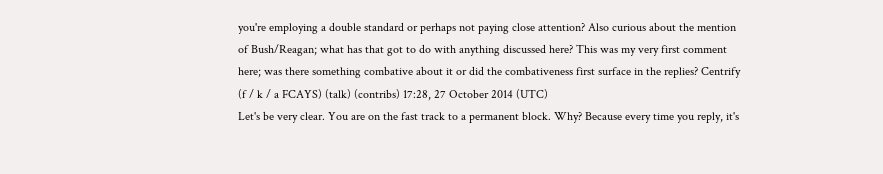you're employing a double standard or perhaps not paying close attention? Also curious about the mention of Bush/Reagan; what has that got to do with anything discussed here? This was my very first comment here; was there something combative about it or did the combativeness first surface in the replies? Centrify (f / k / a FCAYS) (talk) (contribs) 17:28, 27 October 2014 (UTC)
Let's be very clear. You are on the fast track to a permanent block. Why? Because every time you reply, it's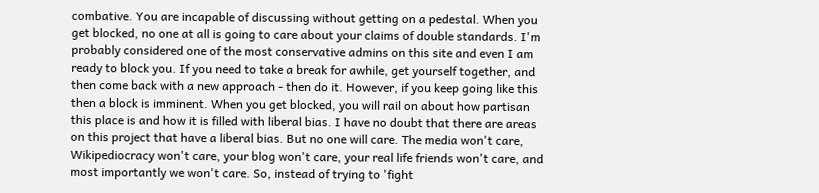combative. You are incapable of discussing without getting on a pedestal. When you get blocked, no one at all is going to care about your claims of double standards. I'm probably considered one of the most conservative admins on this site and even I am ready to block you. If you need to take a break for awhile, get yourself together, and then come back with a new approach - then do it. However, if you keep going like this then a block is imminent. When you get blocked, you will rail on about how partisan this place is and how it is filled with liberal bias. I have no doubt that there are areas on this project that have a liberal bias. But no one will care. The media won't care, Wikipediocracy won't care, your blog won't care, your real life friends won't care, and most importantly we won't care. So, instead of trying to 'fight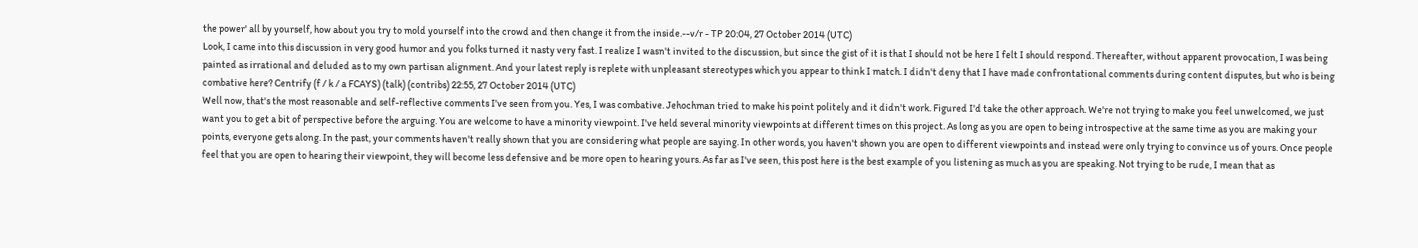the power' all by yourself, how about you try to mold yourself into the crowd and then change it from the inside.--v/r - TP 20:04, 27 October 2014 (UTC)
Look, I came into this discussion in very good humor and you folks turned it nasty very fast. I realize I wasn't invited to the discussion, but since the gist of it is that I should not be here I felt I should respond. Thereafter, without apparent provocation, I was being painted as irrational and deluded as to my own partisan alignment. And your latest reply is replete with unpleasant stereotypes which you appear to think I match. I didn't deny that I have made confrontational comments during content disputes, but who is being combative here? Centrify (f / k / a FCAYS) (talk) (contribs) 22:55, 27 October 2014 (UTC)
Well now, that's the most reasonable and self-reflective comments I've seen from you. Yes, I was combative. Jehochman tried to make his point politely and it didn't work. Figured I'd take the other approach. We're not trying to make you feel unwelcomed, we just want you to get a bit of perspective before the arguing. You are welcome to have a minority viewpoint. I've held several minority viewpoints at different times on this project. As long as you are open to being introspective at the same time as you are making your points, everyone gets along. In the past, your comments haven't really shown that you are considering what people are saying. In other words, you haven't shown you are open to different viewpoints and instead were only trying to convince us of yours. Once people feel that you are open to hearing their viewpoint, they will become less defensive and be more open to hearing yours. As far as I've seen, this post here is the best example of you listening as much as you are speaking. Not trying to be rude, I mean that as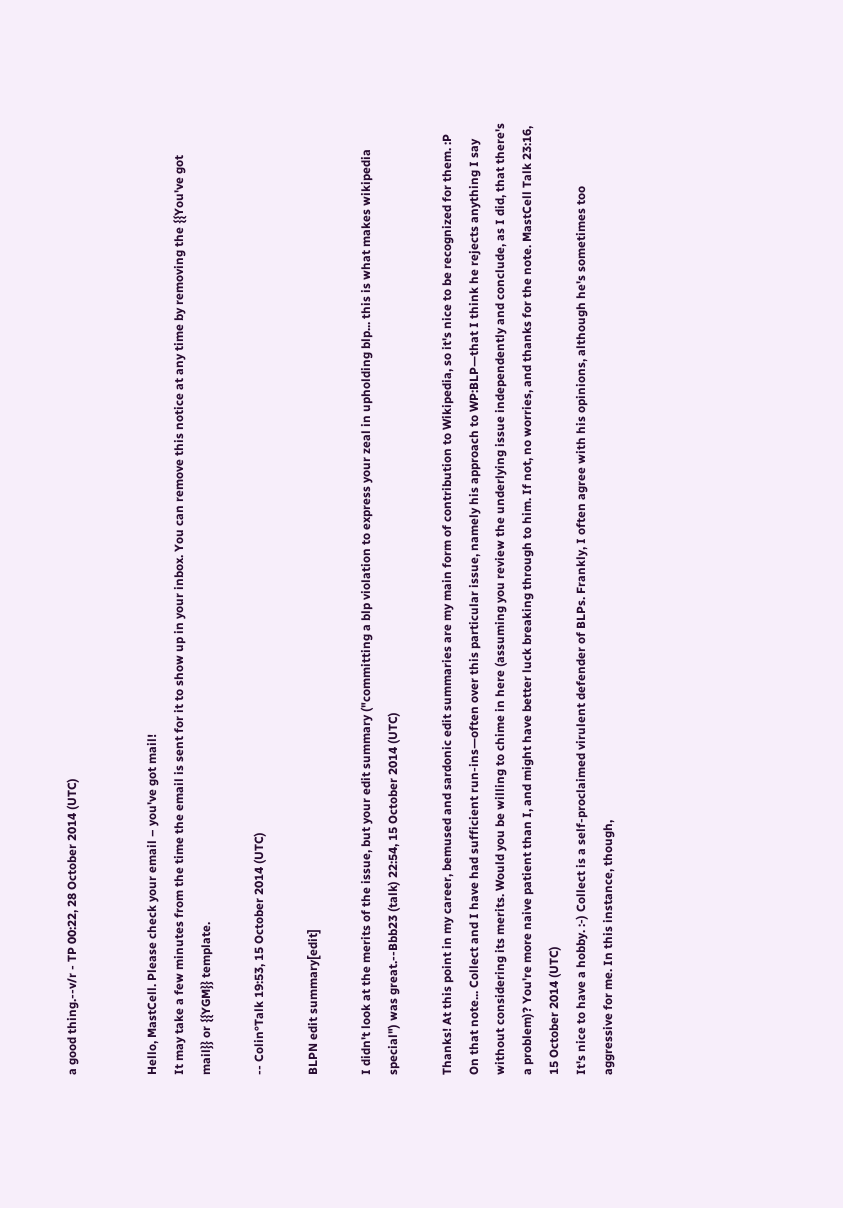a good thing.--v/r - TP 00:22, 28 October 2014 (UTC)


Hello, MastCell. Please check your email – you've got mail!
It may take a few minutes from the time the email is sent for it to show up in your inbox. You can remove this notice at any time by removing the {{You've got mail}} or {{YGM}} template.

-- Colin°Talk 19:53, 15 October 2014 (UTC)

BLPN edit summary[edit]

I didn't look at the merits of the issue, but your edit summary ("committing a blp violation to express your zeal in upholding blp... this is what makes wikipedia special") was great.--Bbb23 (talk) 22:54, 15 October 2014 (UTC)

Thanks! At this point in my career, bemused and sardonic edit summaries are my main form of contribution to Wikipedia, so it's nice to be recognized for them. :P On that note... Collect and I have had sufficient run-ins—often over this particular issue, namely his approach to WP:BLP—that I think he rejects anything I say without considering its merits. Would you be willing to chime in here (assuming you review the underlying issue independently and conclude, as I did, that there's a problem)? You're more naive patient than I, and might have better luck breaking through to him. If not, no worries, and thanks for the note. MastCell Talk 23:16, 15 October 2014 (UTC)
It's nice to have a hobby. :-) Collect is a self-proclaimed virulent defender of BLPs. Frankly, I often agree with his opinions, although he's sometimes too aggressive for me. In this instance, though,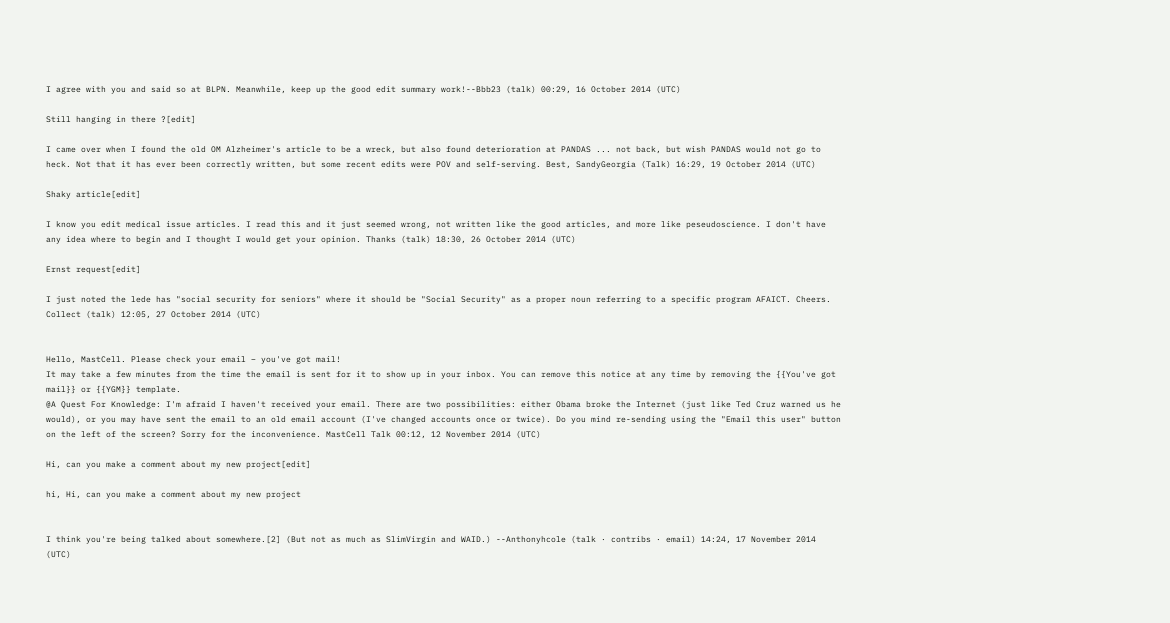I agree with you and said so at BLPN. Meanwhile, keep up the good edit summary work!--Bbb23 (talk) 00:29, 16 October 2014 (UTC)

Still hanging in there ?[edit]

I came over when I found the old OM Alzheimer's article to be a wreck, but also found deterioration at PANDAS ... not back, but wish PANDAS would not go to heck. Not that it has ever been correctly written, but some recent edits were POV and self-serving. Best, SandyGeorgia (Talk) 16:29, 19 October 2014 (UTC)

Shaky article[edit]

I know you edit medical issue articles. I read this and it just seemed wrong, not written like the good articles, and more like peseudoscience. I don't have any idea where to begin and I thought I would get your opinion. Thanks (talk) 18:30, 26 October 2014 (UTC)

Ernst request[edit]

I just noted the lede has "social security for seniors" where it should be "Social Security" as a proper noun referring to a specific program AFAICT. Cheers. Collect (talk) 12:05, 27 October 2014 (UTC)


Hello, MastCell. Please check your email – you've got mail!
It may take a few minutes from the time the email is sent for it to show up in your inbox. You can remove this notice at any time by removing the {{You've got mail}} or {{YGM}} template.
@A Quest For Knowledge: I'm afraid I haven't received your email. There are two possibilities: either Obama broke the Internet (just like Ted Cruz warned us he would), or you may have sent the email to an old email account (I've changed accounts once or twice). Do you mind re-sending using the "Email this user" button on the left of the screen? Sorry for the inconvenience. MastCell Talk 00:12, 12 November 2014 (UTC)

Hi, can you make a comment about my new project[edit]

hi, Hi, can you make a comment about my new project


I think you're being talked about somewhere.[2] (But not as much as SlimVirgin and WAID.) --Anthonyhcole (talk · contribs · email) 14:24, 17 November 2014 (UTC)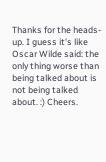Thanks for the heads-up. I guess it's like Oscar Wilde said: the only thing worse than being talked about is not being talked about. :) Cheers.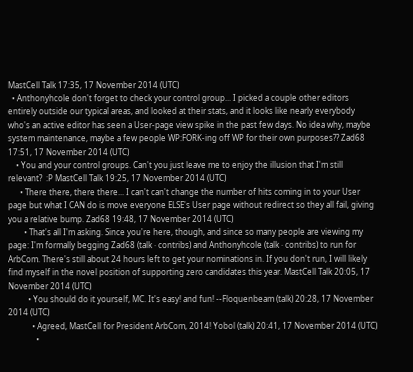MastCell Talk 17:35, 17 November 2014 (UTC)
  • Anthonyhcole don't forget to check your control group... I picked a couple other editors entirely outside our typical areas, and looked at their stats, and it looks like nearly everybody who's an active editor has seen a User-page view spike in the past few days. No idea why, maybe system maintenance, maybe a few people WP:FORK-ing off WP for their own purposes?? Zad68 17:51, 17 November 2014 (UTC)
    • You and your control groups. Can't you just leave me to enjoy the illusion that I'm still relevant?  :P MastCell Talk 19:25, 17 November 2014 (UTC)
      • There there, there there... I can't can't change the number of hits coming in to your User page but what I CAN do is move everyone ELSE's User page without redirect so they all fail, giving you a relative bump. Zad68 19:48, 17 November 2014 (UTC)
        • That's all I'm asking. Since you're here, though, and since so many people are viewing my page: I'm formally begging Zad68 (talk · contribs) and Anthonyhcole (talk · contribs) to run for ArbCom. There's still about 24 hours left to get your nominations in. If you don't run, I will likely find myself in the novel position of supporting zero candidates this year. MastCell Talk 20:05, 17 November 2014 (UTC)
          • You should do it yourself, MC. It's easy! and fun! --Floquenbeam (talk) 20:28, 17 November 2014 (UTC)
            • Agreed, MastCell for President ArbCom, 2014! Yobol (talk) 20:41, 17 November 2014 (UTC)
              •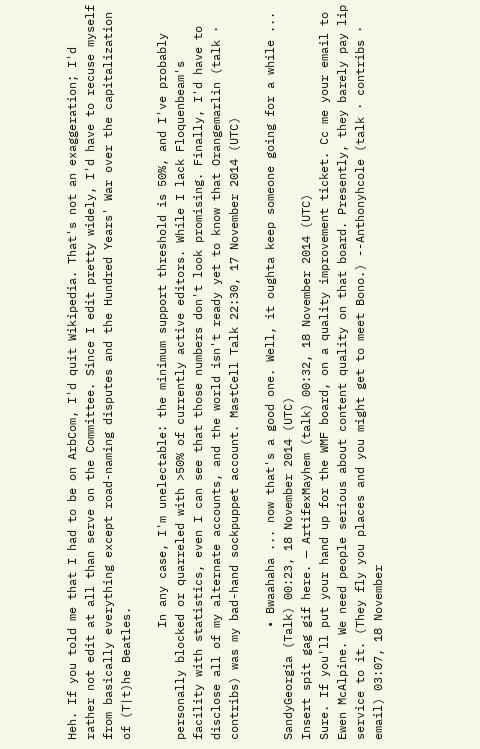Heh. If you told me that I had to be on ArbCom, I'd quit Wikipedia. That's not an exaggeration; I'd rather not edit at all than serve on the Committee. Since I edit pretty widely, I'd have to recuse myself from basically everything except road-naming disputes and the Hundred Years' War over the capitalization of (T|t)he Beatles.

                In any case, I'm unelectable: the minimum support threshold is 50%, and I've probably personally blocked or quarreled with >50% of currently active editors. While I lack Floquenbeam's facility with statistics, even I can see that those numbers don't look promising. Finally, I'd have to disclose all of my alternate accounts, and the world isn't ready yet to know that Orangemarlin (talk · contribs) was my bad-hand sockpuppet account. MastCell Talk 22:30, 17 November 2014 (UTC)

                • Bwaahaha ... now that's a good one. Well, it oughta keep someone going for a while ... SandyGeorgia (Talk) 00:23, 18 November 2014 (UTC)
Insert spit gag gif here. — ArtifexMayhem (talk) 00:32, 18 November 2014 (UTC)
Sure. If you'll put your hand up for the WMF board, on a quality improvement ticket. Cc me your email to Ewen McAlpine. We need people serious about content quality on that board. Presently, they barely pay lip service to it. (They fly you places and you might get to meet Bono.) --Anthonyhcole (talk · contribs · email) 03:07, 18 November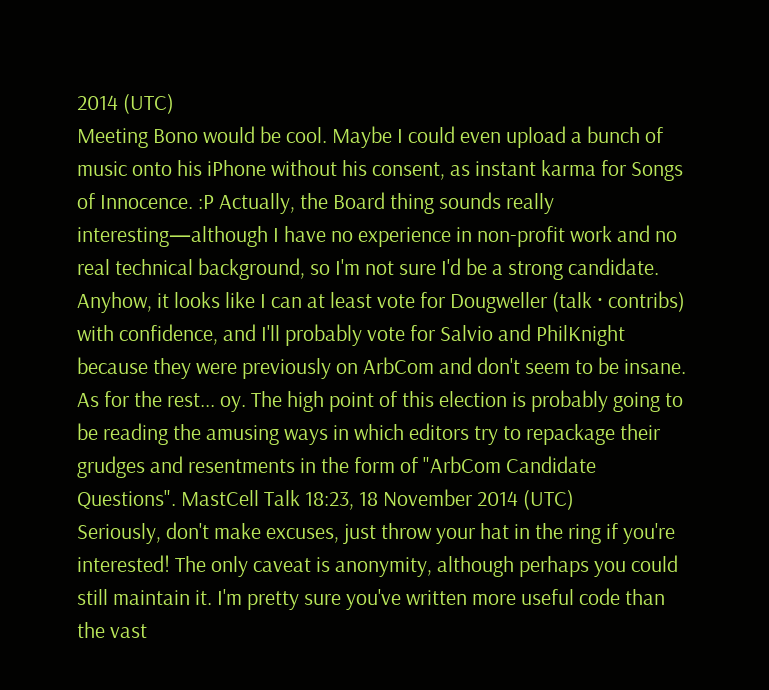2014 (UTC)
Meeting Bono would be cool. Maybe I could even upload a bunch of music onto his iPhone without his consent, as instant karma for Songs of Innocence. :P Actually, the Board thing sounds really interesting—although I have no experience in non-profit work and no real technical background, so I'm not sure I'd be a strong candidate. Anyhow, it looks like I can at least vote for Dougweller (talk · contribs) with confidence, and I'll probably vote for Salvio and PhilKnight because they were previously on ArbCom and don't seem to be insane. As for the rest... oy. The high point of this election is probably going to be reading the amusing ways in which editors try to repackage their grudges and resentments in the form of "ArbCom Candidate Questions". MastCell Talk 18:23, 18 November 2014 (UTC)
Seriously, don't make excuses, just throw your hat in the ring if you're interested! The only caveat is anonymity, although perhaps you could still maintain it. I'm pretty sure you've written more useful code than the vast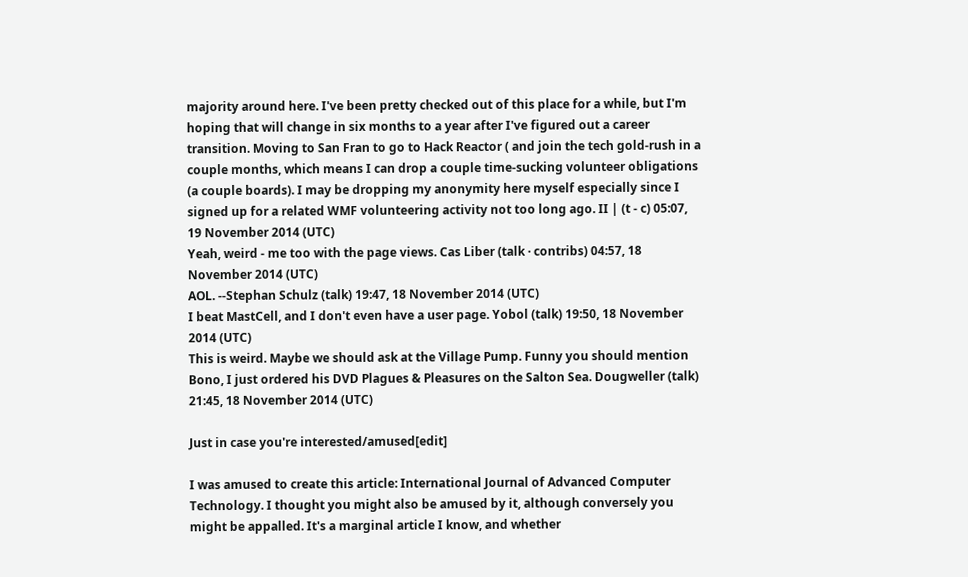majority around here. I've been pretty checked out of this place for a while, but I'm hoping that will change in six months to a year after I've figured out a career transition. Moving to San Fran to go to Hack Reactor ( and join the tech gold-rush in a couple months, which means I can drop a couple time-sucking volunteer obligations (a couple boards). I may be dropping my anonymity here myself especially since I signed up for a related WMF volunteering activity not too long ago. II | (t - c) 05:07, 19 November 2014 (UTC)
Yeah, weird - me too with the page views. Cas Liber (talk · contribs) 04:57, 18 November 2014 (UTC)
AOL. --Stephan Schulz (talk) 19:47, 18 November 2014 (UTC)
I beat MastCell, and I don't even have a user page. Yobol (talk) 19:50, 18 November 2014 (UTC)
This is weird. Maybe we should ask at the Village Pump. Funny you should mention Bono, I just ordered his DVD Plagues & Pleasures on the Salton Sea. Dougweller (talk) 21:45, 18 November 2014 (UTC)

Just in case you're interested/amused[edit]

I was amused to create this article: International Journal of Advanced Computer Technology. I thought you might also be amused by it, although conversely you might be appalled. It's a marginal article I know, and whether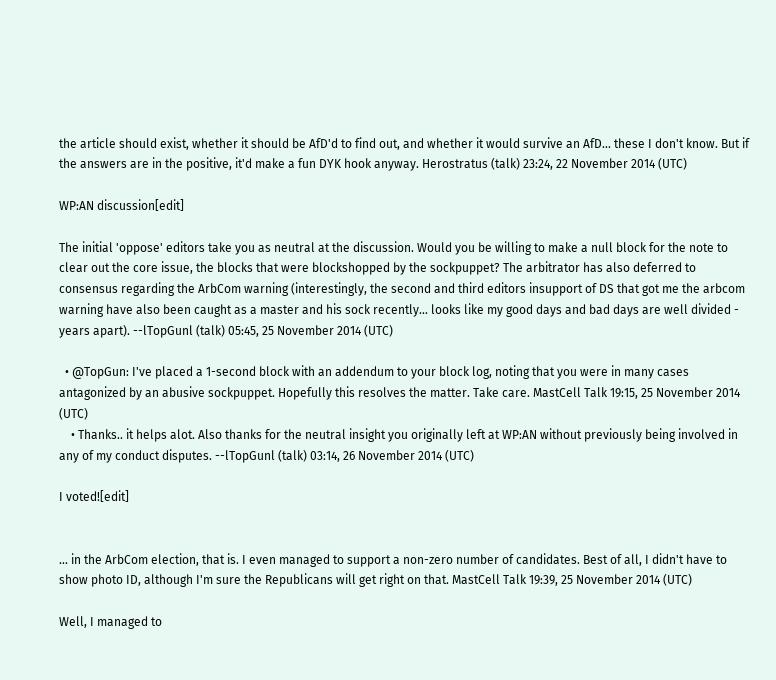the article should exist, whether it should be AfD'd to find out, and whether it would survive an AfD... these I don't know. But if the answers are in the positive, it'd make a fun DYK hook anyway. Herostratus (talk) 23:24, 22 November 2014 (UTC)

WP:AN discussion[edit]

The initial 'oppose' editors take you as neutral at the discussion. Would you be willing to make a null block for the note to clear out the core issue, the blocks that were blockshopped by the sockpuppet? The arbitrator has also deferred to consensus regarding the ArbCom warning (interestingly, the second and third editors insupport of DS that got me the arbcom warning have also been caught as a master and his sock recently... looks like my good days and bad days are well divided - years apart). --lTopGunl (talk) 05:45, 25 November 2014 (UTC)

  • @TopGun: I've placed a 1-second block with an addendum to your block log, noting that you were in many cases antagonized by an abusive sockpuppet. Hopefully this resolves the matter. Take care. MastCell Talk 19:15, 25 November 2014 (UTC)
    • Thanks.. it helps alot. Also thanks for the neutral insight you originally left at WP:AN without previously being involved in any of my conduct disputes. --lTopGunl (talk) 03:14, 26 November 2014 (UTC)

I voted![edit]


... in the ArbCom election, that is. I even managed to support a non-zero number of candidates. Best of all, I didn't have to show photo ID, although I'm sure the Republicans will get right on that. MastCell Talk 19:39, 25 November 2014 (UTC)

Well, I managed to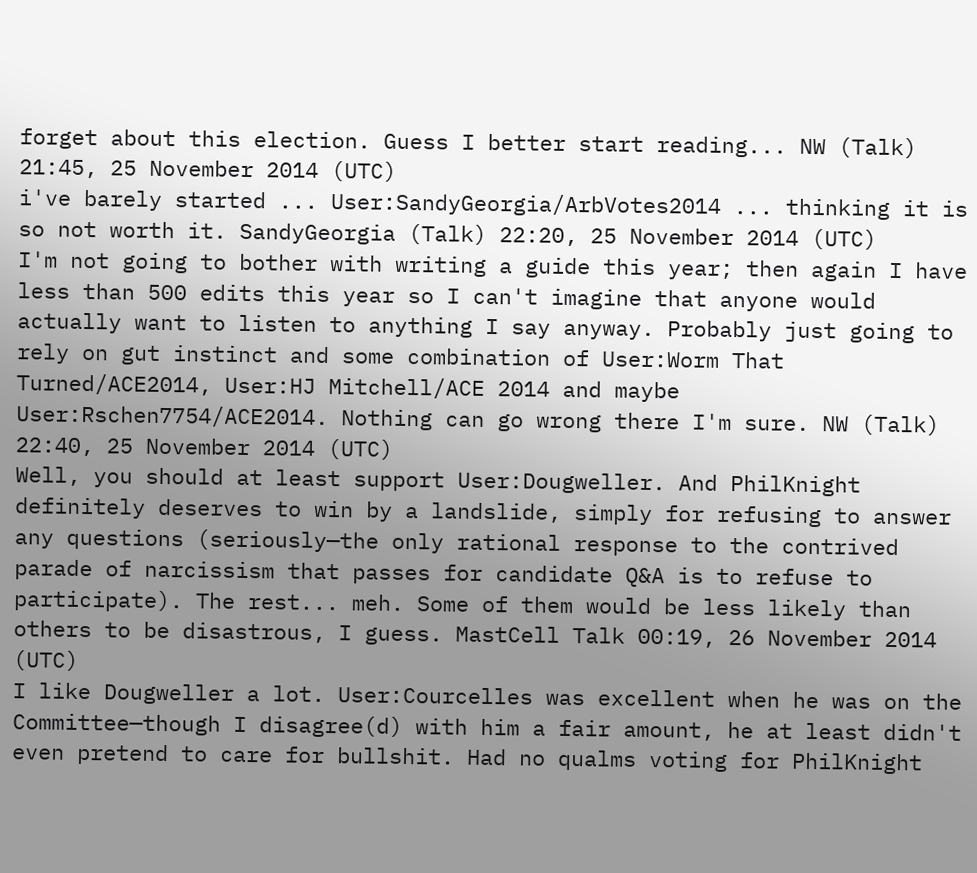forget about this election. Guess I better start reading... NW (Talk) 21:45, 25 November 2014 (UTC)
i've barely started ... User:SandyGeorgia/ArbVotes2014 ... thinking it is so not worth it. SandyGeorgia (Talk) 22:20, 25 November 2014 (UTC)
I'm not going to bother with writing a guide this year; then again I have less than 500 edits this year so I can't imagine that anyone would actually want to listen to anything I say anyway. Probably just going to rely on gut instinct and some combination of User:Worm That Turned/ACE2014, User:HJ Mitchell/ACE 2014 and maybe User:Rschen7754/ACE2014. Nothing can go wrong there I'm sure. NW (Talk) 22:40, 25 November 2014 (UTC)
Well, you should at least support User:Dougweller. And PhilKnight definitely deserves to win by a landslide, simply for refusing to answer any questions (seriously—the only rational response to the contrived parade of narcissism that passes for candidate Q&A is to refuse to participate). The rest... meh. Some of them would be less likely than others to be disastrous, I guess. MastCell Talk 00:19, 26 November 2014 (UTC)
I like Dougweller a lot. User:Courcelles was excellent when he was on the Committee—though I disagree(d) with him a fair amount, he at least didn't even pretend to care for bullshit. Had no qualms voting for PhilKnight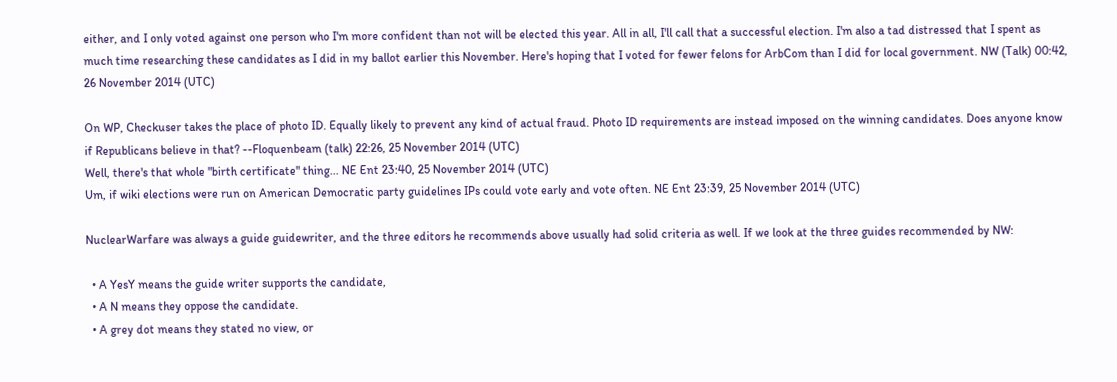either, and I only voted against one person who I'm more confident than not will be elected this year. All in all, I'll call that a successful election. I'm also a tad distressed that I spent as much time researching these candidates as I did in my ballot earlier this November. Here's hoping that I voted for fewer felons for ArbCom than I did for local government. NW (Talk) 00:42, 26 November 2014 (UTC)

On WP, Checkuser takes the place of photo ID. Equally likely to prevent any kind of actual fraud. Photo ID requirements are instead imposed on the winning candidates. Does anyone know if Republicans believe in that? --Floquenbeam (talk) 22:26, 25 November 2014 (UTC)
Well, there's that whole "birth certificate" thing... NE Ent 23:40, 25 November 2014 (UTC)
Um, if wiki elections were run on American Democratic party guidelines IPs could vote early and vote often. NE Ent 23:39, 25 November 2014 (UTC)

NuclearWarfare was always a guide guidewriter, and the three editors he recommends above usually had solid criteria as well. If we look at the three guides recommended by NW:

  • A YesY means the guide writer supports the candidate,
  • A N means they oppose the candidate.
  • A grey dot means they stated no view, or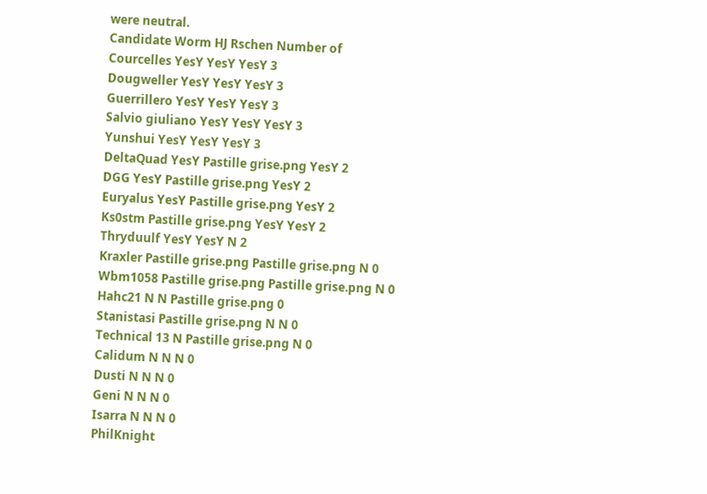were neutral.
Candidate Worm HJ Rschen Number of
Courcelles YesY YesY YesY 3
Dougweller YesY YesY YesY 3
Guerrillero YesY YesY YesY 3
Salvio giuliano YesY YesY YesY 3
Yunshui YesY YesY YesY 3
DeltaQuad YesY Pastille grise.png YesY 2
DGG YesY Pastille grise.png YesY 2
Euryalus YesY Pastille grise.png YesY 2
Ks0stm Pastille grise.png YesY YesY 2
Thryduulf YesY YesY N 2
Kraxler Pastille grise.png Pastille grise.png N 0
Wbm1058 Pastille grise.png Pastille grise.png N 0
Hahc21 N N Pastille grise.png 0
Stanistasi Pastille grise.png N N 0
Technical 13 N Pastille grise.png N 0
Calidum N N N 0
Dusti N N N 0
Geni N N N 0
Isarra N N N 0
PhilKnight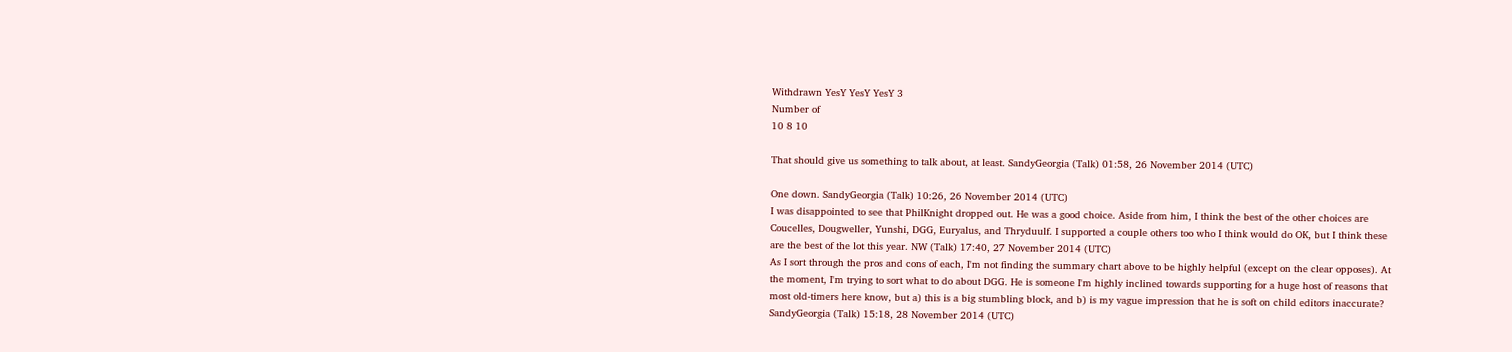Withdrawn YesY YesY YesY 3
Number of
10 8 10

That should give us something to talk about, at least. SandyGeorgia (Talk) 01:58, 26 November 2014 (UTC)

One down. SandyGeorgia (Talk) 10:26, 26 November 2014 (UTC)
I was disappointed to see that PhilKnight dropped out. He was a good choice. Aside from him, I think the best of the other choices are Coucelles, Dougweller, Yunshi, DGG, Euryalus, and Thryduulf. I supported a couple others too who I think would do OK, but I think these are the best of the lot this year. NW (Talk) 17:40, 27 November 2014 (UTC)
As I sort through the pros and cons of each, I'm not finding the summary chart above to be highly helpful (except on the clear opposes). At the moment, I'm trying to sort what to do about DGG. He is someone I'm highly inclined towards supporting for a huge host of reasons that most old-timers here know, but a) this is a big stumbling block, and b) is my vague impression that he is soft on child editors inaccurate? SandyGeorgia (Talk) 15:18, 28 November 2014 (UTC)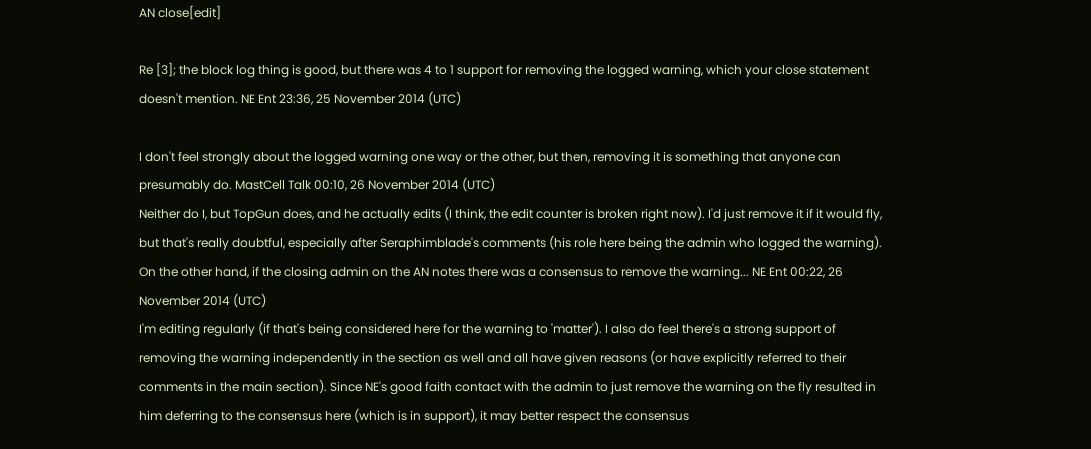AN close[edit]

Re [3]; the block log thing is good, but there was 4 to 1 support for removing the logged warning, which your close statement doesn't mention. NE Ent 23:36, 25 November 2014 (UTC)

I don't feel strongly about the logged warning one way or the other, but then, removing it is something that anyone can presumably do. MastCell Talk 00:10, 26 November 2014 (UTC)
Neither do I, but TopGun does, and he actually edits (I think, the edit counter is broken right now). I'd just remove it if it would fly, but that's really doubtful, especially after Seraphimblade's comments (his role here being the admin who logged the warning). On the other hand, if the closing admin on the AN notes there was a consensus to remove the warning... NE Ent 00:22, 26 November 2014 (UTC)
I'm editing regularly (if that's being considered here for the warning to 'matter'). I also do feel there's a strong support of removing the warning independently in the section as well and all have given reasons (or have explicitly referred to their comments in the main section). Since NE's good faith contact with the admin to just remove the warning on the fly resulted in him deferring to the consensus here (which is in support), it may better respect the consensus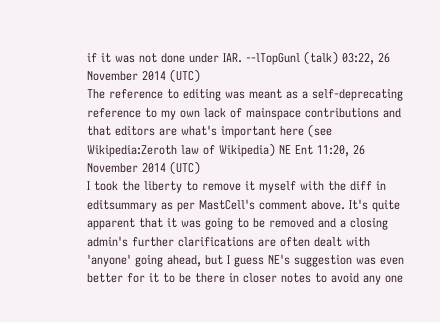if it was not done under IAR. --lTopGunl (talk) 03:22, 26 November 2014 (UTC)
The reference to editing was meant as a self-deprecating reference to my own lack of mainspace contributions and that editors are what's important here (see Wikipedia:Zeroth law of Wikipedia) NE Ent 11:20, 26 November 2014 (UTC)
I took the liberty to remove it myself with the diff in editsummary as per MastCell's comment above. It's quite apparent that it was going to be removed and a closing admin's further clarifications are often dealt with 'anyone' going ahead, but I guess NE's suggestion was even better for it to be there in closer notes to avoid any one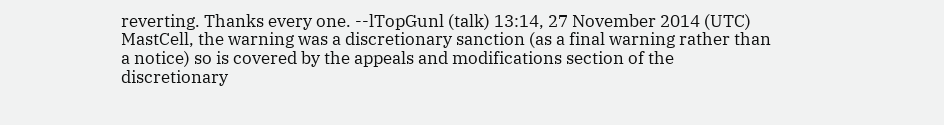reverting. Thanks every one. --lTopGunl (talk) 13:14, 27 November 2014 (UTC)
MastCell, the warning was a discretionary sanction (as a final warning rather than a notice) so is covered by the appeals and modifications section of the discretionary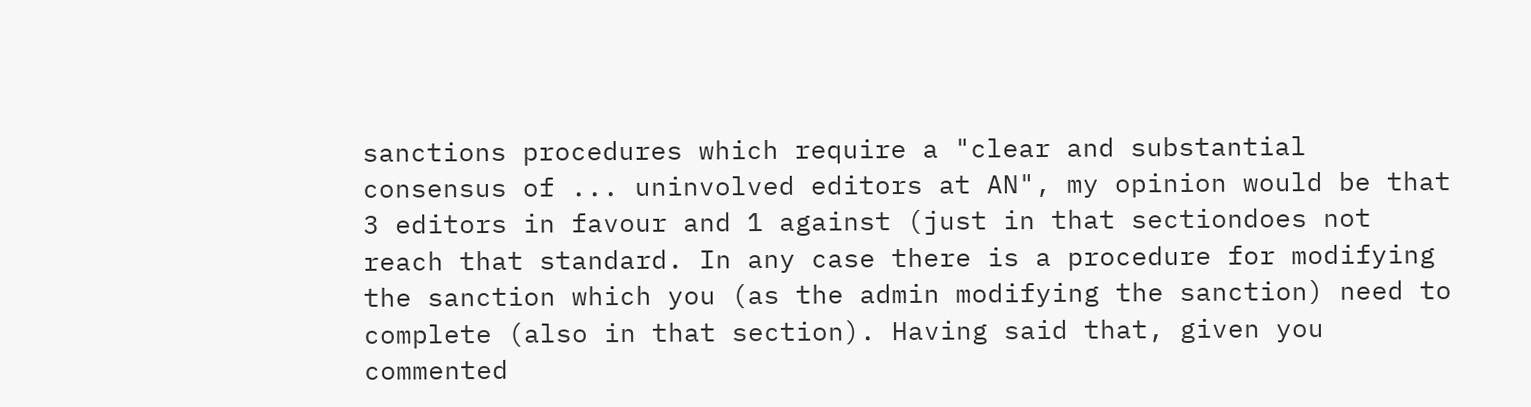sanctions procedures which require a "clear and substantial consensus of ... uninvolved editors at AN", my opinion would be that 3 editors in favour and 1 against (just in that sectiondoes not reach that standard. In any case there is a procedure for modifying the sanction which you (as the admin modifying the sanction) need to complete (also in that section). Having said that, given you commented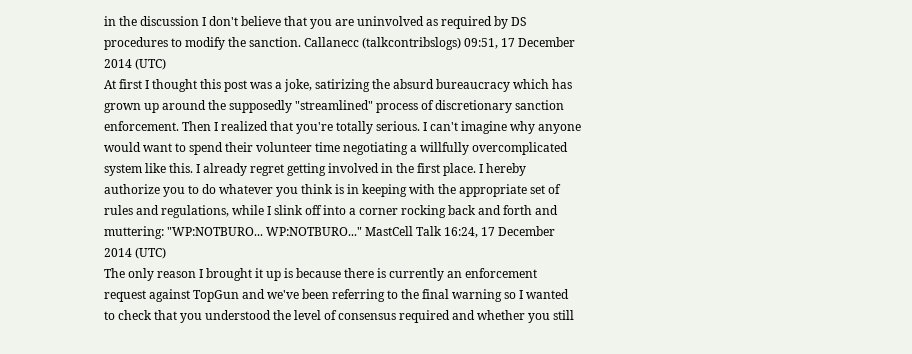in the discussion I don't believe that you are uninvolved as required by DS procedures to modify the sanction. Callanecc (talkcontribslogs) 09:51, 17 December 2014 (UTC)
At first I thought this post was a joke, satirizing the absurd bureaucracy which has grown up around the supposedly "streamlined" process of discretionary sanction enforcement. Then I realized that you're totally serious. I can't imagine why anyone would want to spend their volunteer time negotiating a willfully overcomplicated system like this. I already regret getting involved in the first place. I hereby authorize you to do whatever you think is in keeping with the appropriate set of rules and regulations, while I slink off into a corner rocking back and forth and muttering: "WP:NOTBURO... WP:NOTBURO..." MastCell Talk 16:24, 17 December 2014 (UTC)
The only reason I brought it up is because there is currently an enforcement request against TopGun and we've been referring to the final warning so I wanted to check that you understood the level of consensus required and whether you still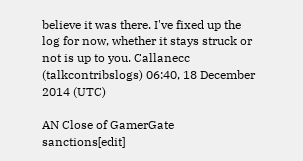believe it was there. I've fixed up the log for now, whether it stays struck or not is up to you. Callanecc (talkcontribslogs) 06:40, 18 December 2014 (UTC)

AN Close of GamerGate sanctions[edit]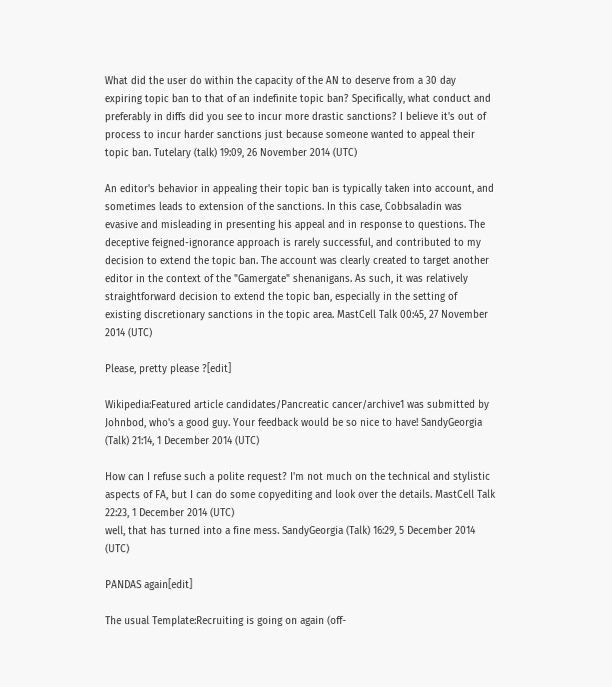What did the user do within the capacity of the AN to deserve from a 30 day expiring topic ban to that of an indefinite topic ban? Specifically, what conduct and preferably in diffs did you see to incur more drastic sanctions? I believe it's out of process to incur harder sanctions just because someone wanted to appeal their topic ban. Tutelary (talk) 19:09, 26 November 2014 (UTC)

An editor's behavior in appealing their topic ban is typically taken into account, and sometimes leads to extension of the sanctions. In this case, Cobbsaladin was evasive and misleading in presenting his appeal and in response to questions. The deceptive feigned-ignorance approach is rarely successful, and contributed to my decision to extend the topic ban. The account was clearly created to target another editor in the context of the "Gamergate" shenanigans. As such, it was relatively straightforward decision to extend the topic ban, especially in the setting of existing discretionary sanctions in the topic area. MastCell Talk 00:45, 27 November 2014 (UTC)

Please, pretty please ?[edit]

Wikipedia:Featured article candidates/Pancreatic cancer/archive1 was submitted by Johnbod, who's a good guy. Your feedback would be so nice to have! SandyGeorgia (Talk) 21:14, 1 December 2014 (UTC)

How can I refuse such a polite request? I'm not much on the technical and stylistic aspects of FA, but I can do some copyediting and look over the details. MastCell Talk 22:23, 1 December 2014 (UTC)
well, that has turned into a fine mess. SandyGeorgia (Talk) 16:29, 5 December 2014 (UTC)

PANDAS again[edit]

The usual Template:Recruiting is going on again (off-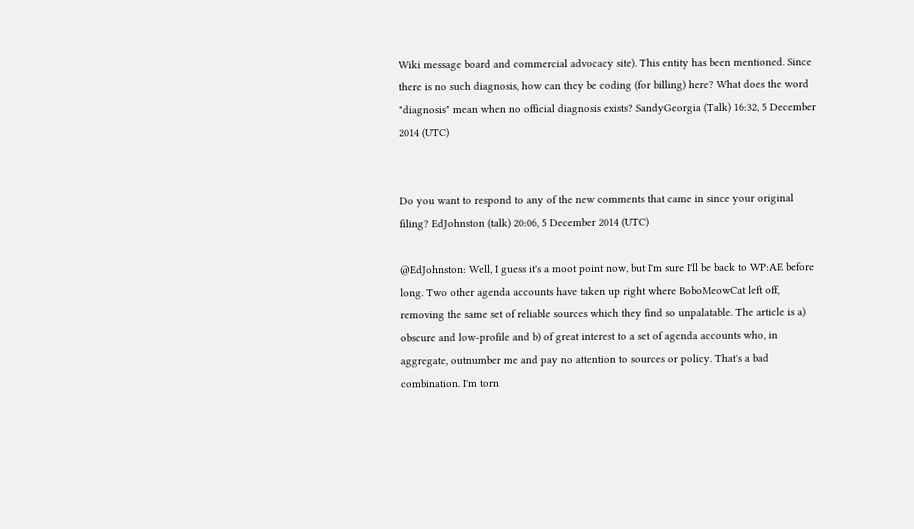Wiki message board and commercial advocacy site). This entity has been mentioned. Since there is no such diagnosis, how can they be coding (for billing) here? What does the word "diagnosis" mean when no official diagnosis exists? SandyGeorgia (Talk) 16:32, 5 December 2014 (UTC)


Do you want to respond to any of the new comments that came in since your original filing? EdJohnston (talk) 20:06, 5 December 2014 (UTC)

@EdJohnston: Well, I guess it's a moot point now, but I'm sure I'll be back to WP:AE before long. Two other agenda accounts have taken up right where BoboMeowCat left off, removing the same set of reliable sources which they find so unpalatable. The article is a) obscure and low-profile and b) of great interest to a set of agenda accounts who, in aggregate, outnumber me and pay no attention to sources or policy. That's a bad combination. I'm torn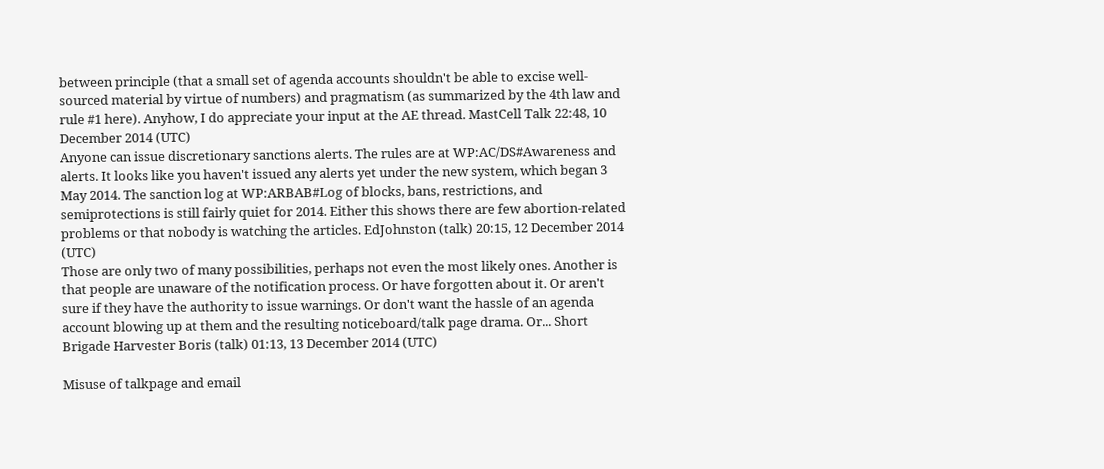between principle (that a small set of agenda accounts shouldn't be able to excise well-sourced material by virtue of numbers) and pragmatism (as summarized by the 4th law and rule #1 here). Anyhow, I do appreciate your input at the AE thread. MastCell Talk 22:48, 10 December 2014 (UTC)
Anyone can issue discretionary sanctions alerts. The rules are at WP:AC/DS#Awareness and alerts. It looks like you haven't issued any alerts yet under the new system, which began 3 May 2014. The sanction log at WP:ARBAB#Log of blocks, bans, restrictions, and semiprotections is still fairly quiet for 2014. Either this shows there are few abortion-related problems or that nobody is watching the articles. EdJohnston (talk) 20:15, 12 December 2014 (UTC)
Those are only two of many possibilities, perhaps not even the most likely ones. Another is that people are unaware of the notification process. Or have forgotten about it. Or aren't sure if they have the authority to issue warnings. Or don't want the hassle of an agenda account blowing up at them and the resulting noticeboard/talk page drama. Or... Short Brigade Harvester Boris (talk) 01:13, 13 December 2014 (UTC)

Misuse of talkpage and email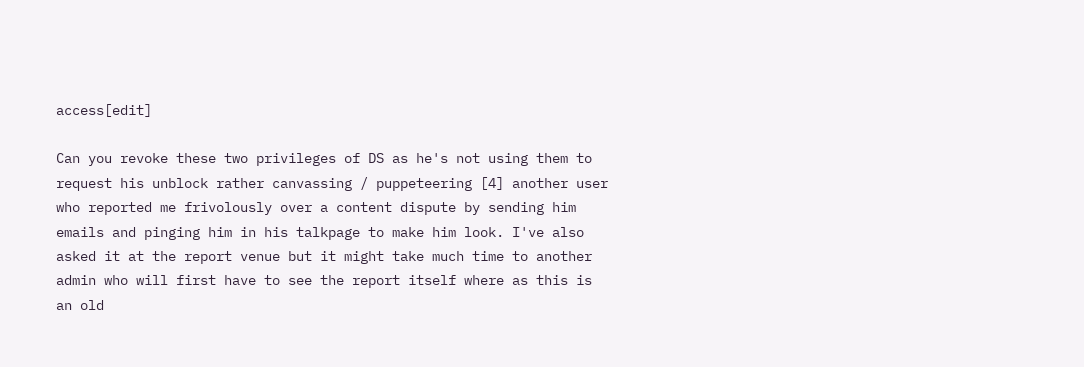access[edit]

Can you revoke these two privileges of DS as he's not using them to request his unblock rather canvassing / puppeteering [4] another user who reported me frivolously over a content dispute by sending him emails and pinging him in his talkpage to make him look. I've also asked it at the report venue but it might take much time to another admin who will first have to see the report itself where as this is an old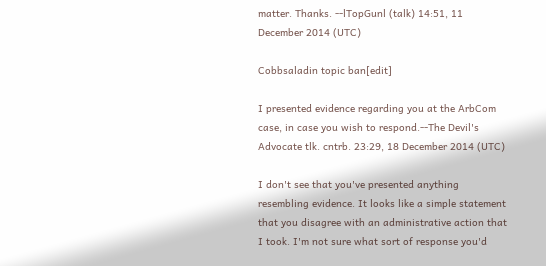matter. Thanks. --lTopGunl (talk) 14:51, 11 December 2014 (UTC)

Cobbsaladin topic ban[edit]

I presented evidence regarding you at the ArbCom case, in case you wish to respond.--The Devil's Advocate tlk. cntrb. 23:29, 18 December 2014 (UTC)

I don't see that you've presented anything resembling evidence. It looks like a simple statement that you disagree with an administrative action that I took. I'm not sure what sort of response you'd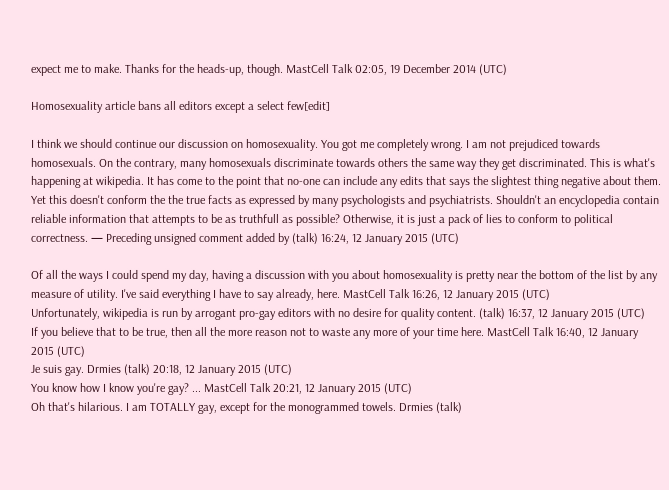expect me to make. Thanks for the heads-up, though. MastCell Talk 02:05, 19 December 2014 (UTC)

Homosexuality article bans all editors except a select few[edit]

I think we should continue our discussion on homosexuality. You got me completely wrong. I am not prejudiced towards homosexuals. On the contrary, many homosexuals discriminate towards others the same way they get discriminated. This is what's happening at wikipedia. It has come to the point that no-one can include any edits that says the slightest thing negative about them. Yet this doesn't conform the the true facts as expressed by many psychologists and psychiatrists. Shouldn't an encyclopedia contain reliable information that attempts to be as truthfull as possible? Otherwise, it is just a pack of lies to conform to political correctness. — Preceding unsigned comment added by (talk) 16:24, 12 January 2015 (UTC)

Of all the ways I could spend my day, having a discussion with you about homosexuality is pretty near the bottom of the list by any measure of utility. I've said everything I have to say already, here. MastCell Talk 16:26, 12 January 2015 (UTC)
Unfortunately, wikipedia is run by arrogant pro-gay editors with no desire for quality content. (talk) 16:37, 12 January 2015 (UTC)
If you believe that to be true, then all the more reason not to waste any more of your time here. MastCell Talk 16:40, 12 January 2015 (UTC)
Je suis gay. Drmies (talk) 20:18, 12 January 2015 (UTC)
You know how I know you're gay? ... MastCell Talk 20:21, 12 January 2015 (UTC)
Oh that's hilarious. I am TOTALLY gay, except for the monogrammed towels. Drmies (talk)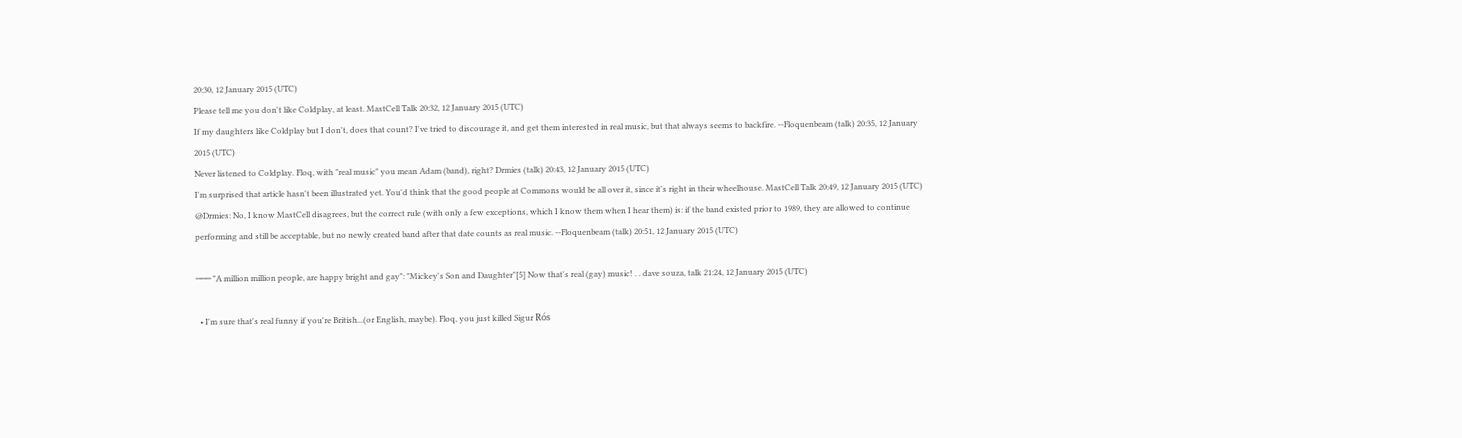20:30, 12 January 2015 (UTC)
Please tell me you don't like Coldplay, at least. MastCell Talk 20:32, 12 January 2015 (UTC)
If my daughters like Coldplay but I don't, does that count? I've tried to discourage it, and get them interested in real music, but that always seems to backfire. --Floquenbeam (talk) 20:35, 12 January 2015 (UTC)
Never listened to Coldplay. Floq, with "real music" you mean Adam (band), right? Drmies (talk) 20:43, 12 January 2015 (UTC)
I'm surprised that article hasn't been illustrated yet. You'd think that the good people at Commons would be all over it, since it's right in their wheelhouse. MastCell Talk 20:49, 12 January 2015 (UTC)
@Drmies: No, I know MastCell disagrees, but the correct rule (with only a few exceptions, which I know them when I hear them) is: if the band existed prior to 1989, they are allowed to continue performing and still be acceptable, but no newly created band after that date counts as real music. --Floquenbeam (talk) 20:51, 12 January 2015 (UTC)

─── "A million million people, are happy bright and gay": "Mickey's Son and Daughter"[5] Now that's real (gay) music! . . dave souza, talk 21:24, 12 January 2015 (UTC)

  • I'm sure that's real funny if you're British...(or English, maybe). Floq, you just killed Sigur Rós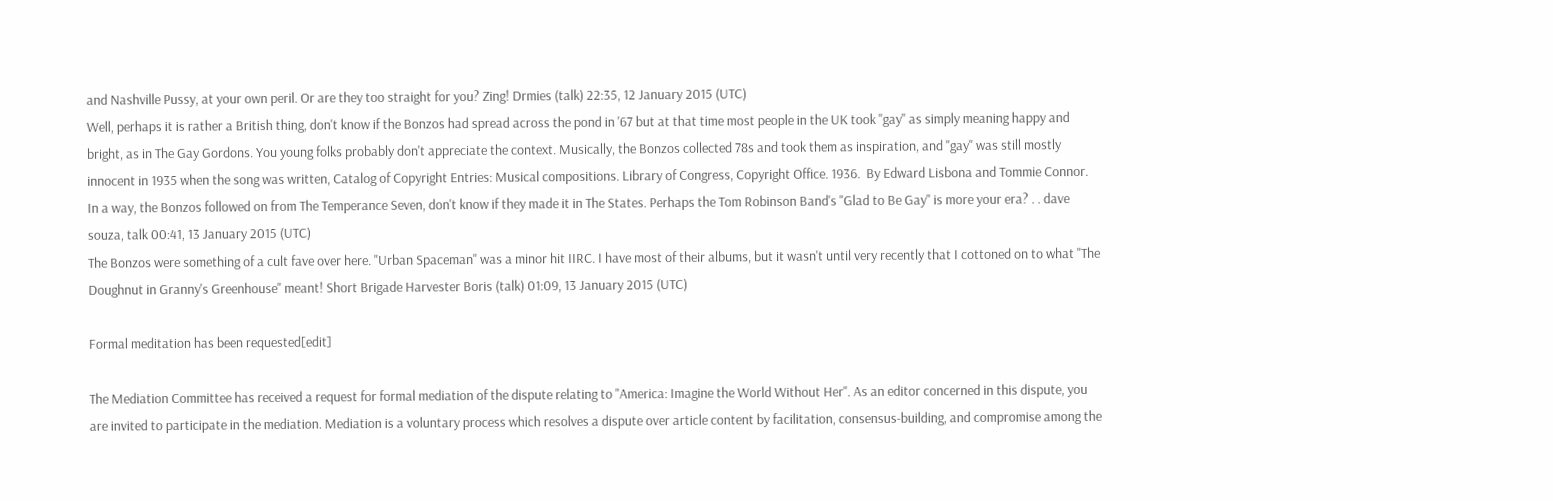and Nashville Pussy, at your own peril. Or are they too straight for you? Zing! Drmies (talk) 22:35, 12 January 2015 (UTC)
Well, perhaps it is rather a British thing, don't know if the Bonzos had spread across the pond in '67 but at that time most people in the UK took "gay" as simply meaning happy and bright, as in The Gay Gordons. You young folks probably don't appreciate the context. Musically, the Bonzos collected 78s and took them as inspiration, and "gay" was still mostly innocent in 1935 when the song was written, Catalog of Copyright Entries: Musical compositions. Library of Congress, Copyright Office. 1936.  By Edward Lisbona and Tommie Connor. In a way, the Bonzos followed on from The Temperance Seven, don't know if they made it in The States. Perhaps the Tom Robinson Band's "Glad to Be Gay" is more your era? . . dave souza, talk 00:41, 13 January 2015 (UTC)
The Bonzos were something of a cult fave over here. "Urban Spaceman" was a minor hit IIRC. I have most of their albums, but it wasn't until very recently that I cottoned on to what "The Doughnut in Granny's Greenhouse" meant! Short Brigade Harvester Boris (talk) 01:09, 13 January 2015 (UTC)

Formal meditation has been requested[edit]

The Mediation Committee has received a request for formal mediation of the dispute relating to "America: Imagine the World Without Her". As an editor concerned in this dispute, you are invited to participate in the mediation. Mediation is a voluntary process which resolves a dispute over article content by facilitation, consensus-building, and compromise among the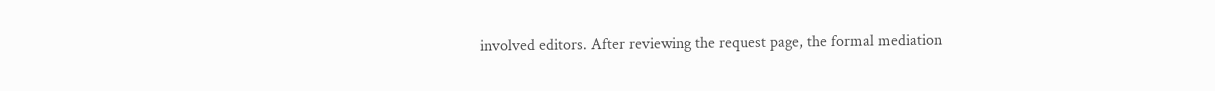involved editors. After reviewing the request page, the formal mediation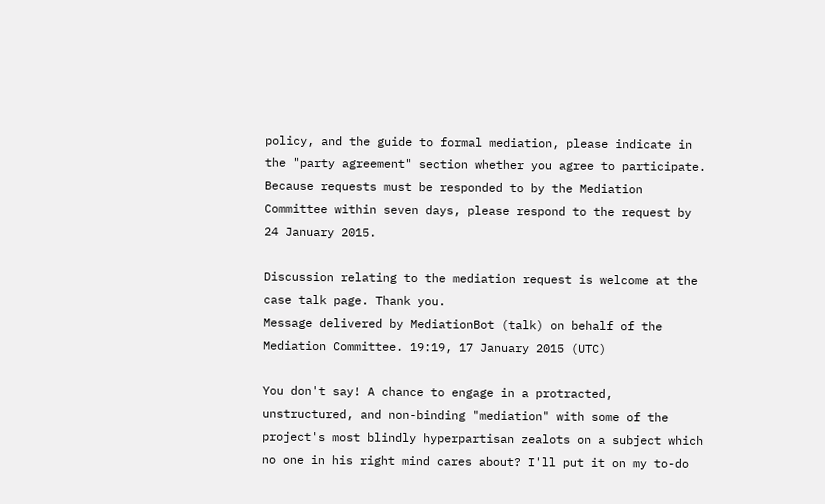policy, and the guide to formal mediation, please indicate in the "party agreement" section whether you agree to participate. Because requests must be responded to by the Mediation Committee within seven days, please respond to the request by 24 January 2015.

Discussion relating to the mediation request is welcome at the case talk page. Thank you.
Message delivered by MediationBot (talk) on behalf of the Mediation Committee. 19:19, 17 January 2015 (UTC)

You don't say! A chance to engage in a protracted, unstructured, and non-binding "mediation" with some of the project's most blindly hyperpartisan zealots on a subject which no one in his right mind cares about? I'll put it on my to-do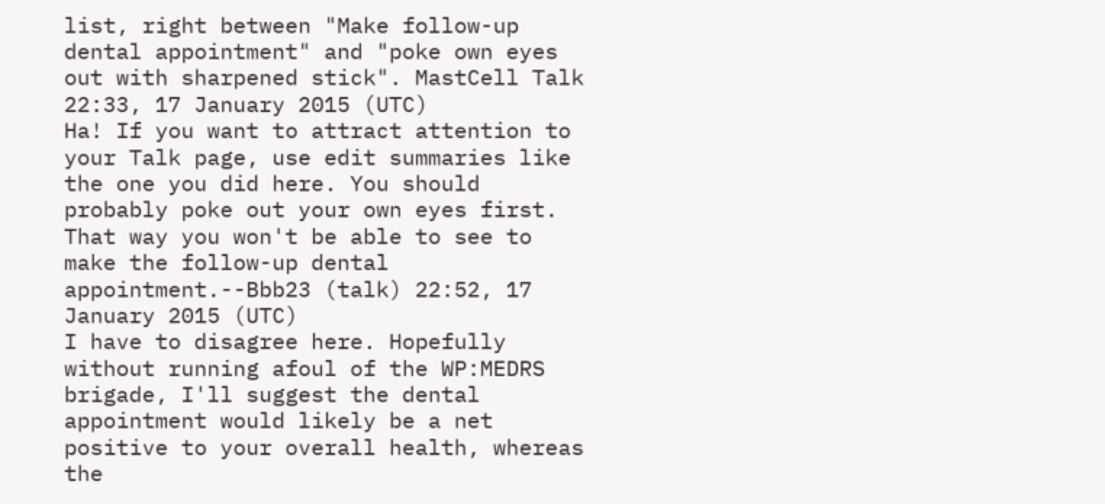list, right between "Make follow-up dental appointment" and "poke own eyes out with sharpened stick". MastCell Talk 22:33, 17 January 2015 (UTC)
Ha! If you want to attract attention to your Talk page, use edit summaries like the one you did here. You should probably poke out your own eyes first. That way you won't be able to see to make the follow-up dental appointment.--Bbb23 (talk) 22:52, 17 January 2015 (UTC)
I have to disagree here. Hopefully without running afoul of the WP:MEDRS brigade, I'll suggest the dental appointment would likely be a net positive to your overall health, whereas the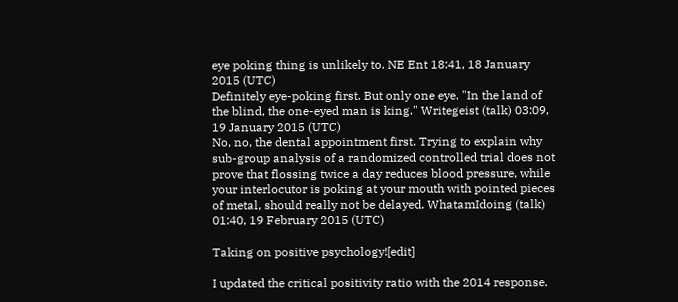eye poking thing is unlikely to. NE Ent 18:41, 18 January 2015 (UTC)
Definitely eye-poking first. But only one eye. "In the land of the blind, the one-eyed man is king." Writegeist (talk) 03:09, 19 January 2015 (UTC)
No, no, the dental appointment first. Trying to explain why sub-group analysis of a randomized controlled trial does not prove that flossing twice a day reduces blood pressure, while your interlocutor is poking at your mouth with pointed pieces of metal, should really not be delayed. WhatamIdoing (talk) 01:40, 19 February 2015 (UTC)

Taking on positive psychology![edit]

I updated the critical positivity ratio with the 2014 response.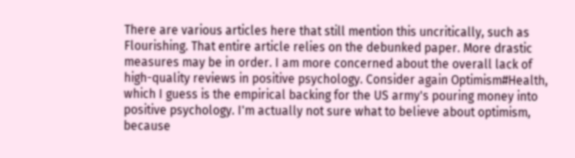There are various articles here that still mention this uncritically, such as Flourishing. That entire article relies on the debunked paper. More drastic measures may be in order. I am more concerned about the overall lack of high-quality reviews in positive psychology. Consider again Optimism#Health, which I guess is the empirical backing for the US army's pouring money into positive psychology. I'm actually not sure what to believe about optimism, because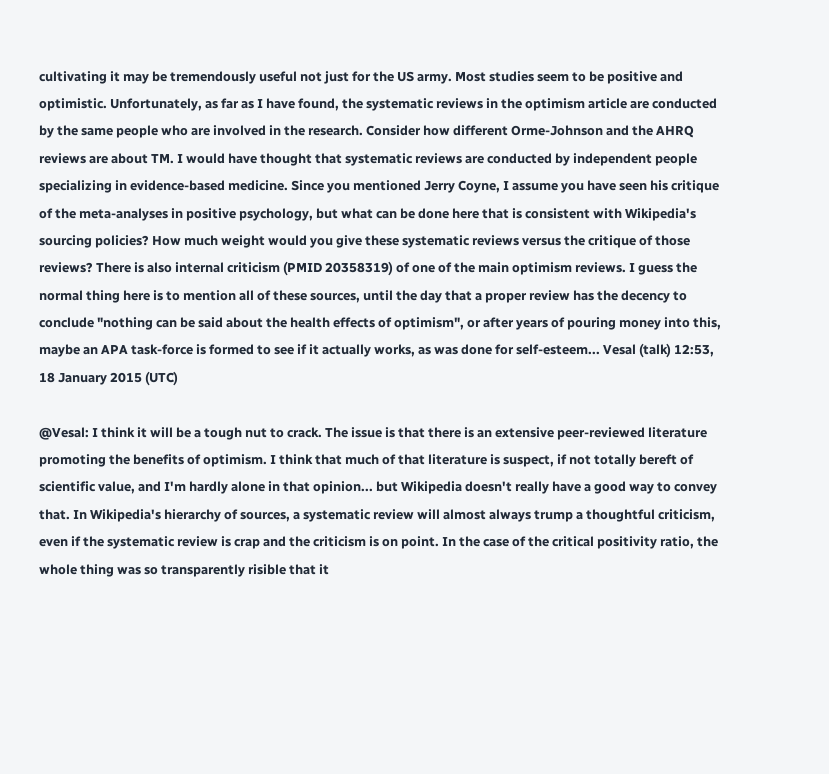cultivating it may be tremendously useful not just for the US army. Most studies seem to be positive and optimistic. Unfortunately, as far as I have found, the systematic reviews in the optimism article are conducted by the same people who are involved in the research. Consider how different Orme-Johnson and the AHRQ reviews are about TM. I would have thought that systematic reviews are conducted by independent people specializing in evidence-based medicine. Since you mentioned Jerry Coyne, I assume you have seen his critique of the meta-analyses in positive psychology, but what can be done here that is consistent with Wikipedia's sourcing policies? How much weight would you give these systematic reviews versus the critique of those reviews? There is also internal criticism (PMID 20358319) of one of the main optimism reviews. I guess the normal thing here is to mention all of these sources, until the day that a proper review has the decency to conclude "nothing can be said about the health effects of optimism", or after years of pouring money into this, maybe an APA task-force is formed to see if it actually works, as was done for self-esteem... Vesal (talk) 12:53, 18 January 2015 (UTC)

@Vesal: I think it will be a tough nut to crack. The issue is that there is an extensive peer-reviewed literature promoting the benefits of optimism. I think that much of that literature is suspect, if not totally bereft of scientific value, and I'm hardly alone in that opinion... but Wikipedia doesn't really have a good way to convey that. In Wikipedia's hierarchy of sources, a systematic review will almost always trump a thoughtful criticism, even if the systematic review is crap and the criticism is on point. In the case of the critical positivity ratio, the whole thing was so transparently risible that it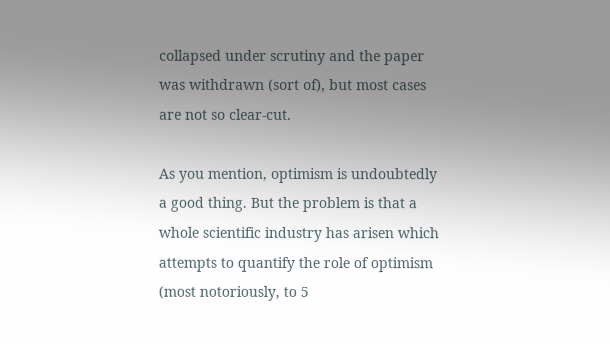collapsed under scrutiny and the paper was withdrawn (sort of), but most cases are not so clear-cut.

As you mention, optimism is undoubtedly a good thing. But the problem is that a whole scientific industry has arisen which attempts to quantify the role of optimism (most notoriously, to 5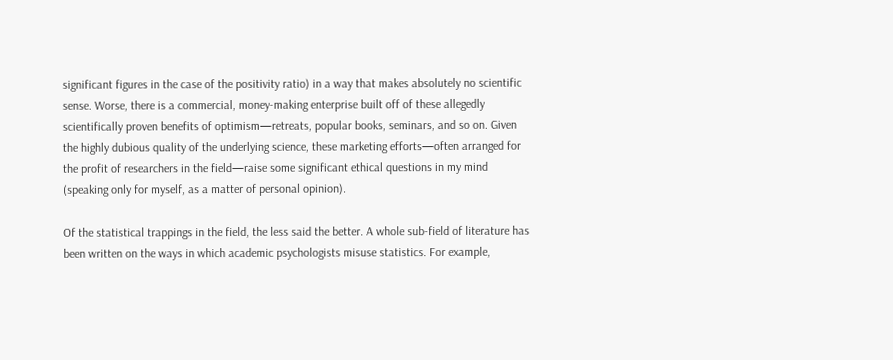significant figures in the case of the positivity ratio) in a way that makes absolutely no scientific sense. Worse, there is a commercial, money-making enterprise built off of these allegedly scientifically proven benefits of optimism—retreats, popular books, seminars, and so on. Given the highly dubious quality of the underlying science, these marketing efforts—often arranged for the profit of researchers in the field—raise some significant ethical questions in my mind (speaking only for myself, as a matter of personal opinion).

Of the statistical trappings in the field, the less said the better. A whole sub-field of literature has been written on the ways in which academic psychologists misuse statistics. For example,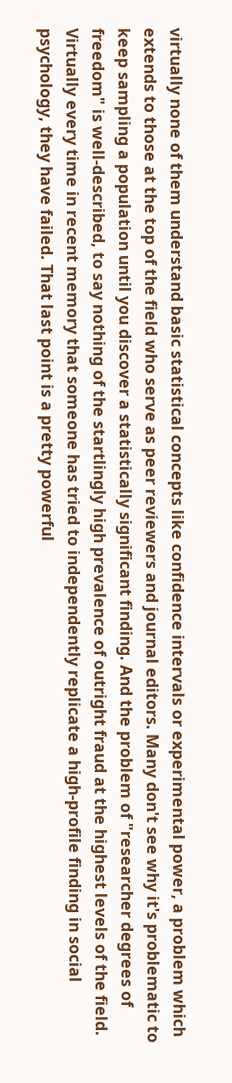virtually none of them understand basic statistical concepts like confidence intervals or experimental power, a problem which extends to those at the top of the field who serve as peer reviewers and journal editors. Many don't see why it's problematic to keep sampling a population until you discover a statistically significant finding. And the problem of "researcher degrees of freedom" is well-described, to say nothing of the startlingly high prevalence of outright fraud at the highest levels of the field. Virtually every time in recent memory that someone has tried to independently replicate a high-profile finding in social psychology, they have failed. That last point is a pretty powerful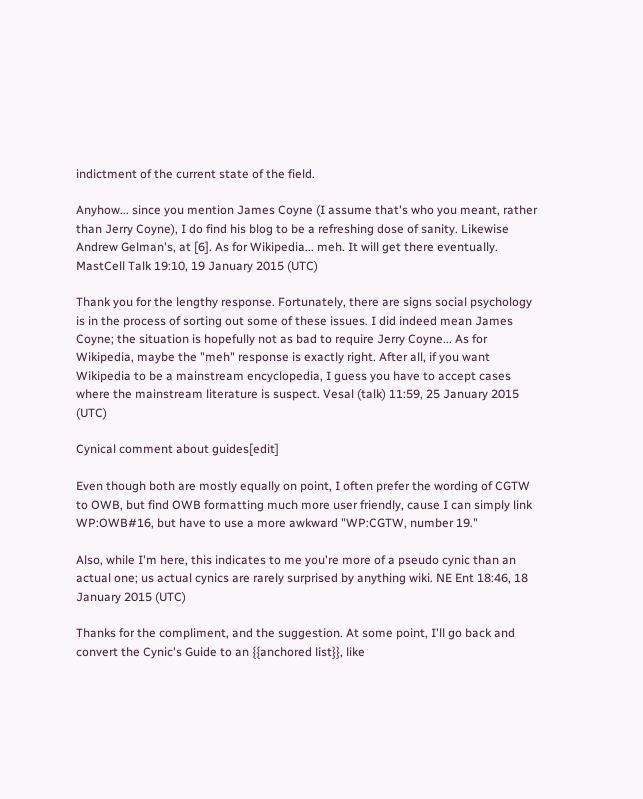indictment of the current state of the field.

Anyhow... since you mention James Coyne (I assume that's who you meant, rather than Jerry Coyne), I do find his blog to be a refreshing dose of sanity. Likewise Andrew Gelman's, at [6]. As for Wikipedia... meh. It will get there eventually. MastCell Talk 19:10, 19 January 2015 (UTC)

Thank you for the lengthy response. Fortunately, there are signs social psychology is in the process of sorting out some of these issues. I did indeed mean James Coyne; the situation is hopefully not as bad to require Jerry Coyne... As for Wikipedia, maybe the "meh" response is exactly right. After all, if you want Wikipedia to be a mainstream encyclopedia, I guess you have to accept cases where the mainstream literature is suspect. Vesal (talk) 11:59, 25 January 2015 (UTC)

Cynical comment about guides[edit]

Even though both are mostly equally on point, I often prefer the wording of CGTW to OWB, but find OWB formatting much more user friendly, cause I can simply link WP:OWB#16, but have to use a more awkward "WP:CGTW, number 19."

Also, while I'm here, this indicates to me you're more of a pseudo cynic than an actual one; us actual cynics are rarely surprised by anything wiki. NE Ent 18:46, 18 January 2015 (UTC)

Thanks for the compliment, and the suggestion. At some point, I'll go back and convert the Cynic's Guide to an {{anchored list}}, like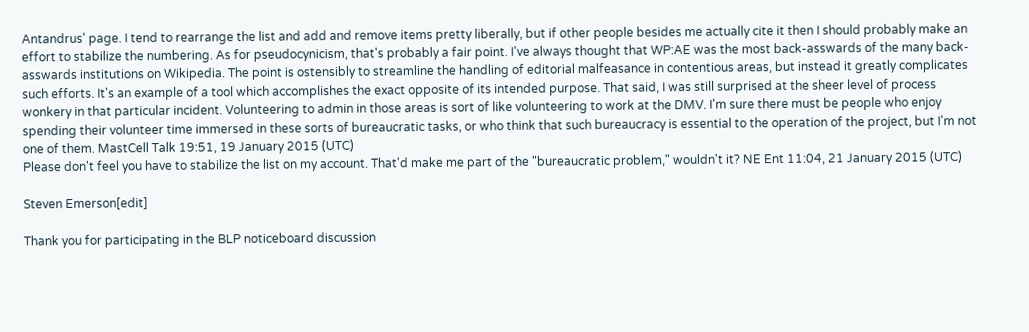Antandrus' page. I tend to rearrange the list and add and remove items pretty liberally, but if other people besides me actually cite it then I should probably make an effort to stabilize the numbering. As for pseudocynicism, that's probably a fair point. I've always thought that WP:AE was the most back-asswards of the many back-asswards institutions on Wikipedia. The point is ostensibly to streamline the handling of editorial malfeasance in contentious areas, but instead it greatly complicates such efforts. It's an example of a tool which accomplishes the exact opposite of its intended purpose. That said, I was still surprised at the sheer level of process wonkery in that particular incident. Volunteering to admin in those areas is sort of like volunteering to work at the DMV. I'm sure there must be people who enjoy spending their volunteer time immersed in these sorts of bureaucratic tasks, or who think that such bureaucracy is essential to the operation of the project, but I'm not one of them. MastCell Talk 19:51, 19 January 2015 (UTC)
Please don't feel you have to stabilize the list on my account. That'd make me part of the "bureaucratic problem," wouldn't it? NE Ent 11:04, 21 January 2015 (UTC)

Steven Emerson[edit]

Thank you for participating in the BLP noticeboard discussion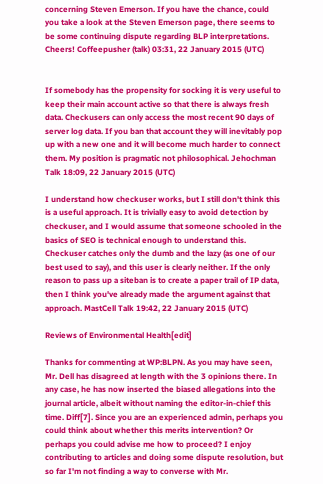concerning Steven Emerson. If you have the chance, could you take a look at the Steven Emerson page, there seems to be some continuing dispute regarding BLP interpretations. Cheers! Coffeepusher (talk) 03:31, 22 January 2015 (UTC)


If somebody has the propensity for socking it is very useful to keep their main account active so that there is always fresh data. Checkusers can only access the most recent 90 days of server log data. If you ban that account they will inevitably pop up with a new one and it will become much harder to connect them. My position is pragmatic not philosophical. Jehochman Talk 18:09, 22 January 2015 (UTC)

I understand how checkuser works, but I still don't think this is a useful approach. It is trivially easy to avoid detection by checkuser, and I would assume that someone schooled in the basics of SEO is technical enough to understand this. Checkuser catches only the dumb and the lazy (as one of our best used to say), and this user is clearly neither. If the only reason to pass up a siteban is to create a paper trail of IP data, then I think you've already made the argument against that approach. MastCell Talk 19:42, 22 January 2015 (UTC)

Reviews of Environmental Health[edit]

Thanks for commenting at WP:BLPN. As you may have seen, Mr. Dell has disagreed at length with the 3 opinions there. In any case, he has now inserted the biased allegations into the journal article, albeit without naming the editor-in-chief this time. Diff[7]. Since you are an experienced admin, perhaps you could think about whether this merits intervention? Or perhaps you could advise me how to proceed? I enjoy contributing to articles and doing some dispute resolution, but so far I'm not finding a way to converse with Mr.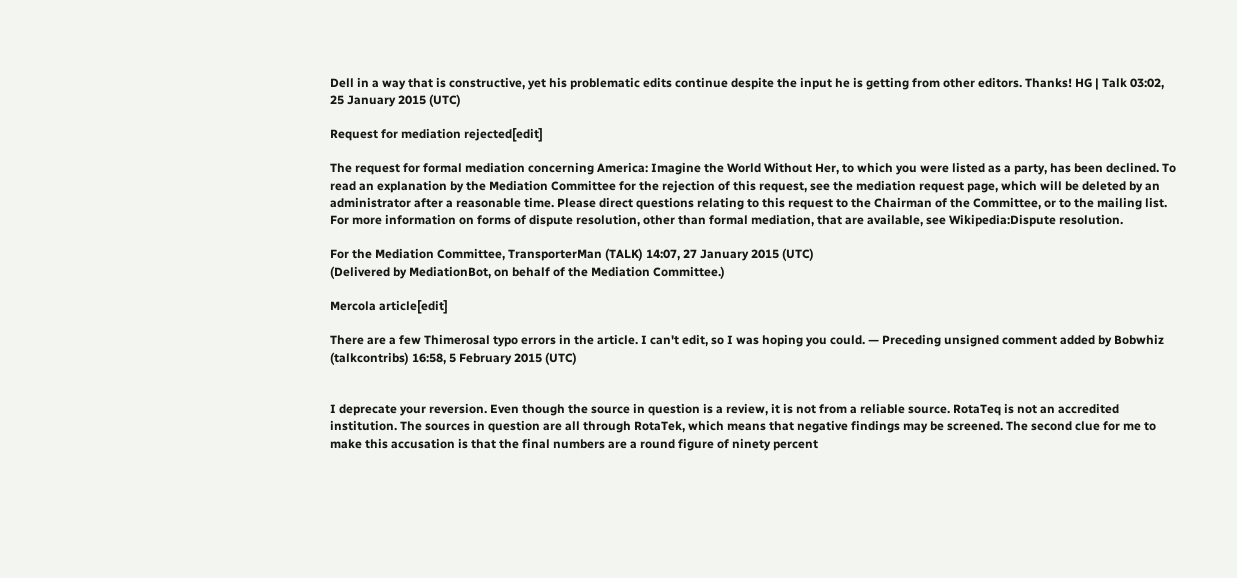Dell in a way that is constructive, yet his problematic edits continue despite the input he is getting from other editors. Thanks! HG | Talk 03:02, 25 January 2015 (UTC)

Request for mediation rejected[edit]

The request for formal mediation concerning America: Imagine the World Without Her, to which you were listed as a party, has been declined. To read an explanation by the Mediation Committee for the rejection of this request, see the mediation request page, which will be deleted by an administrator after a reasonable time. Please direct questions relating to this request to the Chairman of the Committee, or to the mailing list. For more information on forms of dispute resolution, other than formal mediation, that are available, see Wikipedia:Dispute resolution.

For the Mediation Committee, TransporterMan (TALK) 14:07, 27 January 2015 (UTC)
(Delivered by MediationBot, on behalf of the Mediation Committee.)

Mercola article[edit]

There are a few Thimerosal typo errors in the article. I can't edit, so I was hoping you could. — Preceding unsigned comment added by Bobwhiz (talkcontribs) 16:58, 5 February 2015 (UTC)


I deprecate your reversion. Even though the source in question is a review, it is not from a reliable source. RotaTeq is not an accredited institution. The sources in question are all through RotaTek, which means that negative findings may be screened. The second clue for me to make this accusation is that the final numbers are a round figure of ninety percent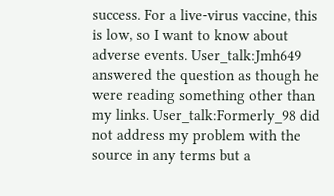success. For a live-virus vaccine, this is low, so I want to know about adverse events. User_talk:Jmh649 answered the question as though he were reading something other than my links. User_talk:Formerly_98 did not address my problem with the source in any terms but a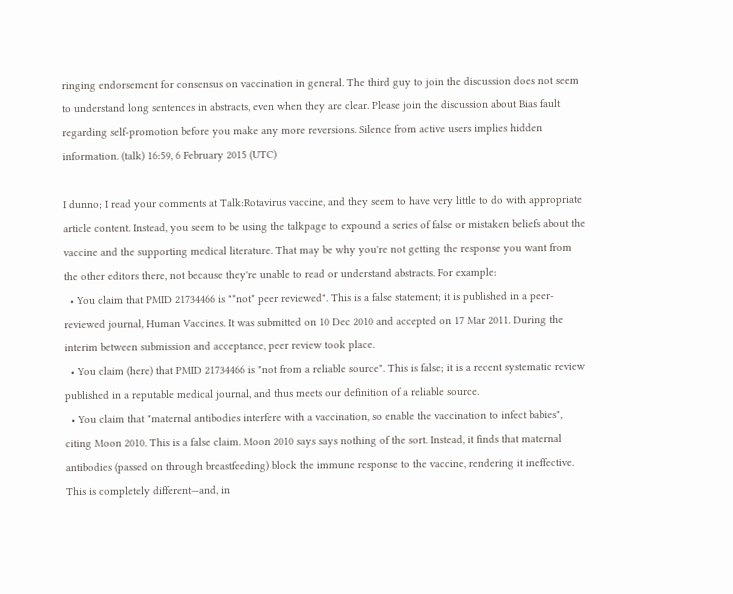ringing endorsement for consensus on vaccination in general. The third guy to join the discussion does not seem to understand long sentences in abstracts, even when they are clear. Please join the discussion about Bias fault regarding self-promotion before you make any more reversions. Silence from active users implies hidden information. (talk) 16:59, 6 February 2015 (UTC)

I dunno; I read your comments at Talk:Rotavirus vaccine, and they seem to have very little to do with appropriate article content. Instead, you seem to be using the talkpage to expound a series of false or mistaken beliefs about the vaccine and the supporting medical literature. That may be why you're not getting the response you want from the other editors there, not because they're unable to read or understand abstracts. For example:
  • You claim that PMID 21734466 is "*not* peer reviewed". This is a false statement; it is published in a peer-reviewed journal, Human Vaccines. It was submitted on 10 Dec 2010 and accepted on 17 Mar 2011. During the interim between submission and acceptance, peer review took place.
  • You claim (here) that PMID 21734466 is "not from a reliable source". This is false; it is a recent systematic review published in a reputable medical journal, and thus meets our definition of a reliable source.
  • You claim that "maternal antibodies interfere with a vaccination, so enable the vaccination to infect babies", citing Moon 2010. This is a false claim. Moon 2010 says says nothing of the sort. Instead, it finds that maternal antibodies (passed on through breastfeeding) block the immune response to the vaccine, rendering it ineffective. This is completely different—and, in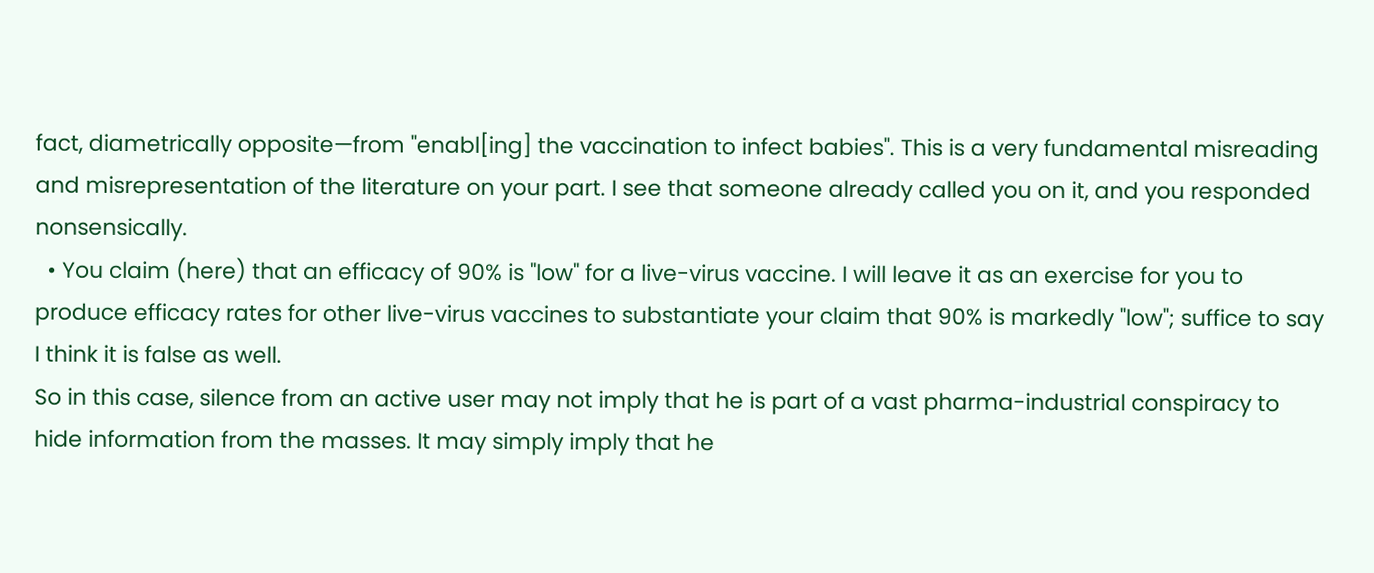fact, diametrically opposite—from "enabl[ing] the vaccination to infect babies". This is a very fundamental misreading and misrepresentation of the literature on your part. I see that someone already called you on it, and you responded nonsensically.
  • You claim (here) that an efficacy of 90% is "low" for a live-virus vaccine. I will leave it as an exercise for you to produce efficacy rates for other live-virus vaccines to substantiate your claim that 90% is markedly "low"; suffice to say I think it is false as well.
So in this case, silence from an active user may not imply that he is part of a vast pharma-industrial conspiracy to hide information from the masses. It may simply imply that he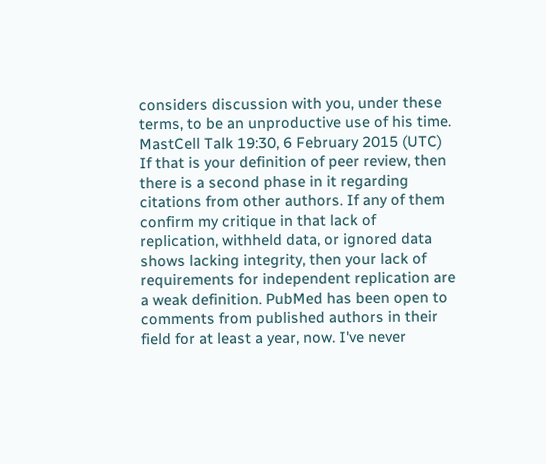considers discussion with you, under these terms, to be an unproductive use of his time. MastCell Talk 19:30, 6 February 2015 (UTC)
If that is your definition of peer review, then there is a second phase in it regarding citations from other authors. If any of them confirm my critique in that lack of replication, withheld data, or ignored data shows lacking integrity, then your lack of requirements for independent replication are a weak definition. PubMed has been open to comments from published authors in their field for at least a year, now. I've never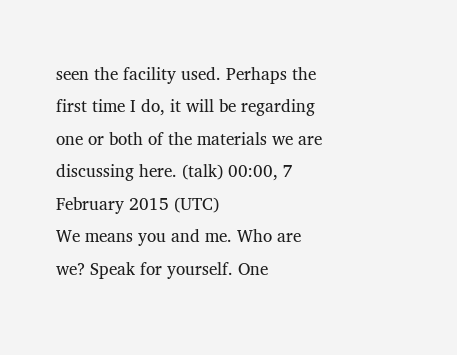seen the facility used. Perhaps the first time I do, it will be regarding one or both of the materials we are discussing here. (talk) 00:00, 7 February 2015 (UTC)
We means you and me. Who are we? Speak for yourself. One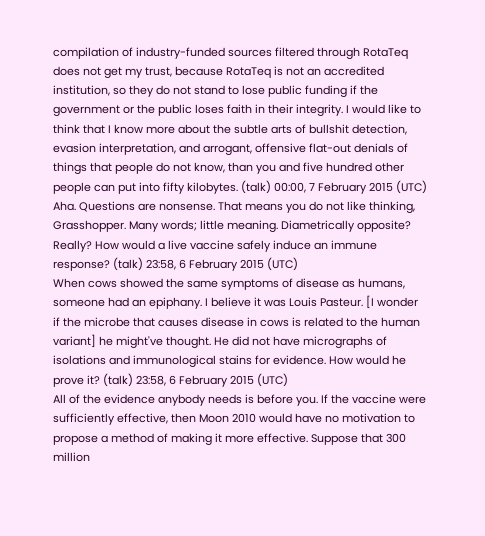compilation of industry-funded sources filtered through RotaTeq does not get my trust, because RotaTeq is not an accredited institution, so they do not stand to lose public funding if the government or the public loses faith in their integrity. I would like to think that I know more about the subtle arts of bullshit detection, evasion interpretation, and arrogant, offensive flat-out denials of things that people do not know, than you and five hundred other people can put into fifty kilobytes. (talk) 00:00, 7 February 2015 (UTC)
Aha. Questions are nonsense. That means you do not like thinking, Grasshopper. Many words; little meaning. Diametrically opposite? Really? How would a live vaccine safely induce an immune response? (talk) 23:58, 6 February 2015 (UTC)
When cows showed the same symptoms of disease as humans, someone had an epiphany. I believe it was Louis Pasteur. [I wonder if the microbe that causes disease in cows is related to the human variant] he might've thought. He did not have micrographs of isolations and immunological stains for evidence. How would he prove it? (talk) 23:58, 6 February 2015 (UTC)
All of the evidence anybody needs is before you. If the vaccine were sufficiently effective, then Moon 2010 would have no motivation to propose a method of making it more effective. Suppose that 300 million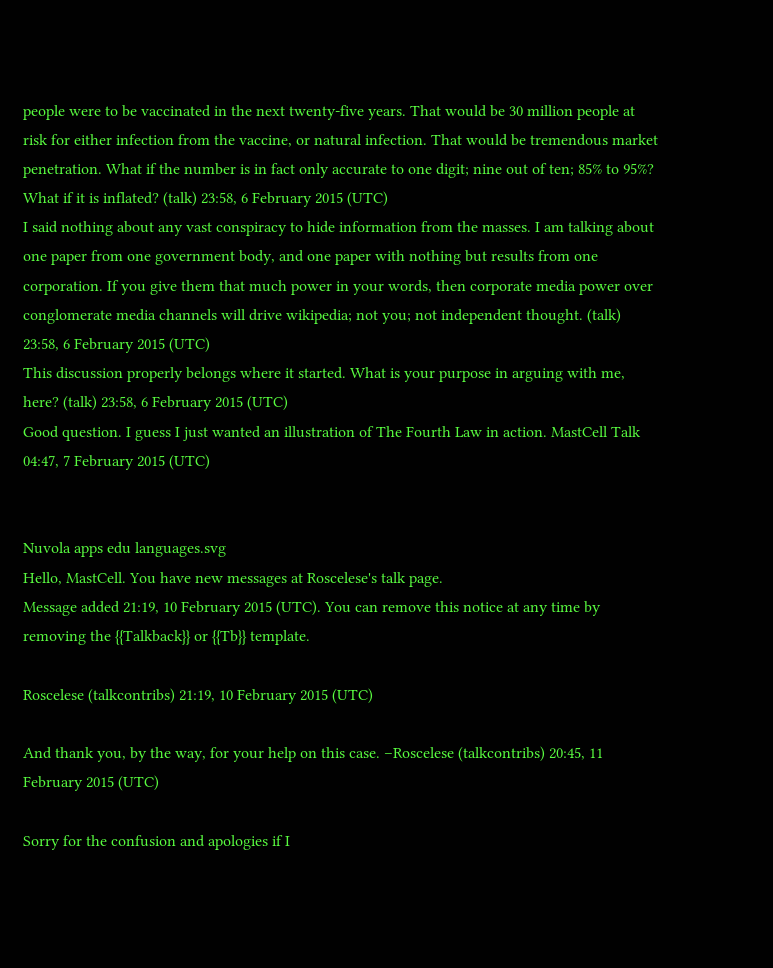people were to be vaccinated in the next twenty-five years. That would be 30 million people at risk for either infection from the vaccine, or natural infection. That would be tremendous market penetration. What if the number is in fact only accurate to one digit; nine out of ten; 85% to 95%? What if it is inflated? (talk) 23:58, 6 February 2015 (UTC)
I said nothing about any vast conspiracy to hide information from the masses. I am talking about one paper from one government body, and one paper with nothing but results from one corporation. If you give them that much power in your words, then corporate media power over conglomerate media channels will drive wikipedia; not you; not independent thought. (talk) 23:58, 6 February 2015 (UTC)
This discussion properly belongs where it started. What is your purpose in arguing with me, here? (talk) 23:58, 6 February 2015 (UTC)
Good question. I guess I just wanted an illustration of The Fourth Law in action. MastCell Talk 04:47, 7 February 2015 (UTC)


Nuvola apps edu languages.svg
Hello, MastCell. You have new messages at Roscelese's talk page.
Message added 21:19, 10 February 2015 (UTC). You can remove this notice at any time by removing the {{Talkback}} or {{Tb}} template.

Roscelese (talkcontribs) 21:19, 10 February 2015 (UTC)

And thank you, by the way, for your help on this case. –Roscelese (talkcontribs) 20:45, 11 February 2015 (UTC)

Sorry for the confusion and apologies if I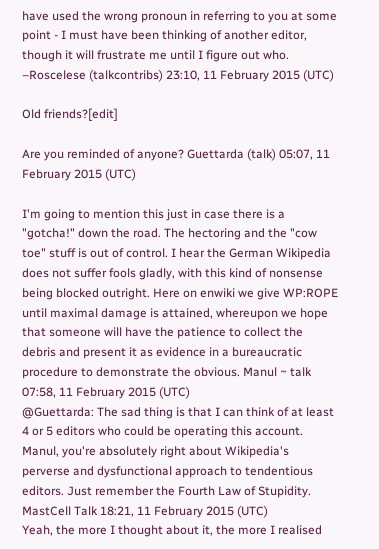have used the wrong pronoun in referring to you at some point - I must have been thinking of another editor, though it will frustrate me until I figure out who. –Roscelese (talkcontribs) 23:10, 11 February 2015 (UTC)

Old friends?[edit]

Are you reminded of anyone? Guettarda (talk) 05:07, 11 February 2015 (UTC)

I'm going to mention this just in case there is a "gotcha!" down the road. The hectoring and the "cow toe" stuff is out of control. I hear the German Wikipedia does not suffer fools gladly, with this kind of nonsense being blocked outright. Here on enwiki we give WP:ROPE until maximal damage is attained, whereupon we hope that someone will have the patience to collect the debris and present it as evidence in a bureaucratic procedure to demonstrate the obvious. Manul ~ talk 07:58, 11 February 2015 (UTC)
@Guettarda: The sad thing is that I can think of at least 4 or 5 editors who could be operating this account. Manul, you're absolutely right about Wikipedia's perverse and dysfunctional approach to tendentious editors. Just remember the Fourth Law of Stupidity. MastCell Talk 18:21, 11 February 2015 (UTC)
Yeah, the more I thought about it, the more I realised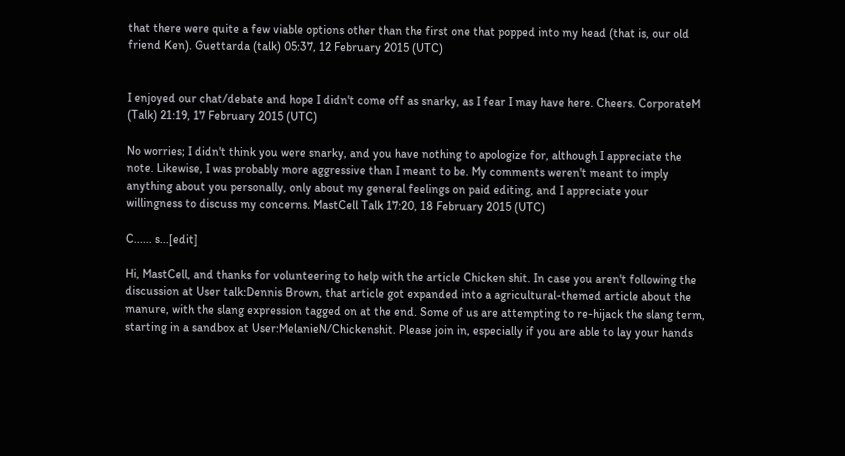that there were quite a few viable options other than the first one that popped into my head (that is, our old friend Ken). Guettarda (talk) 05:37, 12 February 2015 (UTC)


I enjoyed our chat/debate and hope I didn't come off as snarky, as I fear I may have here. Cheers. CorporateM (Talk) 21:19, 17 February 2015 (UTC)

No worries; I didn't think you were snarky, and you have nothing to apologize for, although I appreciate the note. Likewise, I was probably more aggressive than I meant to be. My comments weren't meant to imply anything about you personally, only about my general feelings on paid editing, and I appreciate your willingness to discuss my concerns. MastCell Talk 17:20, 18 February 2015 (UTC)

C...... s...[edit]

Hi, MastCell, and thanks for volunteering to help with the article Chicken shit. In case you aren't following the discussion at User talk:Dennis Brown, that article got expanded into a agricultural-themed article about the manure, with the slang expression tagged on at the end. Some of us are attempting to re-hijack the slang term, starting in a sandbox at User:MelanieN/Chickenshit. Please join in, especially if you are able to lay your hands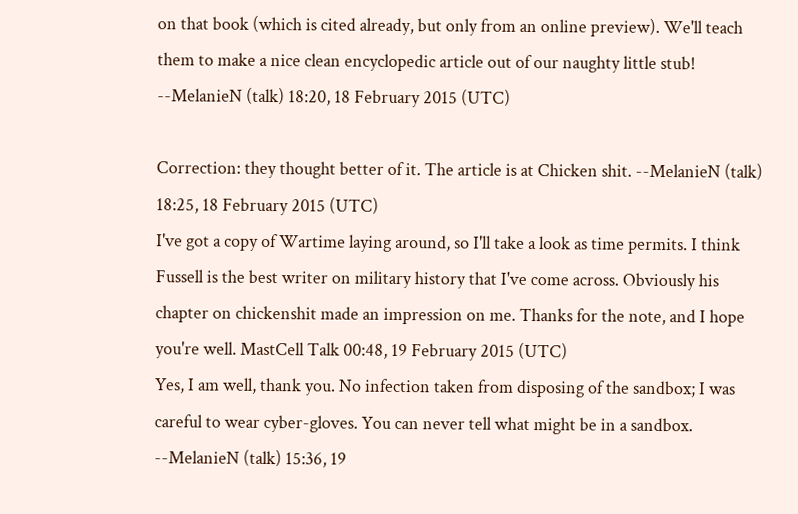on that book (which is cited already, but only from an online preview). We'll teach them to make a nice clean encyclopedic article out of our naughty little stub! --MelanieN (talk) 18:20, 18 February 2015 (UTC)

Correction: they thought better of it. The article is at Chicken shit. --MelanieN (talk) 18:25, 18 February 2015 (UTC)
I've got a copy of Wartime laying around, so I'll take a look as time permits. I think Fussell is the best writer on military history that I've come across. Obviously his chapter on chickenshit made an impression on me. Thanks for the note, and I hope you're well. MastCell Talk 00:48, 19 February 2015 (UTC)
Yes, I am well, thank you. No infection taken from disposing of the sandbox; I was careful to wear cyber-gloves. You can never tell what might be in a sandbox. --MelanieN (talk) 15:36, 19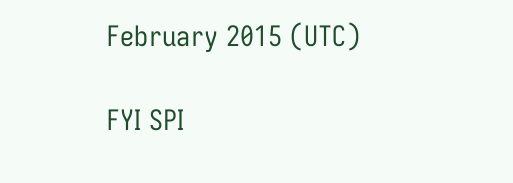February 2015 (UTC)

FYI SPI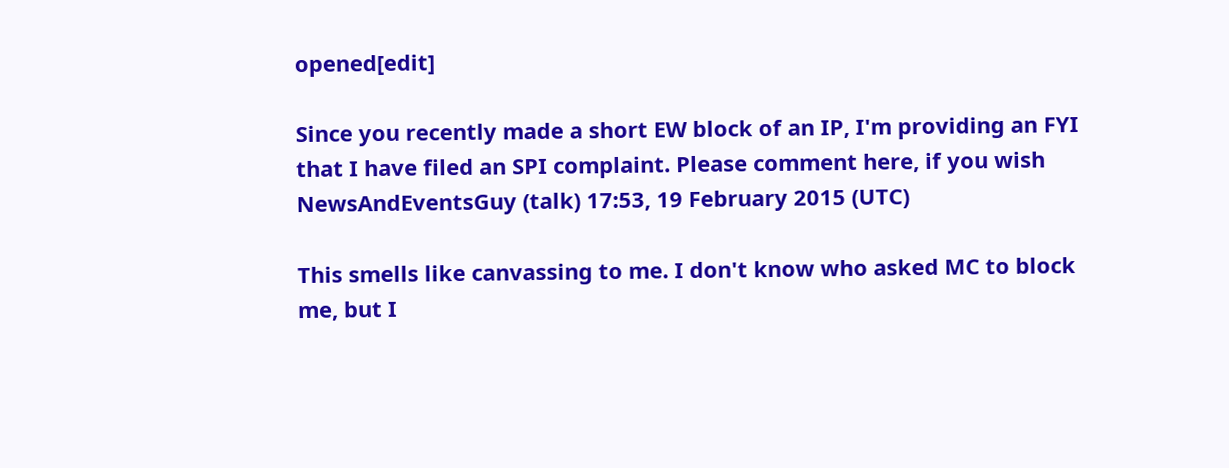opened[edit]

Since you recently made a short EW block of an IP, I'm providing an FYI that I have filed an SPI complaint. Please comment here, if you wish NewsAndEventsGuy (talk) 17:53, 19 February 2015 (UTC)

This smells like canvassing to me. I don't know who asked MC to block me, but I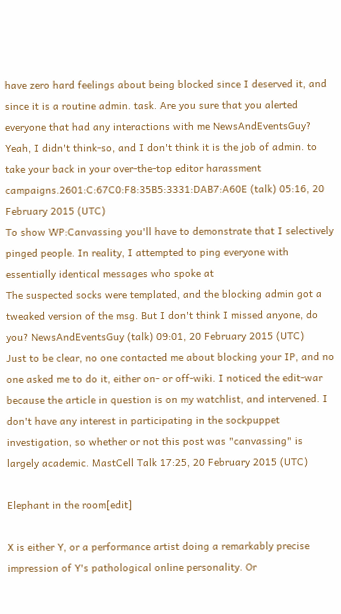have zero hard feelings about being blocked since I deserved it, and since it is a routine admin. task. Are you sure that you alerted everyone that had any interactions with me NewsAndEventsGuy? Yeah, I didn't think-so, and I don't think it is the job of admin. to take your back in your over-the-top editor harassment campaigns.2601:C:67C0:F8:35B5:3331:DAB7:A60E (talk) 05:16, 20 February 2015 (UTC)
To show WP:Canvassing you'll have to demonstrate that I selectively pinged people. In reality, I attempted to ping everyone with essentially identical messages who spoke at
The suspected socks were templated, and the blocking admin got a tweaked version of the msg. But I don't think I missed anyone, do you? NewsAndEventsGuy (talk) 09:01, 20 February 2015 (UTC)
Just to be clear, no one contacted me about blocking your IP, and no one asked me to do it, either on- or off-wiki. I noticed the edit-war because the article in question is on my watchlist, and intervened. I don't have any interest in participating in the sockpuppet investigation, so whether or not this post was "canvassing" is largely academic. MastCell Talk 17:25, 20 February 2015 (UTC)

Elephant in the room[edit]

X is either Y, or a performance artist doing a remarkably precise impression of Y's pathological online personality. Or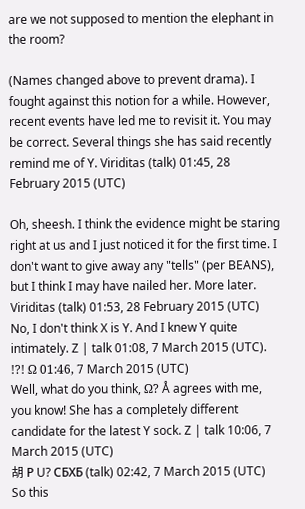are we not supposed to mention the elephant in the room?

(Names changed above to prevent drama). I fought against this notion for a while. However, recent events have led me to revisit it. You may be correct. Several things she has said recently remind me of Y. Viriditas (talk) 01:45, 28 February 2015 (UTC)

Oh, sheesh. I think the evidence might be staring right at us and I just noticed it for the first time. I don't want to give away any "tells" (per BEANS), but I think I may have nailed her. More later. Viriditas (talk) 01:53, 28 February 2015 (UTC)
No, I don't think X is Y. And I knew Y quite intimately. Z | talk 01:08, 7 March 2015 (UTC).
!?! Ω 01:46, 7 March 2015 (UTC)
Well, what do you think, Ω? Å agrees with me, you know! She has a completely different candidate for the latest Y sock. Z | talk 10:06, 7 March 2015 (UTC)
胡 Р U? СБХБ (talk) 02:42, 7 March 2015 (UTC)
So this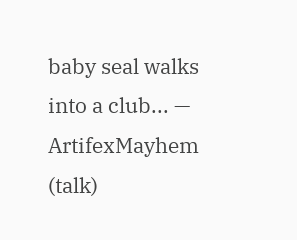baby seal walks into a club... — ArtifexMayhem (talk)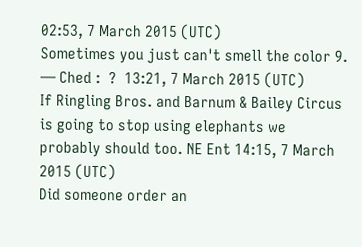02:53, 7 March 2015 (UTC)
Sometimes you just can't smell the color 9. — Ched :  ?  13:21, 7 March 2015 (UTC)
If Ringling Bros. and Barnum & Bailey Circus is going to stop using elephants we probably should too. NE Ent 14:15, 7 March 2015 (UTC)
Did someone order an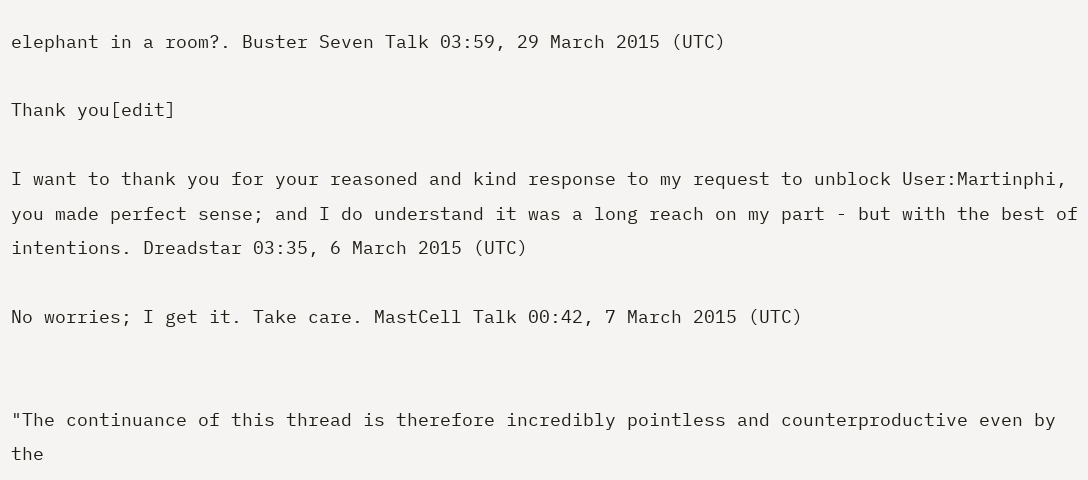elephant in a room?. Buster Seven Talk 03:59, 29 March 2015 (UTC)

Thank you[edit]

I want to thank you for your reasoned and kind response to my request to unblock User:Martinphi, you made perfect sense; and I do understand it was a long reach on my part - but with the best of intentions. Dreadstar 03:35, 6 March 2015 (UTC)

No worries; I get it. Take care. MastCell Talk 00:42, 7 March 2015 (UTC)


"The continuance of this thread is therefore incredibly pointless and counterproductive even by the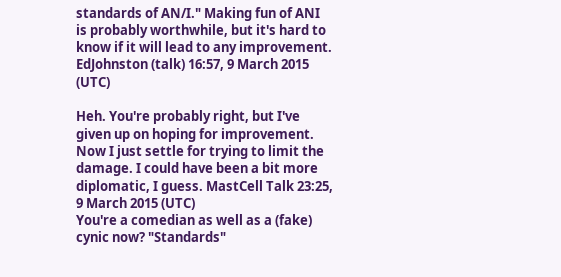standards of AN/I." Making fun of ANI is probably worthwhile, but it's hard to know if it will lead to any improvement. EdJohnston (talk) 16:57, 9 March 2015 (UTC)

Heh. You're probably right, but I've given up on hoping for improvement. Now I just settle for trying to limit the damage. I could have been a bit more diplomatic, I guess. MastCell Talk 23:25, 9 March 2015 (UTC)
You're a comedian as well as a (fake) cynic now? "Standards"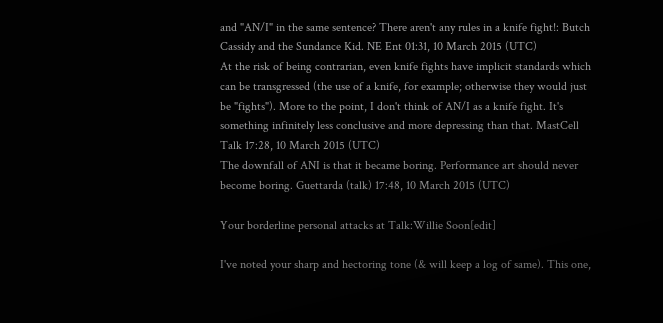and "AN/I" in the same sentence? There aren't any rules in a knife fight!: Butch Cassidy and the Sundance Kid. NE Ent 01:31, 10 March 2015 (UTC)
At the risk of being contrarian, even knife fights have implicit standards which can be transgressed (the use of a knife, for example; otherwise they would just be "fights"). More to the point, I don't think of AN/I as a knife fight. It's something infinitely less conclusive and more depressing than that. MastCell Talk 17:28, 10 March 2015 (UTC)
The downfall of ANI is that it became boring. Performance art should never become boring. Guettarda (talk) 17:48, 10 March 2015 (UTC)

Your borderline personal attacks at Talk:Willie Soon[edit]

I've noted your sharp and hectoring tone (& will keep a log of same). This one,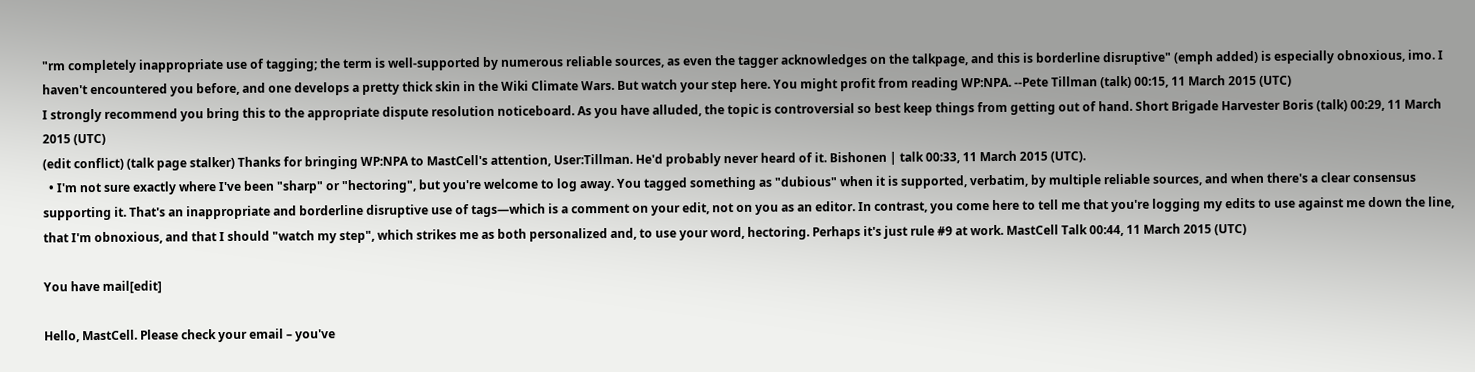"rm completely inappropriate use of tagging; the term is well-supported by numerous reliable sources, as even the tagger acknowledges on the talkpage, and this is borderline disruptive" (emph added) is especially obnoxious, imo. I haven't encountered you before, and one develops a pretty thick skin in the Wiki Climate Wars. But watch your step here. You might profit from reading WP:NPA. --Pete Tillman (talk) 00:15, 11 March 2015 (UTC)
I strongly recommend you bring this to the appropriate dispute resolution noticeboard. As you have alluded, the topic is controversial so best keep things from getting out of hand. Short Brigade Harvester Boris (talk) 00:29, 11 March 2015 (UTC)
(edit conflict) (talk page stalker) Thanks for bringing WP:NPA to MastCell's attention, User:Tillman. He'd probably never heard of it. Bishonen | talk 00:33, 11 March 2015 (UTC).
  • I'm not sure exactly where I've been "sharp" or "hectoring", but you're welcome to log away. You tagged something as "dubious" when it is supported, verbatim, by multiple reliable sources, and when there's a clear consensus supporting it. That's an inappropriate and borderline disruptive use of tags—which is a comment on your edit, not on you as an editor. In contrast, you come here to tell me that you're logging my edits to use against me down the line, that I'm obnoxious, and that I should "watch my step", which strikes me as both personalized and, to use your word, hectoring. Perhaps it's just rule #9 at work. MastCell Talk 00:44, 11 March 2015 (UTC)

You have mail[edit]

Hello, MastCell. Please check your email – you've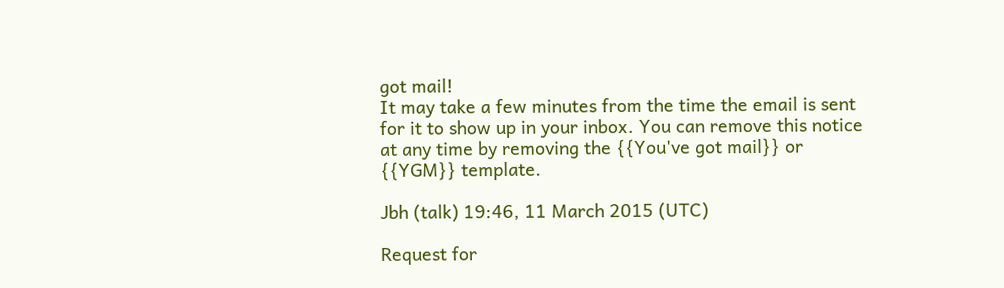got mail!
It may take a few minutes from the time the email is sent for it to show up in your inbox. You can remove this notice at any time by removing the {{You've got mail}} or {{YGM}} template.

Jbh (talk) 19:46, 11 March 2015 (UTC)

Request for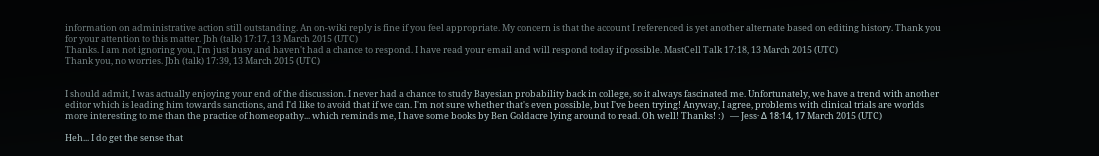information on administrative action still outstanding. An on-wiki reply is fine if you feel appropriate. My concern is that the account I referenced is yet another alternate based on editing history. Thank you for your attention to this matter. Jbh (talk) 17:17, 13 March 2015 (UTC)
Thanks. I am not ignoring you, I'm just busy and haven't had a chance to respond. I have read your email and will respond today if possible. MastCell Talk 17:18, 13 March 2015 (UTC)
Thank you, no worries. Jbh (talk) 17:39, 13 March 2015 (UTC)


I should admit, I was actually enjoying your end of the discussion. I never had a chance to study Bayesian probability back in college, so it always fascinated me. Unfortunately, we have a trend with another editor which is leading him towards sanctions, and I'd like to avoid that if we can. I'm not sure whether that's even possible, but I've been trying! Anyway, I agree, problems with clinical trials are worlds more interesting to me than the practice of homeopathy... which reminds me, I have some books by Ben Goldacre lying around to read. Oh well! Thanks! :)   — Jess· Δ 18:14, 17 March 2015 (UTC)

Heh... I do get the sense that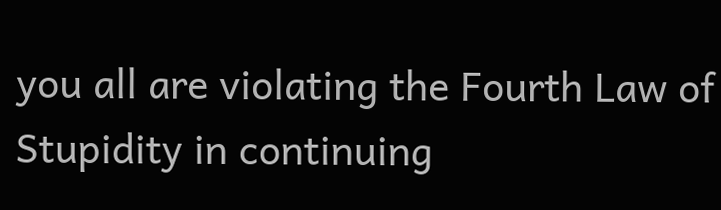you all are violating the Fourth Law of Stupidity in continuing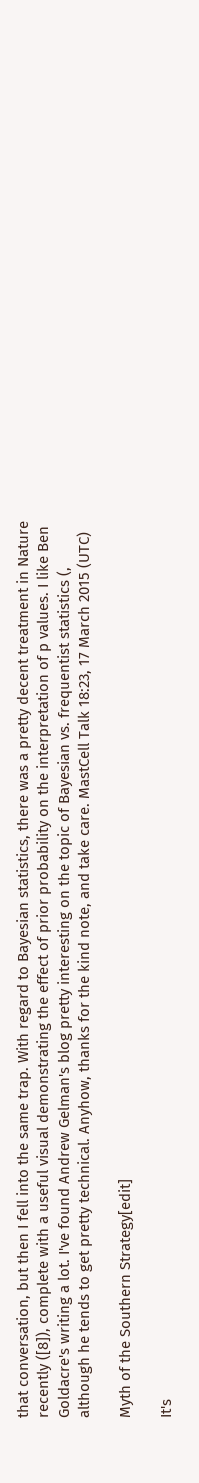that conversation, but then I fell into the same trap. With regard to Bayesian statistics, there was a pretty decent treatment in Nature recently ([8]), complete with a useful visual demonstrating the effect of prior probability on the interpretation of p values. I like Ben Goldacre's writing a lot. I've found Andrew Gelman's blog pretty interesting on the topic of Bayesian vs. frequentist statistics (, although he tends to get pretty technical. Anyhow, thanks for the kind note, and take care. MastCell Talk 18:23, 17 March 2015 (UTC)

Myth of the Southern Strategy[edit]

It's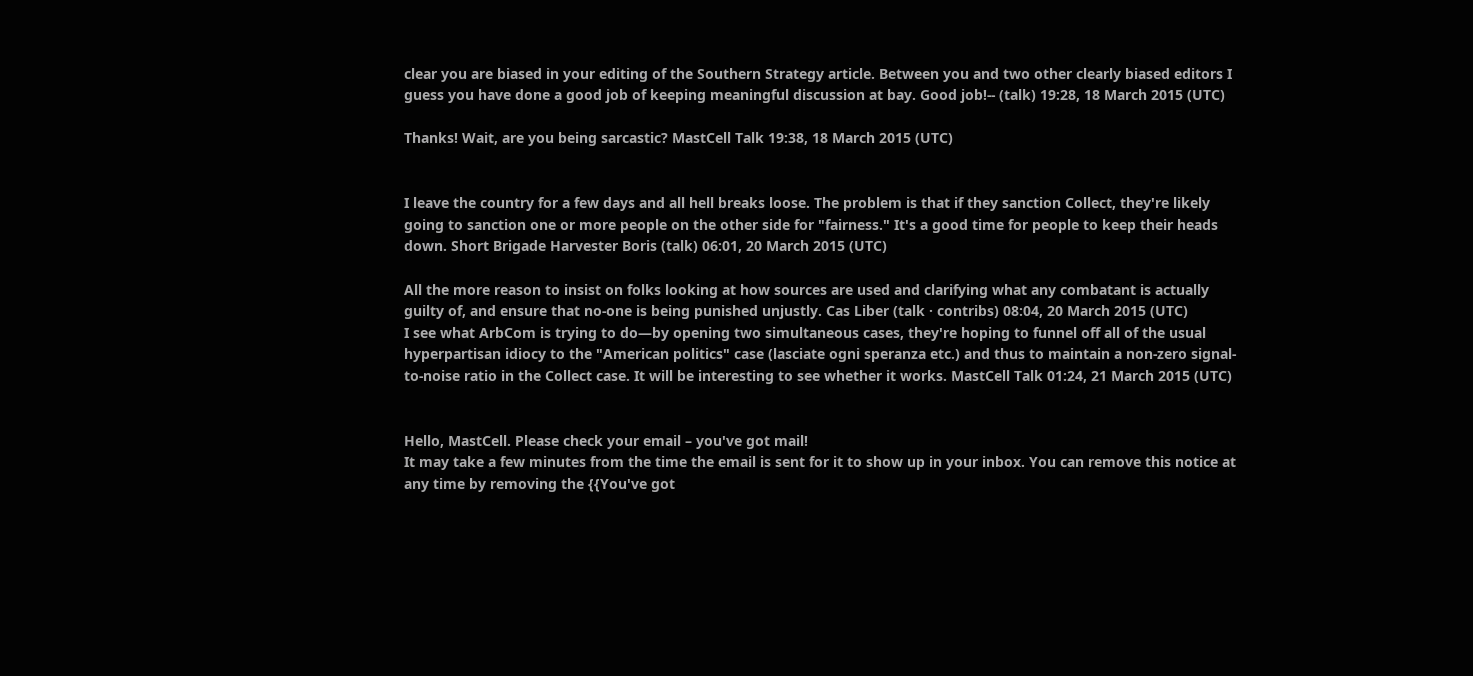clear you are biased in your editing of the Southern Strategy article. Between you and two other clearly biased editors I guess you have done a good job of keeping meaningful discussion at bay. Good job!-- (talk) 19:28, 18 March 2015 (UTC)

Thanks! Wait, are you being sarcastic? MastCell Talk 19:38, 18 March 2015 (UTC)


I leave the country for a few days and all hell breaks loose. The problem is that if they sanction Collect, they're likely going to sanction one or more people on the other side for "fairness." It's a good time for people to keep their heads down. Short Brigade Harvester Boris (talk) 06:01, 20 March 2015 (UTC)

All the more reason to insist on folks looking at how sources are used and clarifying what any combatant is actually guilty of, and ensure that no-one is being punished unjustly. Cas Liber (talk · contribs) 08:04, 20 March 2015 (UTC)
I see what ArbCom is trying to do—by opening two simultaneous cases, they're hoping to funnel off all of the usual hyperpartisan idiocy to the "American politics" case (lasciate ogni speranza etc.) and thus to maintain a non-zero signal-to-noise ratio in the Collect case. It will be interesting to see whether it works. MastCell Talk 01:24, 21 March 2015 (UTC)


Hello, MastCell. Please check your email – you've got mail!
It may take a few minutes from the time the email is sent for it to show up in your inbox. You can remove this notice at any time by removing the {{You've got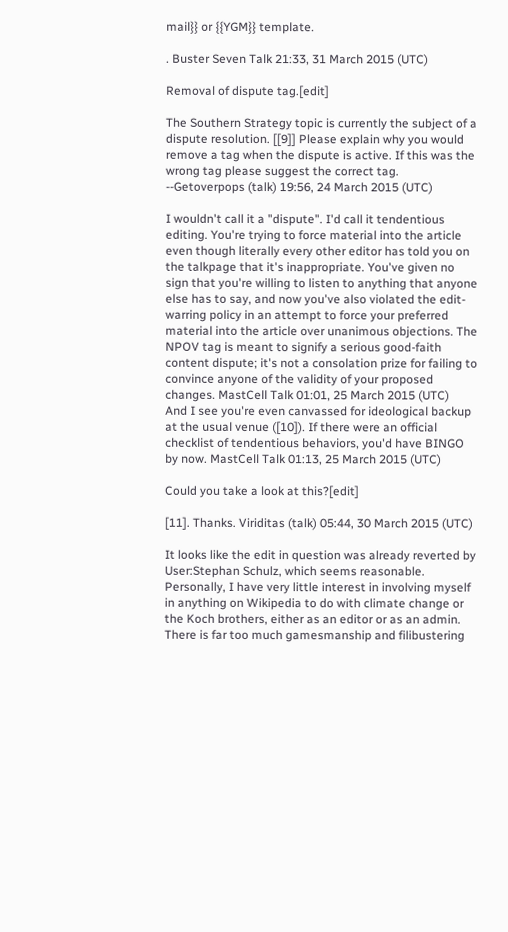mail}} or {{YGM}} template.

. Buster Seven Talk 21:33, 31 March 2015 (UTC)

Removal of dispute tag.[edit]

The Southern Strategy topic is currently the subject of a dispute resolution. [[9]] Please explain why you would remove a tag when the dispute is active. If this was the wrong tag please suggest the correct tag. --Getoverpops (talk) 19:56, 24 March 2015 (UTC)

I wouldn't call it a "dispute". I'd call it tendentious editing. You're trying to force material into the article even though literally every other editor has told you on the talkpage that it's inappropriate. You've given no sign that you're willing to listen to anything that anyone else has to say, and now you've also violated the edit-warring policy in an attempt to force your preferred material into the article over unanimous objections. The NPOV tag is meant to signify a serious good-faith content dispute; it's not a consolation prize for failing to convince anyone of the validity of your proposed changes. MastCell Talk 01:01, 25 March 2015 (UTC)
And I see you're even canvassed for ideological backup at the usual venue ([10]). If there were an official checklist of tendentious behaviors, you'd have BINGO by now. MastCell Talk 01:13, 25 March 2015 (UTC)

Could you take a look at this?[edit]

[11]. Thanks. Viriditas (talk) 05:44, 30 March 2015 (UTC)

It looks like the edit in question was already reverted by User:Stephan Schulz, which seems reasonable. Personally, I have very little interest in involving myself in anything on Wikipedia to do with climate change or the Koch brothers, either as an editor or as an admin. There is far too much gamesmanship and filibustering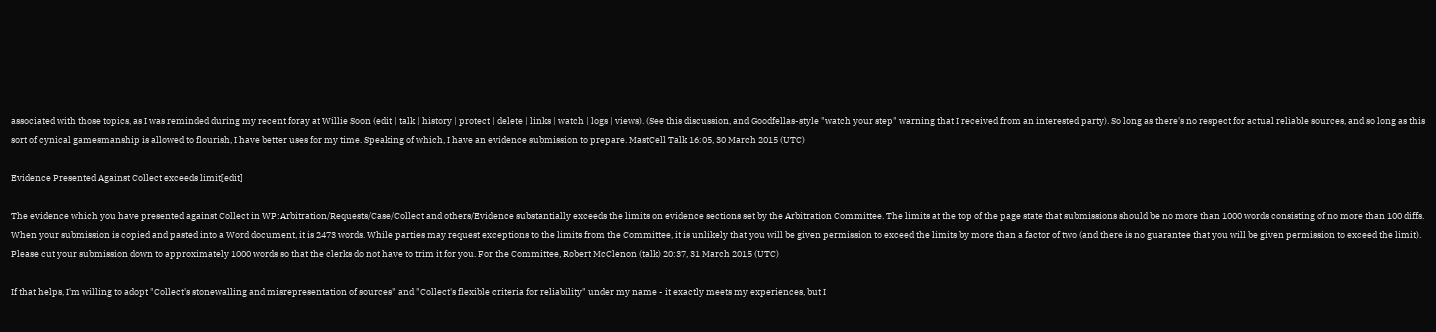associated with those topics, as I was reminded during my recent foray at Willie Soon (edit | talk | history | protect | delete | links | watch | logs | views). (See this discussion, and Goodfellas-style "watch your step" warning that I received from an interested party). So long as there's no respect for actual reliable sources, and so long as this sort of cynical gamesmanship is allowed to flourish, I have better uses for my time. Speaking of which, I have an evidence submission to prepare. MastCell Talk 16:05, 30 March 2015 (UTC)

Evidence Presented Against Collect exceeds limit[edit]

The evidence which you have presented against Collect in WP:Arbitration/Requests/Case/Collect and others/Evidence substantially exceeds the limits on evidence sections set by the Arbitration Committee. The limits at the top of the page state that submissions should be no more than 1000 words consisting of no more than 100 diffs. When your submission is copied and pasted into a Word document, it is 2473 words. While parties may request exceptions to the limits from the Committee, it is unlikely that you will be given permission to exceed the limits by more than a factor of two (and there is no guarantee that you will be given permission to exceed the limit). Please cut your submission down to approximately 1000 words so that the clerks do not have to trim it for you. For the Committee, Robert McClenon (talk) 20:37, 31 March 2015 (UTC)

If that helps, I'm willing to adopt "Collect's stonewalling and misrepresentation of sources" and "Collect's flexible criteria for reliability" under my name - it exactly meets my experiences, but I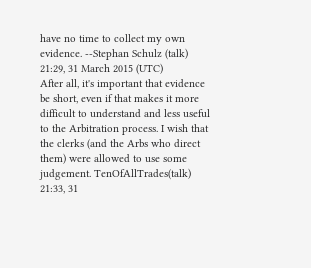have no time to collect my own evidence. --Stephan Schulz (talk) 21:29, 31 March 2015 (UTC)
After all, it's important that evidence be short, even if that makes it more difficult to understand and less useful to the Arbitration process. I wish that the clerks (and the Arbs who direct them) were allowed to use some judgement. TenOfAllTrades(talk) 21:33, 31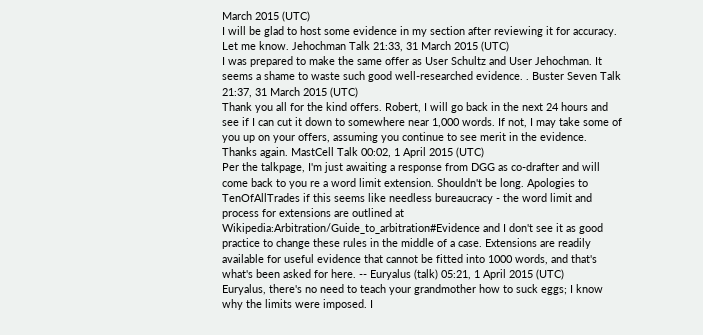March 2015 (UTC)
I will be glad to host some evidence in my section after reviewing it for accuracy. Let me know. Jehochman Talk 21:33, 31 March 2015 (UTC)
I was prepared to make the same offer as User Schultz and User Jehochman. It seems a shame to waste such good well-researched evidence. . Buster Seven Talk 21:37, 31 March 2015 (UTC)
Thank you all for the kind offers. Robert, I will go back in the next 24 hours and see if I can cut it down to somewhere near 1,000 words. If not, I may take some of you up on your offers, assuming you continue to see merit in the evidence. Thanks again. MastCell Talk 00:02, 1 April 2015 (UTC)
Per the talkpage, I'm just awaiting a response from DGG as co-drafter and will come back to you re a word limit extension. Shouldn't be long. Apologies to TenOfAllTrades if this seems like needless bureaucracy - the word limit and process for extensions are outlined at Wikipedia:Arbitration/Guide_to_arbitration#Evidence and I don't see it as good practice to change these rules in the middle of a case. Extensions are readily available for useful evidence that cannot be fitted into 1000 words, and that's what's been asked for here. -- Euryalus (talk) 05:21, 1 April 2015 (UTC)
Euryalus, there's no need to teach your grandmother how to suck eggs; I know why the limits were imposed. I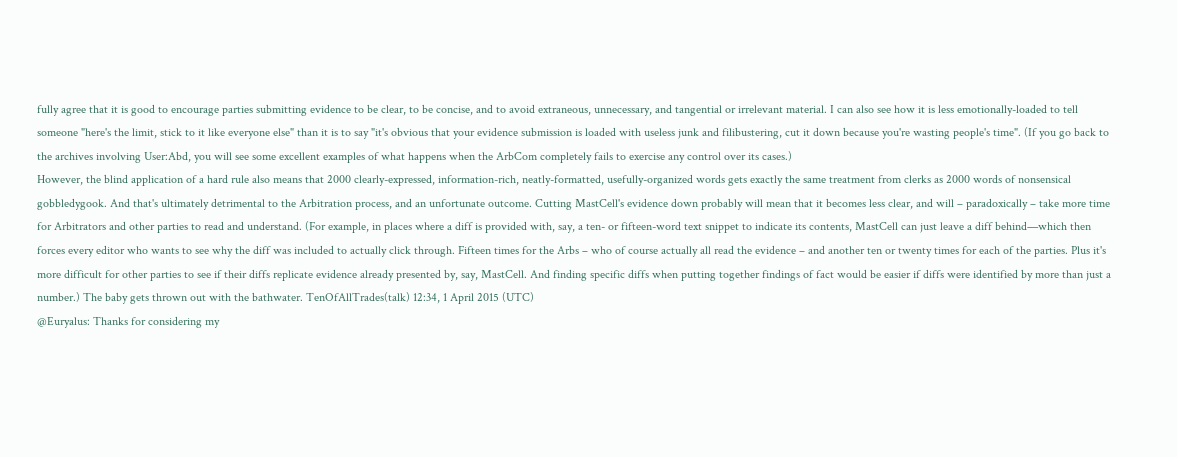fully agree that it is good to encourage parties submitting evidence to be clear, to be concise, and to avoid extraneous, unnecessary, and tangential or irrelevant material. I can also see how it is less emotionally-loaded to tell someone "here's the limit, stick to it like everyone else" than it is to say "it's obvious that your evidence submission is loaded with useless junk and filibustering, cut it down because you're wasting people's time". (If you go back to the archives involving User:Abd, you will see some excellent examples of what happens when the ArbCom completely fails to exercise any control over its cases.)
However, the blind application of a hard rule also means that 2000 clearly-expressed, information-rich, neatly-formatted, usefully-organized words gets exactly the same treatment from clerks as 2000 words of nonsensical gobbledygook. And that's ultimately detrimental to the Arbitration process, and an unfortunate outcome. Cutting MastCell's evidence down probably will mean that it becomes less clear, and will – paradoxically – take more time for Arbitrators and other parties to read and understand. (For example, in places where a diff is provided with, say, a ten- or fifteen-word text snippet to indicate its contents, MastCell can just leave a diff behind—which then forces every editor who wants to see why the diff was included to actually click through. Fifteen times for the Arbs – who of course actually all read the evidence – and another ten or twenty times for each of the parties. Plus it's more difficult for other parties to see if their diffs replicate evidence already presented by, say, MastCell. And finding specific diffs when putting together findings of fact would be easier if diffs were identified by more than just a number.) The baby gets thrown out with the bathwater. TenOfAllTrades(talk) 12:34, 1 April 2015 (UTC)
@Euryalus: Thanks for considering my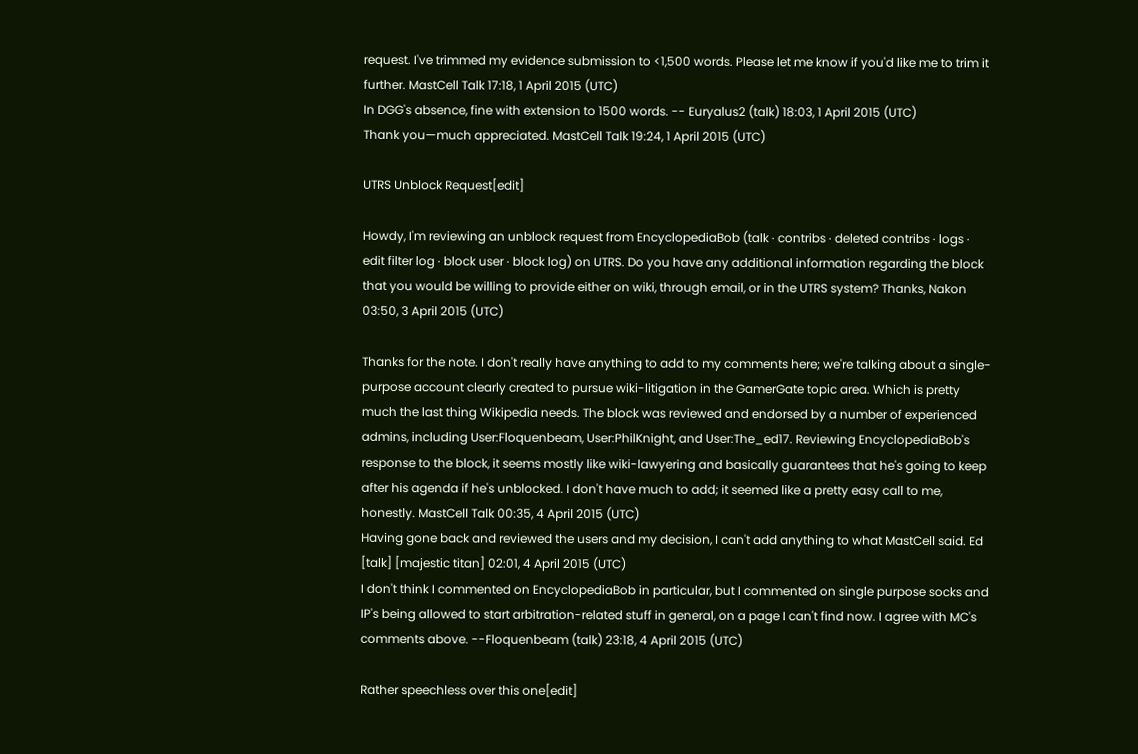request. I've trimmed my evidence submission to <1,500 words. Please let me know if you'd like me to trim it further. MastCell Talk 17:18, 1 April 2015 (UTC)
In DGG's absence, fine with extension to 1500 words. -- Euryalus2 (talk) 18:03, 1 April 2015 (UTC)
Thank you—much appreciated. MastCell Talk 19:24, 1 April 2015 (UTC)

UTRS Unblock Request[edit]

Howdy, I'm reviewing an unblock request from EncyclopediaBob (talk · contribs · deleted contribs · logs · edit filter log · block user · block log) on UTRS. Do you have any additional information regarding the block that you would be willing to provide either on wiki, through email, or in the UTRS system? Thanks, Nakon 03:50, 3 April 2015 (UTC)

Thanks for the note. I don't really have anything to add to my comments here; we're talking about a single-purpose account clearly created to pursue wiki-litigation in the GamerGate topic area. Which is pretty much the last thing Wikipedia needs. The block was reviewed and endorsed by a number of experienced admins, including User:Floquenbeam, User:PhilKnight, and User:The_ed17. Reviewing EncyclopediaBob's response to the block, it seems mostly like wiki-lawyering and basically guarantees that he's going to keep after his agenda if he's unblocked. I don't have much to add; it seemed like a pretty easy call to me, honestly. MastCell Talk 00:35, 4 April 2015 (UTC)
Having gone back and reviewed the users and my decision, I can't add anything to what MastCell said. Ed [talk] [majestic titan] 02:01, 4 April 2015 (UTC)
I don't think I commented on EncyclopediaBob in particular, but I commented on single purpose socks and IP's being allowed to start arbitration-related stuff in general, on a page I can't find now. I agree with MC's comments above. --Floquenbeam (talk) 23:18, 4 April 2015 (UTC)

Rather speechless over this one[edit]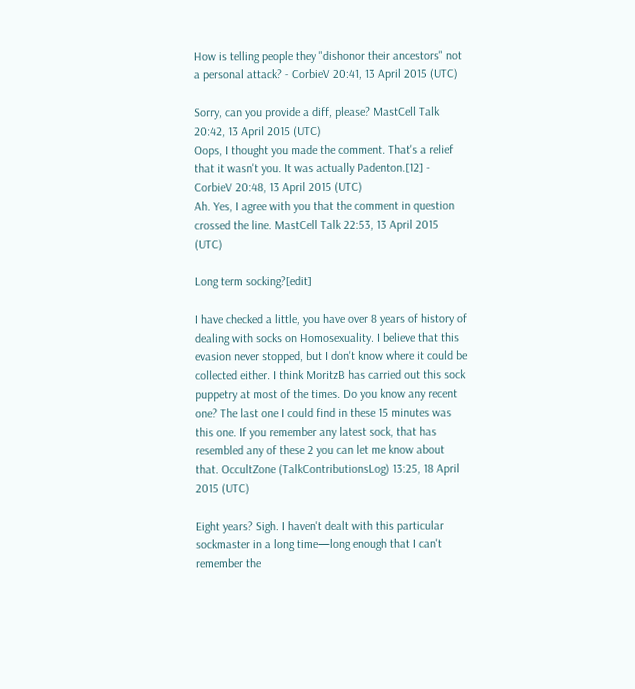How is telling people they "dishonor their ancestors" not a personal attack? - CorbieV 20:41, 13 April 2015 (UTC)

Sorry, can you provide a diff, please? MastCell Talk 20:42, 13 April 2015 (UTC)
Oops, I thought you made the comment. That's a relief that it wasn't you. It was actually Padenton.[12] - CorbieV 20:48, 13 April 2015 (UTC)
Ah. Yes, I agree with you that the comment in question crossed the line. MastCell Talk 22:53, 13 April 2015 (UTC)

Long term socking?[edit]

I have checked a little, you have over 8 years of history of dealing with socks on Homosexuality. I believe that this evasion never stopped, but I don't know where it could be collected either. I think MoritzB has carried out this sock puppetry at most of the times. Do you know any recent one? The last one I could find in these 15 minutes was this one. If you remember any latest sock, that has resembled any of these 2 you can let me know about that. OccultZone (TalkContributionsLog) 13:25, 18 April 2015 (UTC)

Eight years? Sigh. I haven't dealt with this particular sockmaster in a long time—long enough that I can't remember the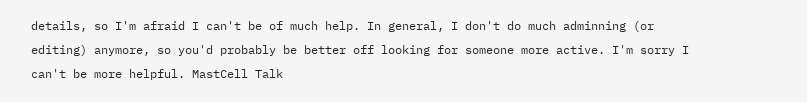details, so I'm afraid I can't be of much help. In general, I don't do much adminning (or editing) anymore, so you'd probably be better off looking for someone more active. I'm sorry I can't be more helpful. MastCell Talk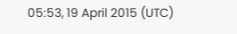05:53, 19 April 2015 (UTC)